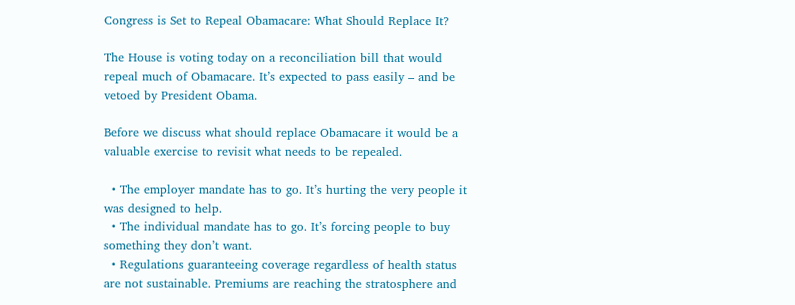Congress is Set to Repeal Obamacare: What Should Replace It?

The House is voting today on a reconciliation bill that would repeal much of Obamacare. It’s expected to pass easily – and be vetoed by President Obama.

Before we discuss what should replace Obamacare it would be a valuable exercise to revisit what needs to be repealed.

  • The employer mandate has to go. It’s hurting the very people it was designed to help.
  • The individual mandate has to go. It’s forcing people to buy something they don’t want.
  • Regulations guaranteeing coverage regardless of health status are not sustainable. Premiums are reaching the stratosphere and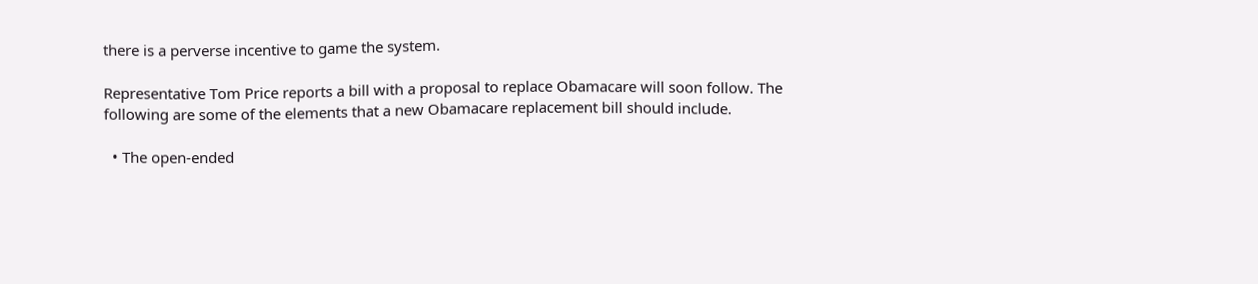there is a perverse incentive to game the system.

Representative Tom Price reports a bill with a proposal to replace Obamacare will soon follow. The following are some of the elements that a new Obamacare replacement bill should include.

  • The open-ended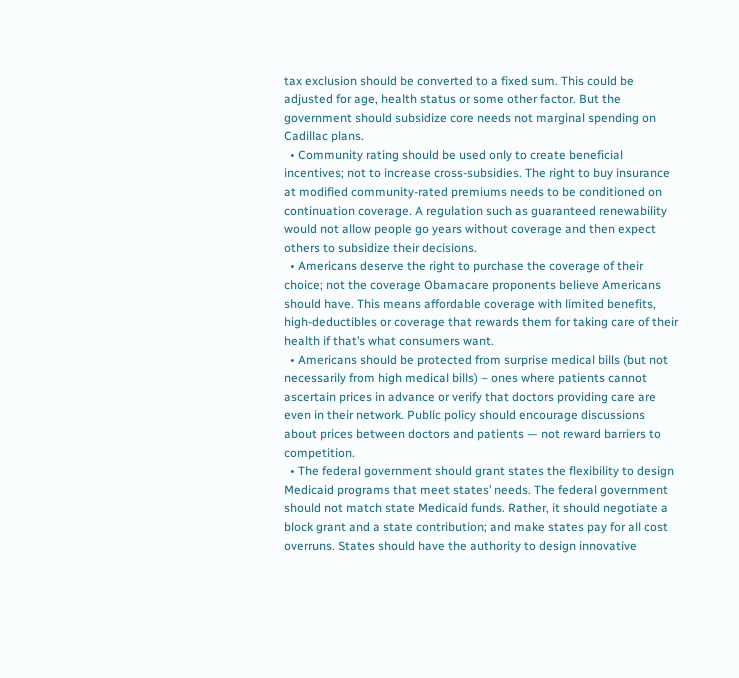tax exclusion should be converted to a fixed sum. This could be adjusted for age, health status or some other factor. But the government should subsidize core needs not marginal spending on Cadillac plans.
  • Community rating should be used only to create beneficial incentives; not to increase cross-subsidies. The right to buy insurance at modified community-rated premiums needs to be conditioned on continuation coverage. A regulation such as guaranteed renewability would not allow people go years without coverage and then expect others to subsidize their decisions.
  • Americans deserve the right to purchase the coverage of their choice; not the coverage Obamacare proponents believe Americans should have. This means affordable coverage with limited benefits, high-deductibles or coverage that rewards them for taking care of their health if that’s what consumers want.
  • Americans should be protected from surprise medical bills (but not necessarily from high medical bills) – ones where patients cannot ascertain prices in advance or verify that doctors providing care are even in their network. Public policy should encourage discussions about prices between doctors and patients — not reward barriers to competition.
  • The federal government should grant states the flexibility to design Medicaid programs that meet states’ needs. The federal government should not match state Medicaid funds. Rather, it should negotiate a block grant and a state contribution; and make states pay for all cost overruns. States should have the authority to design innovative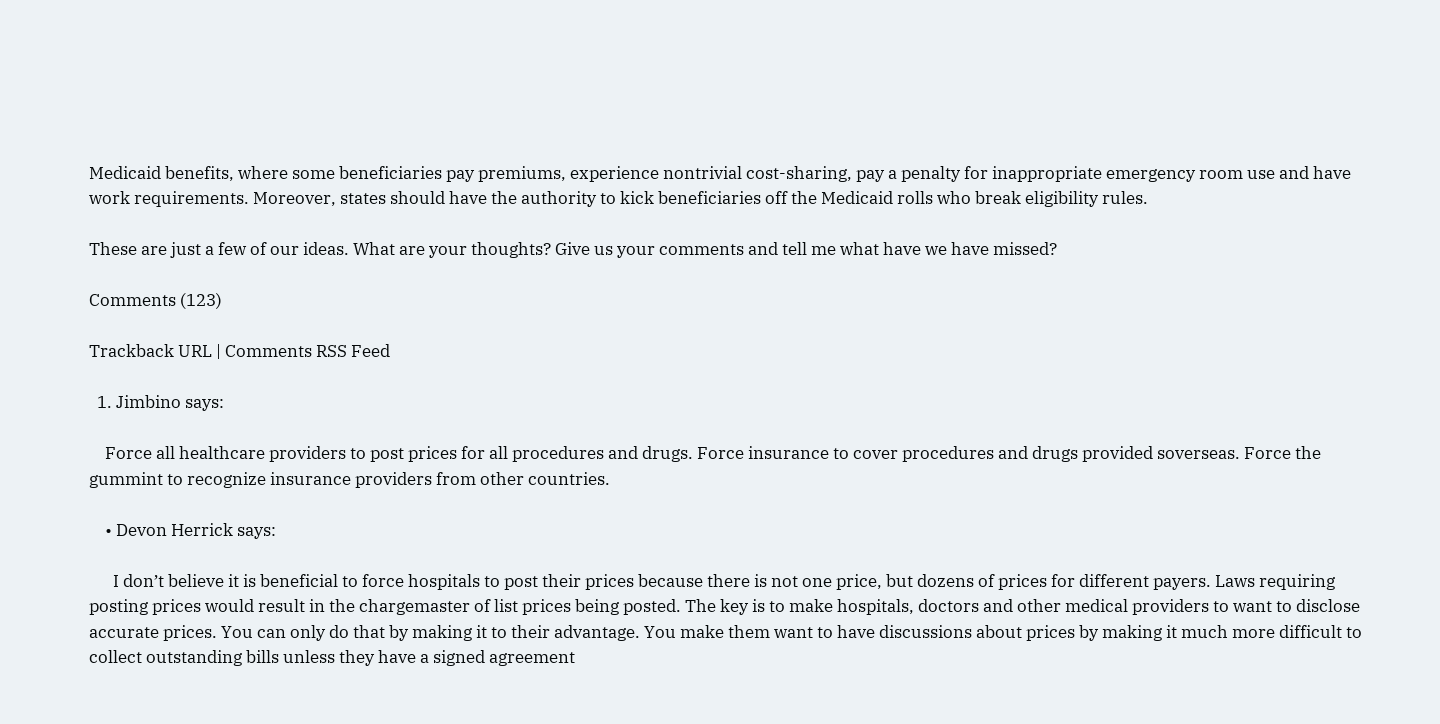Medicaid benefits, where some beneficiaries pay premiums, experience nontrivial cost-sharing, pay a penalty for inappropriate emergency room use and have work requirements. Moreover, states should have the authority to kick beneficiaries off the Medicaid rolls who break eligibility rules.

These are just a few of our ideas. What are your thoughts? Give us your comments and tell me what have we have missed?

Comments (123)

Trackback URL | Comments RSS Feed

  1. Jimbino says:

    Force all healthcare providers to post prices for all procedures and drugs. Force insurance to cover procedures and drugs provided soverseas. Force the gummint to recognize insurance providers from other countries.

    • Devon Herrick says:

      I don’t believe it is beneficial to force hospitals to post their prices because there is not one price, but dozens of prices for different payers. Laws requiring posting prices would result in the chargemaster of list prices being posted. The key is to make hospitals, doctors and other medical providers to want to disclose accurate prices. You can only do that by making it to their advantage. You make them want to have discussions about prices by making it much more difficult to collect outstanding bills unless they have a signed agreement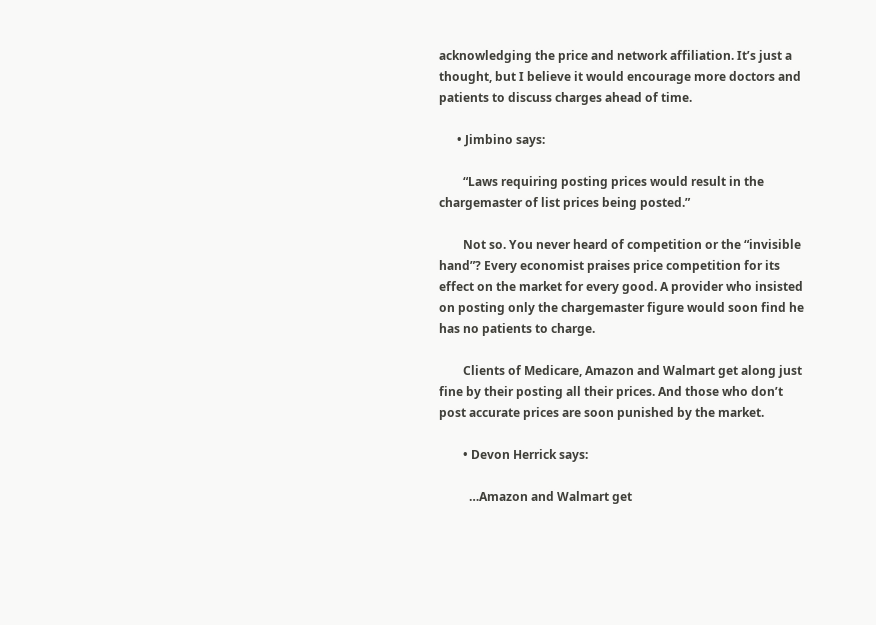acknowledging the price and network affiliation. It’s just a thought, but I believe it would encourage more doctors and patients to discuss charges ahead of time.

      • Jimbino says:

        “Laws requiring posting prices would result in the chargemaster of list prices being posted.”

        Not so. You never heard of competition or the “invisible hand”? Every economist praises price competition for its effect on the market for every good. A provider who insisted on posting only the chargemaster figure would soon find he has no patients to charge.

        Clients of Medicare, Amazon and Walmart get along just fine by their posting all their prices. And those who don’t post accurate prices are soon punished by the market.

        • Devon Herrick says:

          …Amazon and Walmart get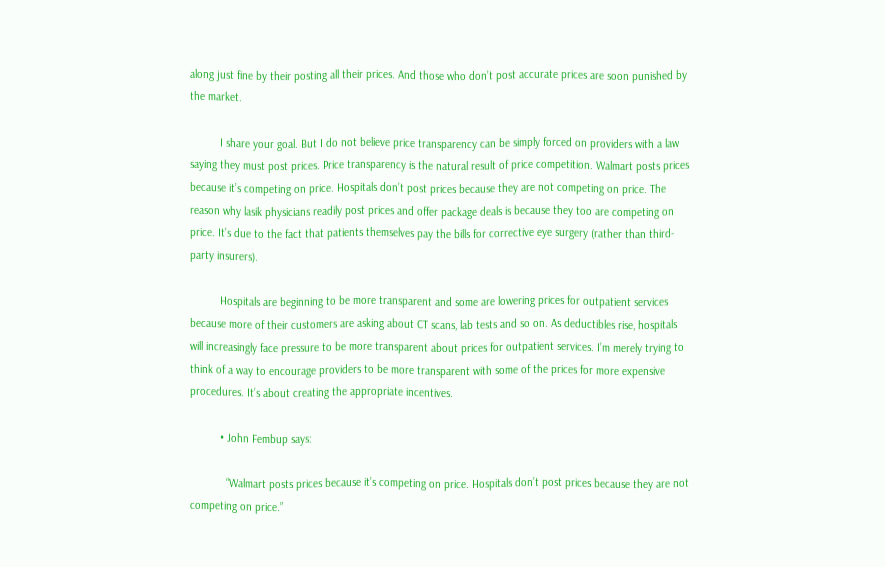along just fine by their posting all their prices. And those who don’t post accurate prices are soon punished by the market.

          I share your goal. But I do not believe price transparency can be simply forced on providers with a law saying they must post prices. Price transparency is the natural result of price competition. Walmart posts prices because it’s competing on price. Hospitals don’t post prices because they are not competing on price. The reason why lasik physicians readily post prices and offer package deals is because they too are competing on price. It’s due to the fact that patients themselves pay the bills for corrective eye surgery (rather than third-party insurers).

          Hospitals are beginning to be more transparent and some are lowering prices for outpatient services because more of their customers are asking about CT scans, lab tests and so on. As deductibles rise, hospitals will increasingly face pressure to be more transparent about prices for outpatient services. I’m merely trying to think of a way to encourage providers to be more transparent with some of the prices for more expensive procedures. It’s about creating the appropriate incentives.

          • John Fembup says:

            “Walmart posts prices because it’s competing on price. Hospitals don’t post prices because they are not competing on price.”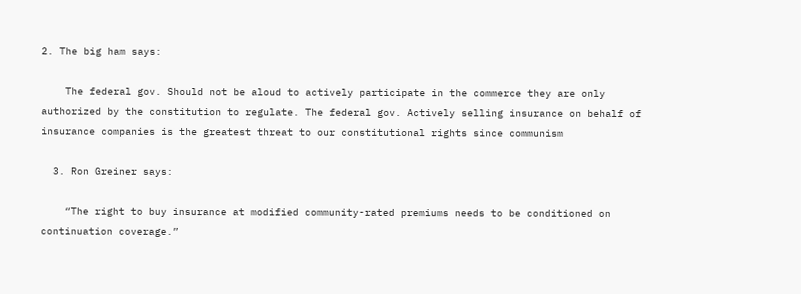2. The big ham says:

    The federal gov. Should not be aloud to actively participate in the commerce they are only authorized by the constitution to regulate. The federal gov. Actively selling insurance on behalf of insurance companies is the greatest threat to our constitutional rights since communism

  3. Ron Greiner says:

    “The right to buy insurance at modified community-rated premiums needs to be conditioned on continuation coverage.”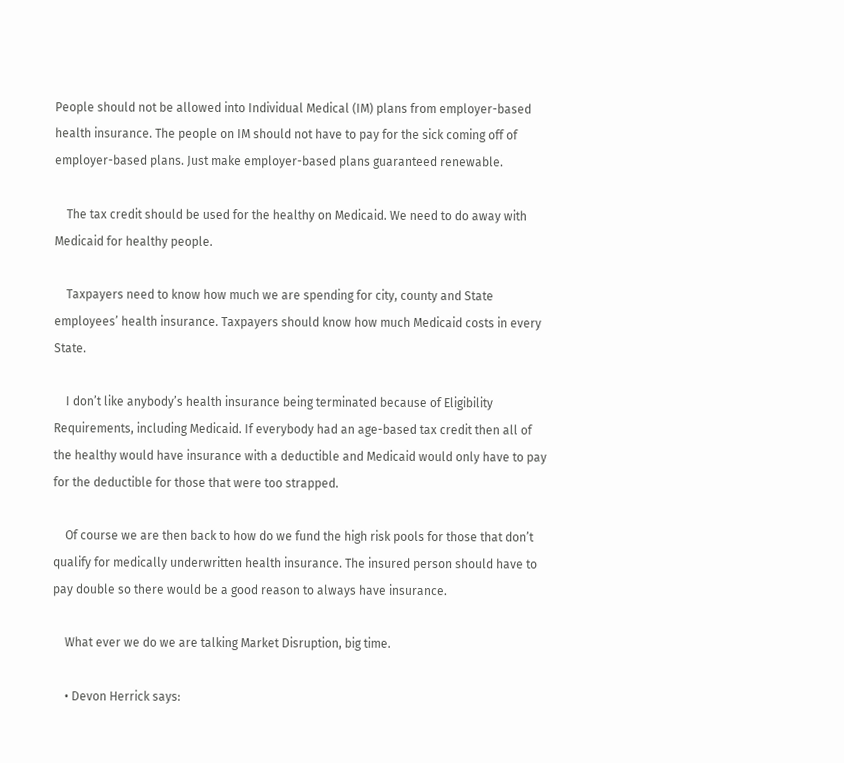People should not be allowed into Individual Medical (IM) plans from employer-based health insurance. The people on IM should not have to pay for the sick coming off of employer-based plans. Just make employer-based plans guaranteed renewable.

    The tax credit should be used for the healthy on Medicaid. We need to do away with Medicaid for healthy people.

    Taxpayers need to know how much we are spending for city, county and State employees’ health insurance. Taxpayers should know how much Medicaid costs in every State.

    I don’t like anybody’s health insurance being terminated because of Eligibility Requirements, including Medicaid. If everybody had an age-based tax credit then all of the healthy would have insurance with a deductible and Medicaid would only have to pay for the deductible for those that were too strapped.

    Of course we are then back to how do we fund the high risk pools for those that don’t qualify for medically underwritten health insurance. The insured person should have to pay double so there would be a good reason to always have insurance.

    What ever we do we are talking Market Disruption, big time.

    • Devon Herrick says: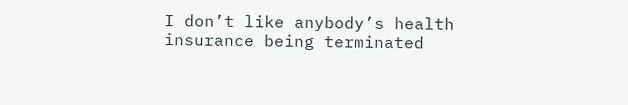I don’t like anybody’s health insurance being terminated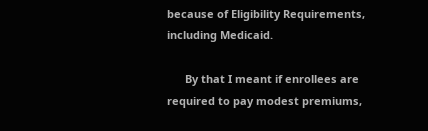because of Eligibility Requirements, including Medicaid.

      By that I meant if enrollees are required to pay modest premiums,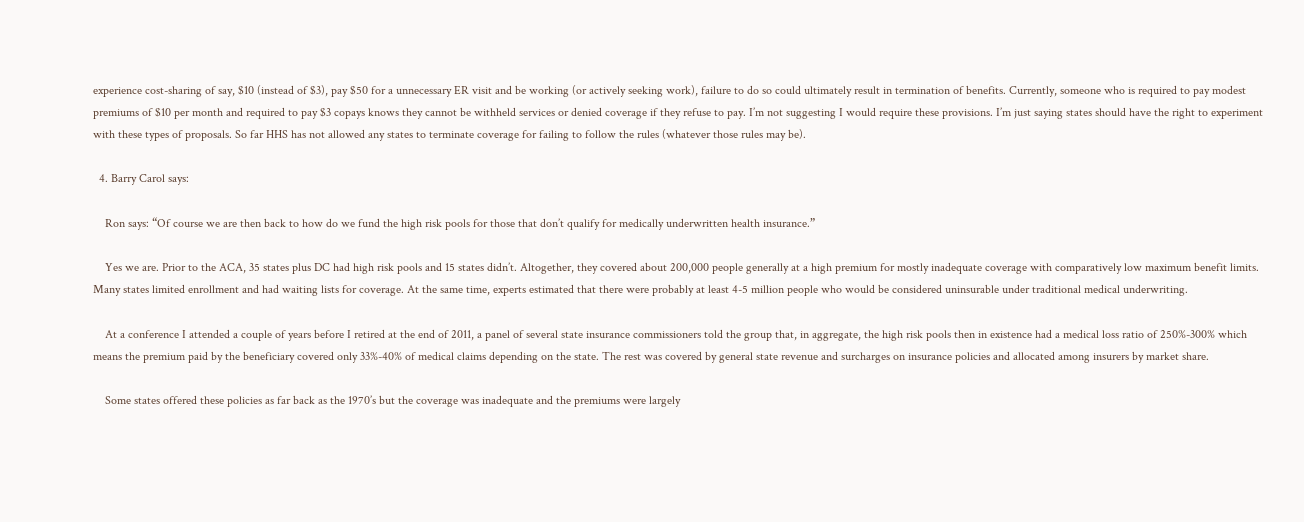experience cost-sharing of say, $10 (instead of $3), pay $50 for a unnecessary ER visit and be working (or actively seeking work), failure to do so could ultimately result in termination of benefits. Currently, someone who is required to pay modest premiums of $10 per month and required to pay $3 copays knows they cannot be withheld services or denied coverage if they refuse to pay. I’m not suggesting I would require these provisions. I’m just saying states should have the right to experiment with these types of proposals. So far HHS has not allowed any states to terminate coverage for failing to follow the rules (whatever those rules may be).

  4. Barry Carol says:

    Ron says: “Of course we are then back to how do we fund the high risk pools for those that don’t qualify for medically underwritten health insurance.”

    Yes we are. Prior to the ACA, 35 states plus DC had high risk pools and 15 states didn’t. Altogether, they covered about 200,000 people generally at a high premium for mostly inadequate coverage with comparatively low maximum benefit limits. Many states limited enrollment and had waiting lists for coverage. At the same time, experts estimated that there were probably at least 4-5 million people who would be considered uninsurable under traditional medical underwriting.

    At a conference I attended a couple of years before I retired at the end of 2011, a panel of several state insurance commissioners told the group that, in aggregate, the high risk pools then in existence had a medical loss ratio of 250%-300% which means the premium paid by the beneficiary covered only 33%-40% of medical claims depending on the state. The rest was covered by general state revenue and surcharges on insurance policies and allocated among insurers by market share.

    Some states offered these policies as far back as the 1970’s but the coverage was inadequate and the premiums were largely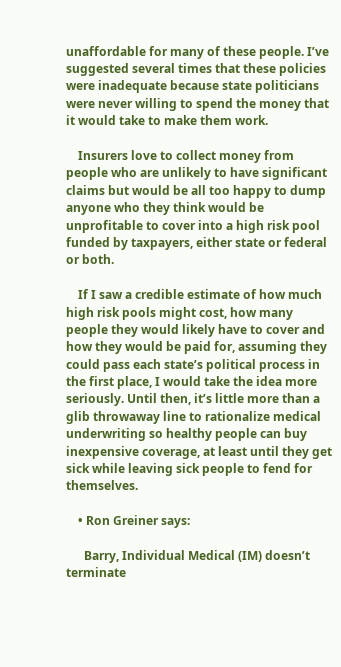unaffordable for many of these people. I’ve suggested several times that these policies were inadequate because state politicians were never willing to spend the money that it would take to make them work.

    Insurers love to collect money from people who are unlikely to have significant claims but would be all too happy to dump anyone who they think would be unprofitable to cover into a high risk pool funded by taxpayers, either state or federal or both.

    If I saw a credible estimate of how much high risk pools might cost, how many people they would likely have to cover and how they would be paid for, assuming they could pass each state’s political process in the first place, I would take the idea more seriously. Until then, it’s little more than a glib throwaway line to rationalize medical underwriting so healthy people can buy inexpensive coverage, at least until they get sick while leaving sick people to fend for themselves.

    • Ron Greiner says:

      Barry, Individual Medical (IM) doesn’t terminate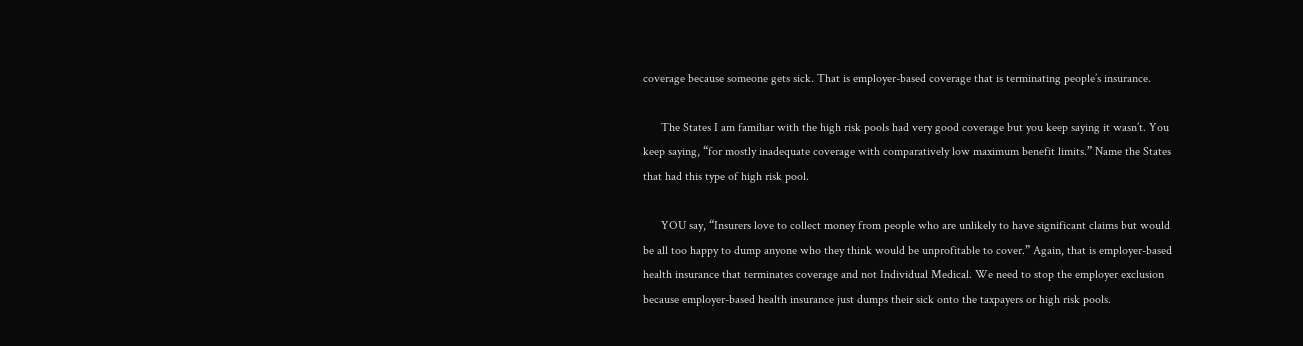coverage because someone gets sick. That is employer-based coverage that is terminating people’s insurance.

      The States I am familiar with the high risk pools had very good coverage but you keep saying it wasn’t. You keep saying, “for mostly inadequate coverage with comparatively low maximum benefit limits.” Name the States that had this type of high risk pool.

      YOU say, “Insurers love to collect money from people who are unlikely to have significant claims but would be all too happy to dump anyone who they think would be unprofitable to cover.” Again, that is employer-based health insurance that terminates coverage and not Individual Medical. We need to stop the employer exclusion because employer-based health insurance just dumps their sick onto the taxpayers or high risk pools.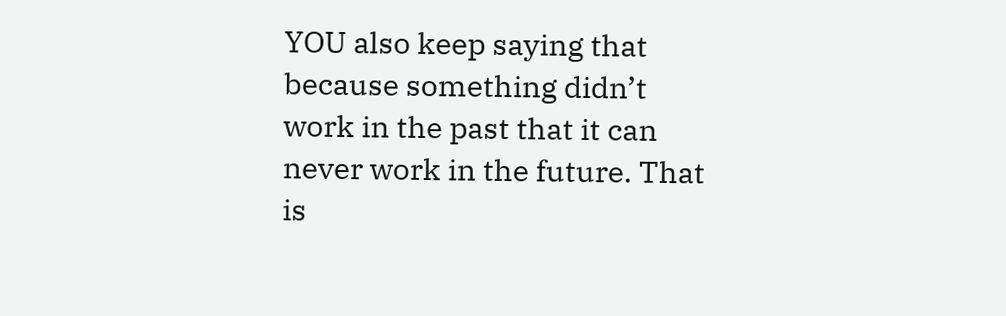YOU also keep saying that because something didn’t work in the past that it can never work in the future. That is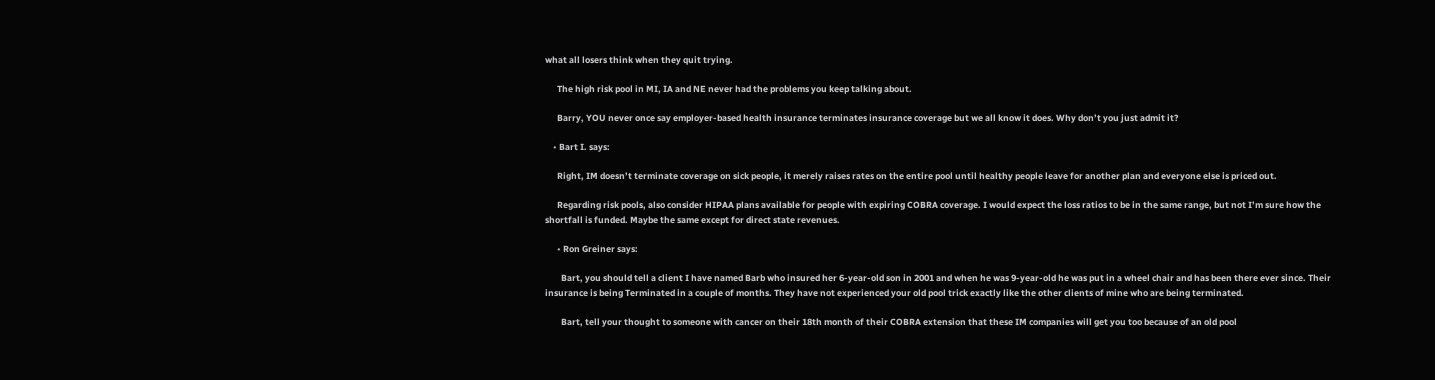what all losers think when they quit trying.

      The high risk pool in MI, IA and NE never had the problems you keep talking about.

      Barry, YOU never once say employer-based health insurance terminates insurance coverage but we all know it does. Why don’t you just admit it?

    • Bart I. says:

      Right, IM doesn’t terminate coverage on sick people, it merely raises rates on the entire pool until healthy people leave for another plan and everyone else is priced out.

      Regarding risk pools, also consider HIPAA plans available for people with expiring COBRA coverage. I would expect the loss ratios to be in the same range, but not I’m sure how the shortfall is funded. Maybe the same except for direct state revenues.

      • Ron Greiner says:

        Bart, you should tell a client I have named Barb who insured her 6-year-old son in 2001 and when he was 9-year-old he was put in a wheel chair and has been there ever since. Their insurance is being Terminated in a couple of months. They have not experienced your old pool trick exactly like the other clients of mine who are being terminated.

        Bart, tell your thought to someone with cancer on their 18th month of their COBRA extension that these IM companies will get you too because of an old pool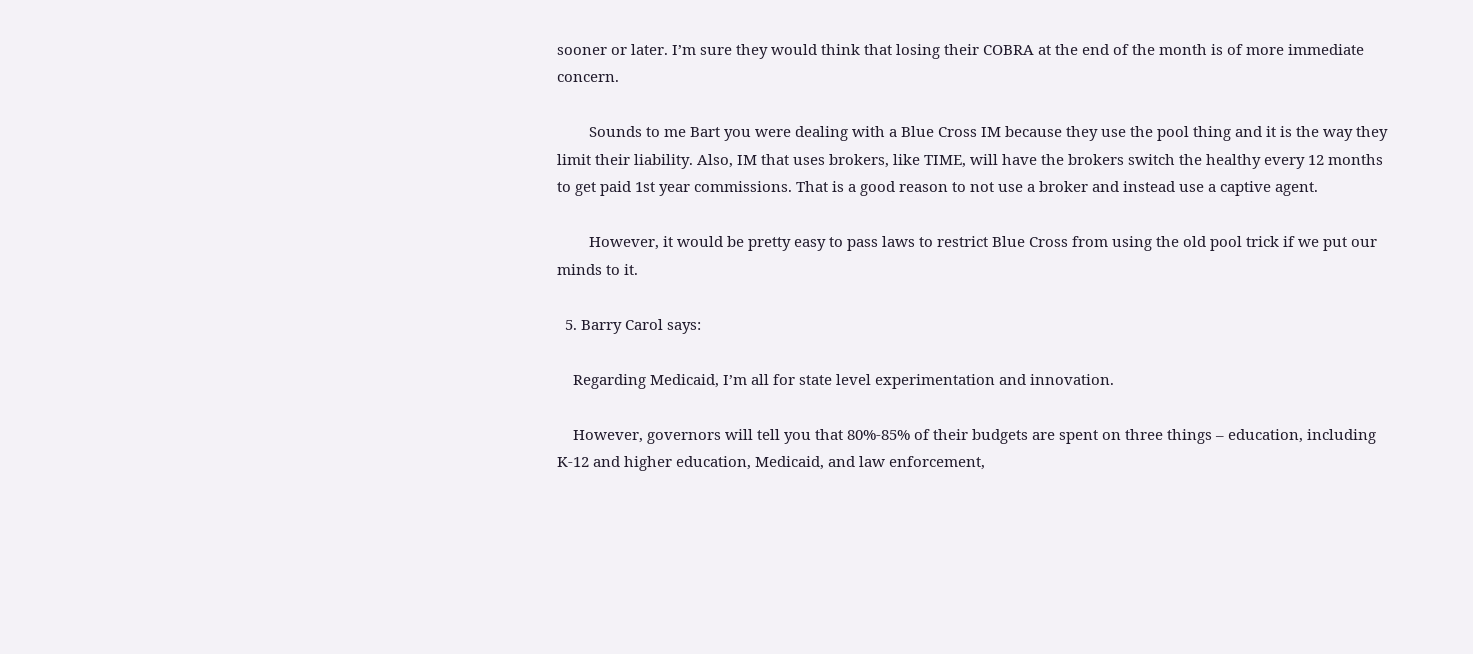sooner or later. I’m sure they would think that losing their COBRA at the end of the month is of more immediate concern.

        Sounds to me Bart you were dealing with a Blue Cross IM because they use the pool thing and it is the way they limit their liability. Also, IM that uses brokers, like TIME, will have the brokers switch the healthy every 12 months to get paid 1st year commissions. That is a good reason to not use a broker and instead use a captive agent.

        However, it would be pretty easy to pass laws to restrict Blue Cross from using the old pool trick if we put our minds to it.

  5. Barry Carol says:

    Regarding Medicaid, I’m all for state level experimentation and innovation.

    However, governors will tell you that 80%-85% of their budgets are spent on three things – education, including K-12 and higher education, Medicaid, and law enforcement,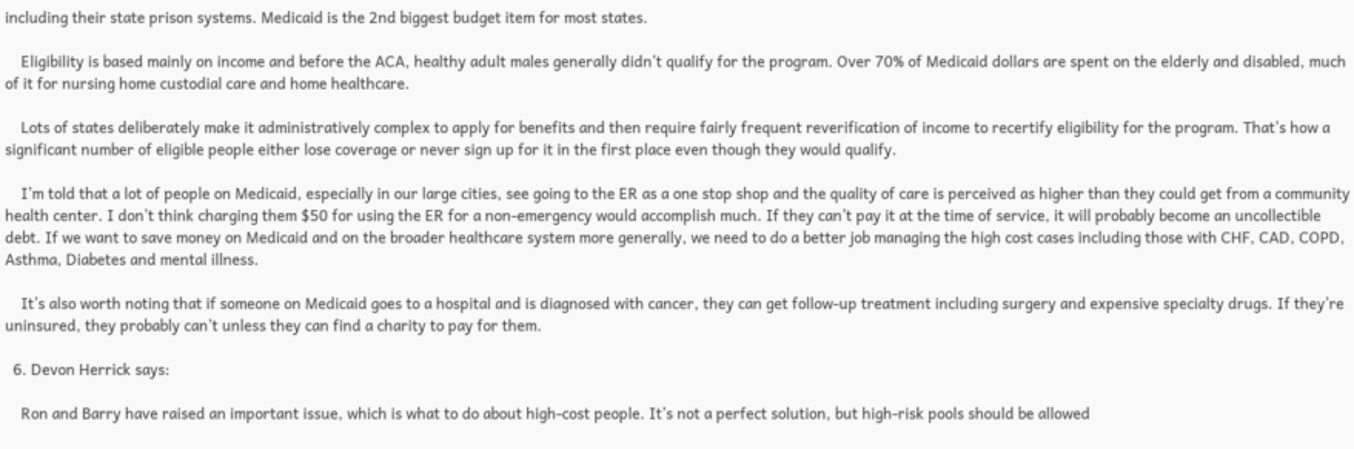including their state prison systems. Medicaid is the 2nd biggest budget item for most states.

    Eligibility is based mainly on income and before the ACA, healthy adult males generally didn’t qualify for the program. Over 70% of Medicaid dollars are spent on the elderly and disabled, much of it for nursing home custodial care and home healthcare.

    Lots of states deliberately make it administratively complex to apply for benefits and then require fairly frequent reverification of income to recertify eligibility for the program. That’s how a significant number of eligible people either lose coverage or never sign up for it in the first place even though they would qualify.

    I’m told that a lot of people on Medicaid, especially in our large cities, see going to the ER as a one stop shop and the quality of care is perceived as higher than they could get from a community health center. I don’t think charging them $50 for using the ER for a non-emergency would accomplish much. If they can’t pay it at the time of service, it will probably become an uncollectible debt. If we want to save money on Medicaid and on the broader healthcare system more generally, we need to do a better job managing the high cost cases including those with CHF, CAD, COPD, Asthma, Diabetes and mental illness.

    It’s also worth noting that if someone on Medicaid goes to a hospital and is diagnosed with cancer, they can get follow-up treatment including surgery and expensive specialty drugs. If they’re uninsured, they probably can’t unless they can find a charity to pay for them.

  6. Devon Herrick says:

    Ron and Barry have raised an important issue, which is what to do about high-cost people. It’s not a perfect solution, but high-risk pools should be allowed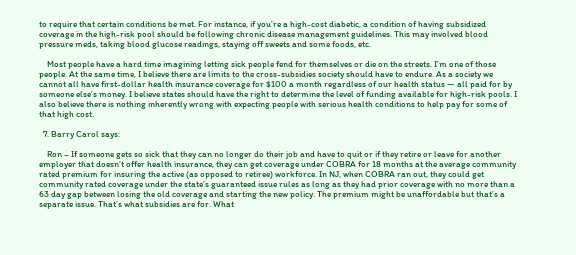to require that certain conditions be met. For instance, if you’re a high-cost diabetic, a condition of having subsidized coverage in the high-risk pool should be following chronic disease management guidelines. This may involved blood pressure meds, taking blood glucose readings, staying off sweets and some foods, etc.

    Most people have a hard time imagining letting sick people fend for themselves or die on the streets. I’m one of those people. At the same time, I believe there are limits to the cross-subsidies society should have to endure. As a society we cannot all have first-dollar health insurance coverage for $100 a month regardless of our health status — all paid for by someone else’s money. I believe states should have the right to determine the level of funding available for high-risk pools. I also believe there is nothing inherently wrong with expecting people with serious health conditions to help pay for some of that high cost.

  7. Barry Carol says:

    Ron – If someone gets so sick that they can no longer do their job and have to quit or if they retire or leave for another employer that doesn’t offer health insurance, they can get coverage under COBRA for 18 months at the average community rated premium for insuring the active (as opposed to retiree) workforce. In NJ, when COBRA ran out, they could get community rated coverage under the state’s guaranteed issue rules as long as they had prior coverage with no more than a 63 day gap between losing the old coverage and starting the new policy. The premium might be unaffordable but that’s a separate issue. That’s what subsidies are for. What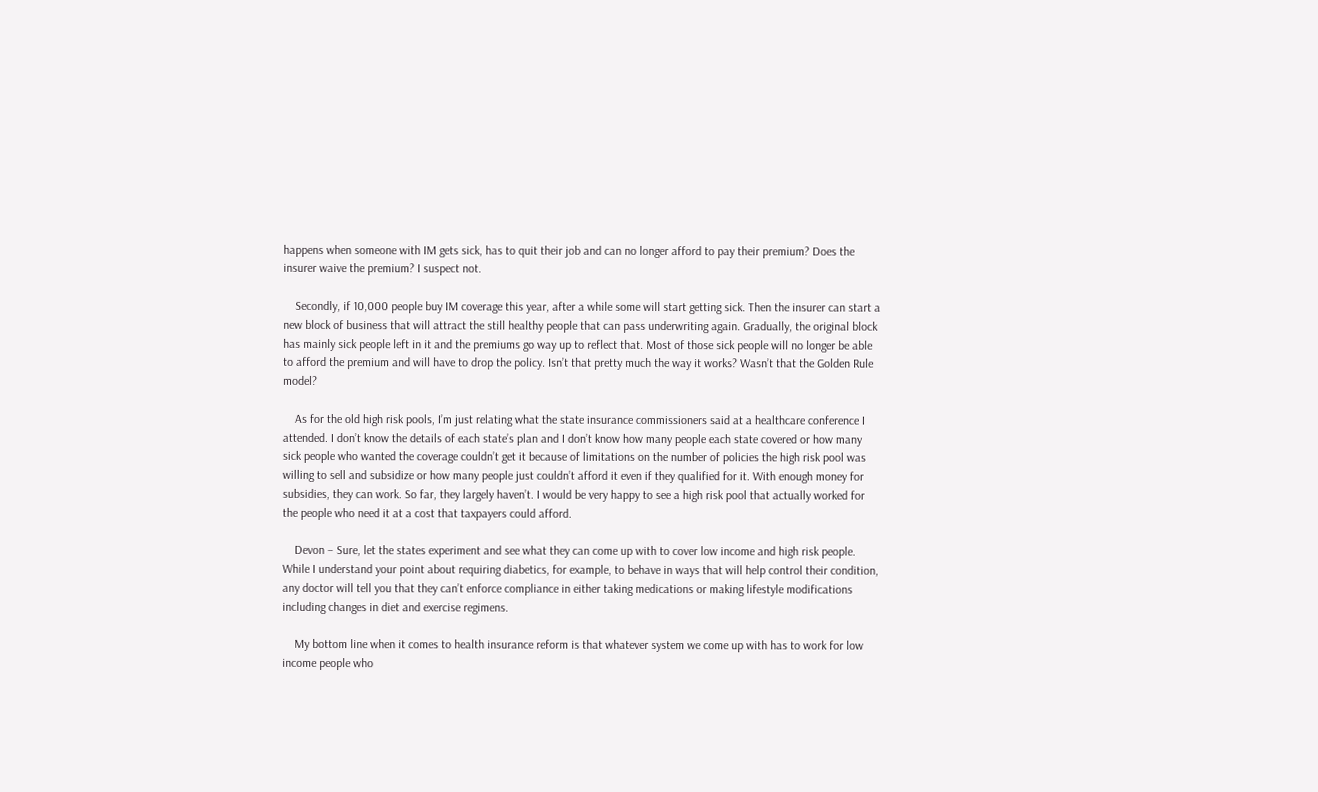happens when someone with IM gets sick, has to quit their job and can no longer afford to pay their premium? Does the insurer waive the premium? I suspect not.

    Secondly, if 10,000 people buy IM coverage this year, after a while some will start getting sick. Then the insurer can start a new block of business that will attract the still healthy people that can pass underwriting again. Gradually, the original block has mainly sick people left in it and the premiums go way up to reflect that. Most of those sick people will no longer be able to afford the premium and will have to drop the policy. Isn’t that pretty much the way it works? Wasn’t that the Golden Rule model?

    As for the old high risk pools, I’m just relating what the state insurance commissioners said at a healthcare conference I attended. I don’t know the details of each state’s plan and I don’t know how many people each state covered or how many sick people who wanted the coverage couldn’t get it because of limitations on the number of policies the high risk pool was willing to sell and subsidize or how many people just couldn’t afford it even if they qualified for it. With enough money for subsidies, they can work. So far, they largely haven’t. I would be very happy to see a high risk pool that actually worked for the people who need it at a cost that taxpayers could afford.

    Devon – Sure, let the states experiment and see what they can come up with to cover low income and high risk people. While I understand your point about requiring diabetics, for example, to behave in ways that will help control their condition, any doctor will tell you that they can’t enforce compliance in either taking medications or making lifestyle modifications including changes in diet and exercise regimens.

    My bottom line when it comes to health insurance reform is that whatever system we come up with has to work for low income people who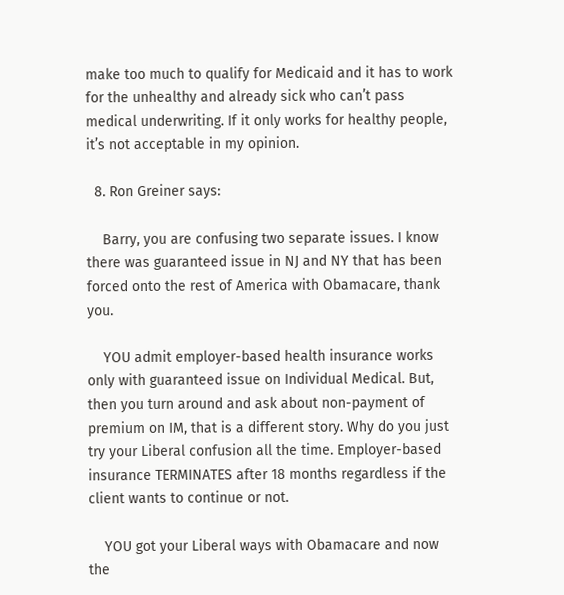make too much to qualify for Medicaid and it has to work for the unhealthy and already sick who can’t pass medical underwriting. If it only works for healthy people, it’s not acceptable in my opinion.

  8. Ron Greiner says:

    Barry, you are confusing two separate issues. I know there was guaranteed issue in NJ and NY that has been forced onto the rest of America with Obamacare, thank you.

    YOU admit employer-based health insurance works only with guaranteed issue on Individual Medical. But, then you turn around and ask about non-payment of premium on IM, that is a different story. Why do you just try your Liberal confusion all the time. Employer-based insurance TERMINATES after 18 months regardless if the client wants to continue or not.

    YOU got your Liberal ways with Obamacare and now the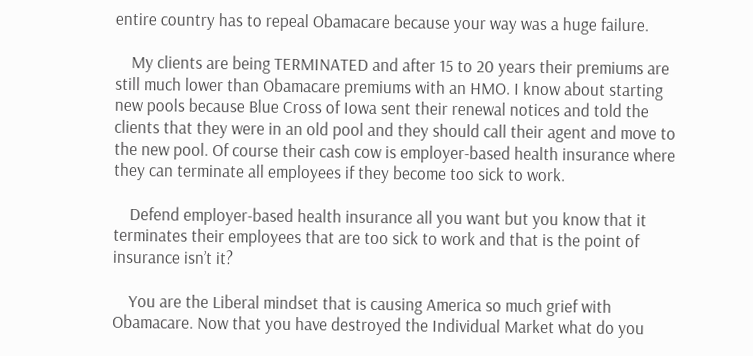entire country has to repeal Obamacare because your way was a huge failure.

    My clients are being TERMINATED and after 15 to 20 years their premiums are still much lower than Obamacare premiums with an HMO. I know about starting new pools because Blue Cross of Iowa sent their renewal notices and told the clients that they were in an old pool and they should call their agent and move to the new pool. Of course their cash cow is employer-based health insurance where they can terminate all employees if they become too sick to work.

    Defend employer-based health insurance all you want but you know that it terminates their employees that are too sick to work and that is the point of insurance isn’t it?

    You are the Liberal mindset that is causing America so much grief with Obamacare. Now that you have destroyed the Individual Market what do you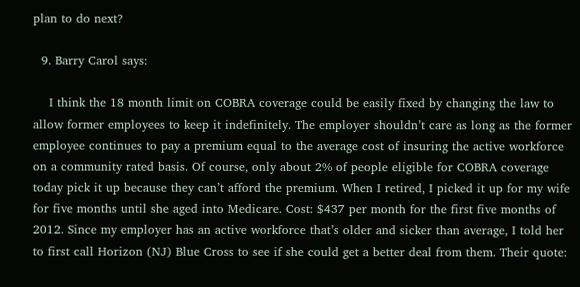plan to do next?

  9. Barry Carol says:

    I think the 18 month limit on COBRA coverage could be easily fixed by changing the law to allow former employees to keep it indefinitely. The employer shouldn’t care as long as the former employee continues to pay a premium equal to the average cost of insuring the active workforce on a community rated basis. Of course, only about 2% of people eligible for COBRA coverage today pick it up because they can’t afford the premium. When I retired, I picked it up for my wife for five months until she aged into Medicare. Cost: $437 per month for the first five months of 2012. Since my employer has an active workforce that’s older and sicker than average, I told her to first call Horizon (NJ) Blue Cross to see if she could get a better deal from them. Their quote: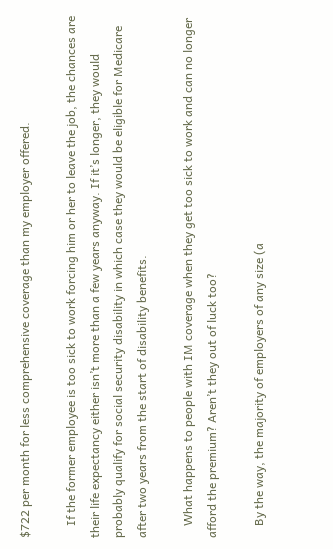$722 per month for less comprehensive coverage than my employer offered.

    If the former employee is too sick to work forcing him or her to leave the job, the chances are their life expectancy either isn’t more than a few years anyway. If it’s longer, they would probably qualify for social security disability in which case they would be eligible for Medicare after two years from the start of disability benefits.

    What happens to people with IM coverage when they get too sick to work and can no longer afford the premium? Aren’t they out of luck too?

    By the way, the majority of employers of any size (a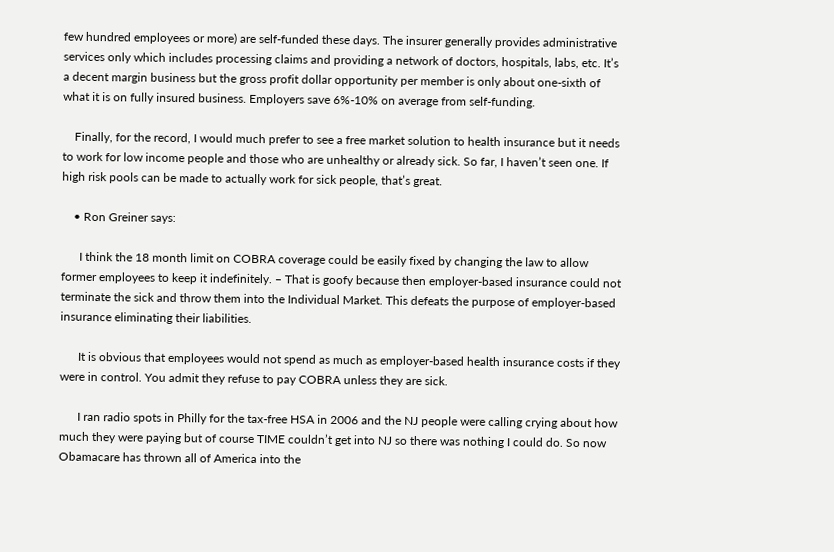few hundred employees or more) are self-funded these days. The insurer generally provides administrative services only which includes processing claims and providing a network of doctors, hospitals, labs, etc. It’s a decent margin business but the gross profit dollar opportunity per member is only about one-sixth of what it is on fully insured business. Employers save 6%-10% on average from self-funding.

    Finally, for the record, I would much prefer to see a free market solution to health insurance but it needs to work for low income people and those who are unhealthy or already sick. So far, I haven’t seen one. If high risk pools can be made to actually work for sick people, that’s great.

    • Ron Greiner says:

      I think the 18 month limit on COBRA coverage could be easily fixed by changing the law to allow former employees to keep it indefinitely. – That is goofy because then employer-based insurance could not terminate the sick and throw them into the Individual Market. This defeats the purpose of employer-based insurance eliminating their liabilities.

      It is obvious that employees would not spend as much as employer-based health insurance costs if they were in control. You admit they refuse to pay COBRA unless they are sick.

      I ran radio spots in Philly for the tax-free HSA in 2006 and the NJ people were calling crying about how much they were paying but of course TIME couldn’t get into NJ so there was nothing I could do. So now Obamacare has thrown all of America into the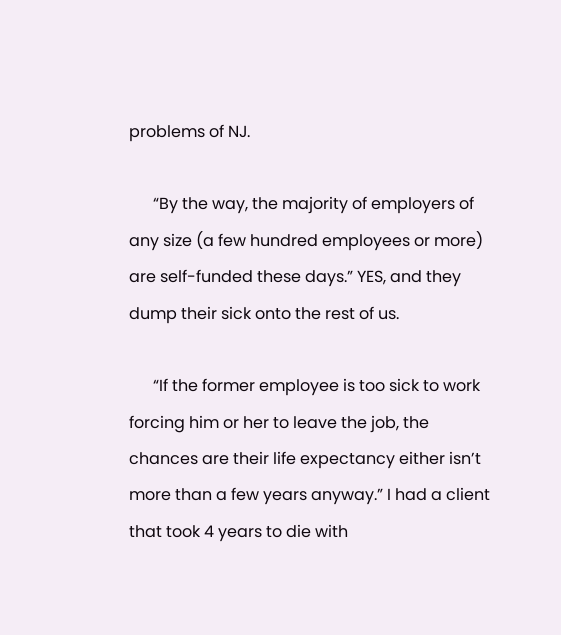problems of NJ.

      “By the way, the majority of employers of any size (a few hundred employees or more) are self-funded these days.” YES, and they dump their sick onto the rest of us.

      “If the former employee is too sick to work forcing him or her to leave the job, the chances are their life expectancy either isn’t more than a few years anyway.” I had a client that took 4 years to die with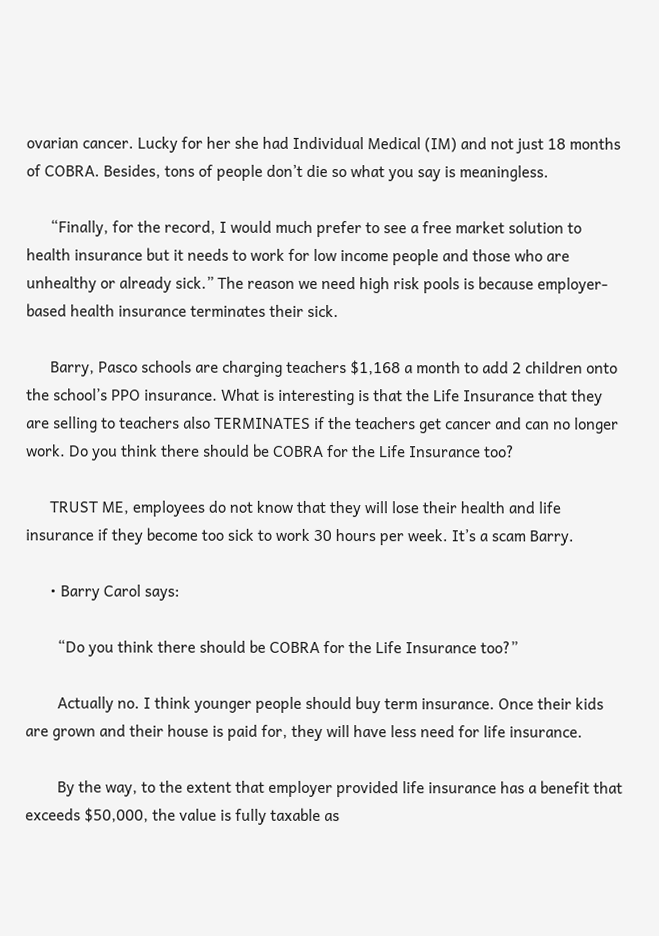ovarian cancer. Lucky for her she had Individual Medical (IM) and not just 18 months of COBRA. Besides, tons of people don’t die so what you say is meaningless.

      “Finally, for the record, I would much prefer to see a free market solution to health insurance but it needs to work for low income people and those who are unhealthy or already sick.” The reason we need high risk pools is because employer-based health insurance terminates their sick.

      Barry, Pasco schools are charging teachers $1,168 a month to add 2 children onto the school’s PPO insurance. What is interesting is that the Life Insurance that they are selling to teachers also TERMINATES if the teachers get cancer and can no longer work. Do you think there should be COBRA for the Life Insurance too?

      TRUST ME, employees do not know that they will lose their health and life insurance if they become too sick to work 30 hours per week. It’s a scam Barry.

      • Barry Carol says:

        “Do you think there should be COBRA for the Life Insurance too?”

        Actually no. I think younger people should buy term insurance. Once their kids are grown and their house is paid for, they will have less need for life insurance.

        By the way, to the extent that employer provided life insurance has a benefit that exceeds $50,000, the value is fully taxable as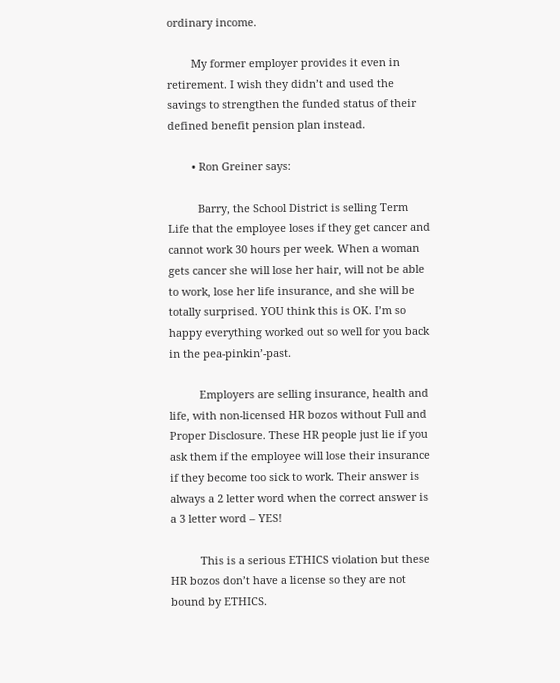ordinary income.

        My former employer provides it even in retirement. I wish they didn’t and used the savings to strengthen the funded status of their defined benefit pension plan instead.

        • Ron Greiner says:

          Barry, the School District is selling Term Life that the employee loses if they get cancer and cannot work 30 hours per week. When a woman gets cancer she will lose her hair, will not be able to work, lose her life insurance, and she will be totally surprised. YOU think this is OK. I’m so happy everything worked out so well for you back in the pea-pinkin’-past.

          Employers are selling insurance, health and life, with non-licensed HR bozos without Full and Proper Disclosure. These HR people just lie if you ask them if the employee will lose their insurance if they become too sick to work. Their answer is always a 2 letter word when the correct answer is a 3 letter word – YES!

          This is a serious ETHICS violation but these HR bozos don’t have a license so they are not bound by ETHICS.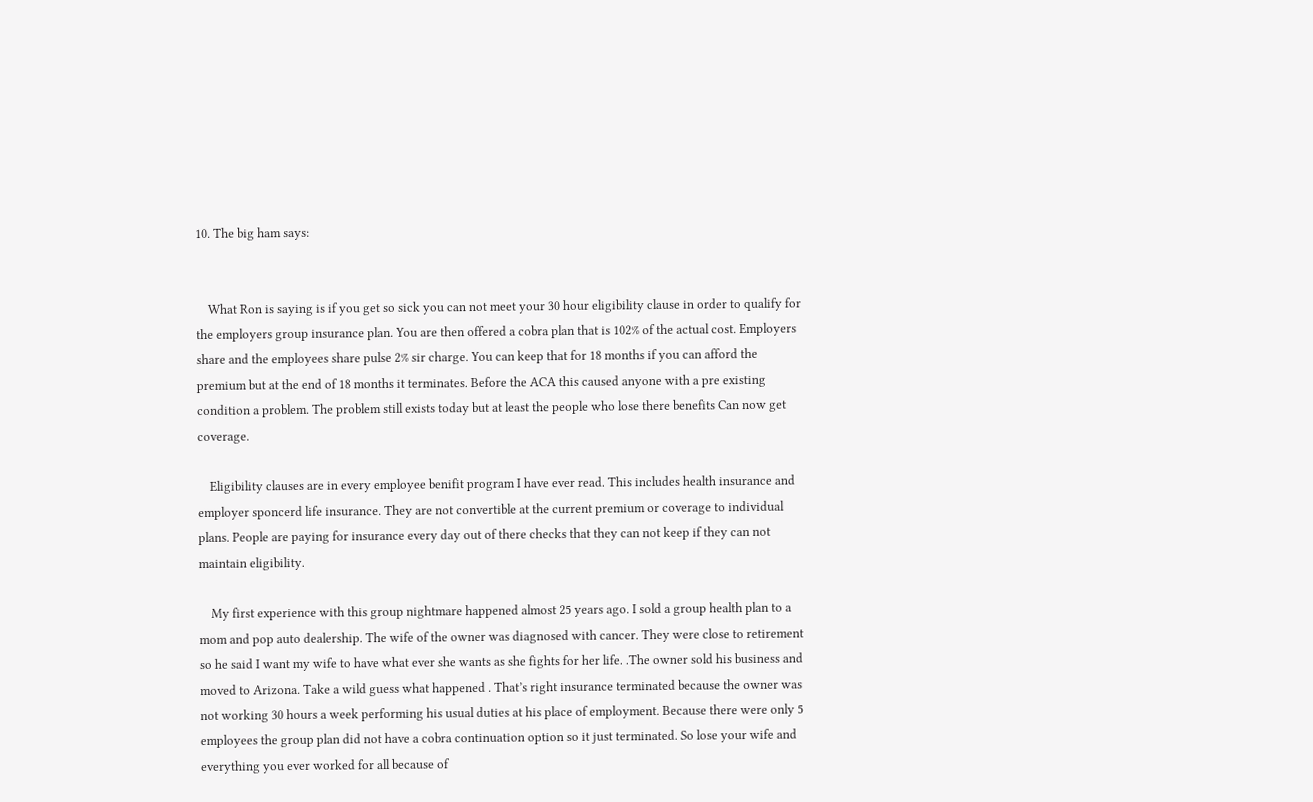10. The big ham says:


    What Ron is saying is if you get so sick you can not meet your 30 hour eligibility clause in order to qualify for the employers group insurance plan. You are then offered a cobra plan that is 102% of the actual cost. Employers share and the employees share pulse 2% sir charge. You can keep that for 18 months if you can afford the premium but at the end of 18 months it terminates. Before the ACA this caused anyone with a pre existing condition a problem. The problem still exists today but at least the people who lose there benefits Can now get coverage.

    Eligibility clauses are in every employee benifit program I have ever read. This includes health insurance and employer sponcerd life insurance. They are not convertible at the current premium or coverage to individual plans. People are paying for insurance every day out of there checks that they can not keep if they can not maintain eligibility.

    My first experience with this group nightmare happened almost 25 years ago. I sold a group health plan to a mom and pop auto dealership. The wife of the owner was diagnosed with cancer. They were close to retirement so he said I want my wife to have what ever she wants as she fights for her life. .The owner sold his business and moved to Arizona. Take a wild guess what happened . That’s right insurance terminated because the owner was not working 30 hours a week performing his usual duties at his place of employment. Because there were only 5 employees the group plan did not have a cobra continuation option so it just terminated. So lose your wife and everything you ever worked for all because of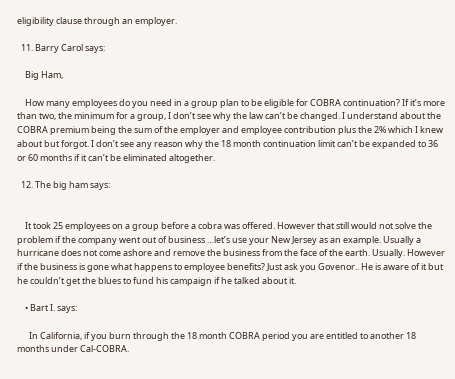eligibility clause through an employer.

  11. Barry Carol says:

    Big Ham,

    How many employees do you need in a group plan to be eligible for COBRA continuation? If it’s more than two, the minimum for a group, I don’t see why the law can’t be changed. I understand about the COBRA premium being the sum of the employer and employee contribution plus the 2% which I knew about but forgot. I don’t see any reason why the 18 month continuation limit can’t be expanded to 36 or 60 months if it can’t be eliminated altogether.

  12. The big ham says:


    It took 25 employees on a group before a cobra was offered. However that still would not solve the problem if the company went out of business …let’s use your New Jersey as an example. Usually a hurricane does not come ashore and remove the business from the face of the earth. Usually. However if the business is gone what happens to employee benefits? Just ask you Govenor.. He is aware of it but he couldn’t get the blues to fund his campaign if he talked about it.

    • Bart I. says:

      In California, if you burn through the 18 month COBRA period you are entitled to another 18 months under Cal-COBRA.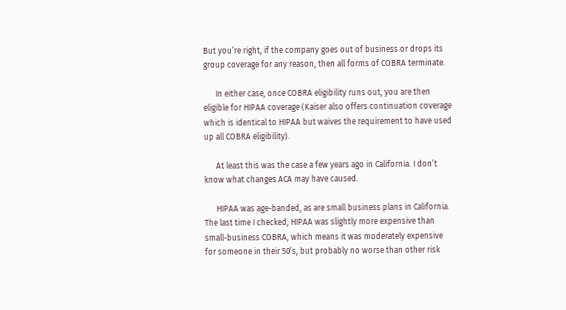But you’re right, if the company goes out of business or drops its group coverage for any reason, then all forms of COBRA terminate.

      In either case, once COBRA eligibility runs out, you are then eligible for HIPAA coverage (Kaiser also offers continuation coverage which is identical to HIPAA but waives the requirement to have used up all COBRA eligibility).

      At least this was the case a few years ago in California. I don’t know what changes ACA may have caused.

      HIPAA was age-banded, as are small business plans in California. The last time I checked, HIPAA was slightly more expensive than small-business COBRA, which means it was moderately expensive for someone in their 50’s, but probably no worse than other risk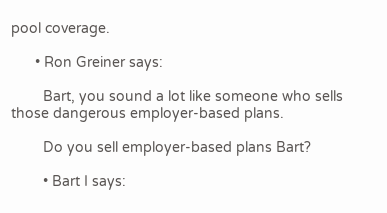pool coverage.

      • Ron Greiner says:

        Bart, you sound a lot like someone who sells those dangerous employer-based plans.

        Do you sell employer-based plans Bart?

        • Bart I says: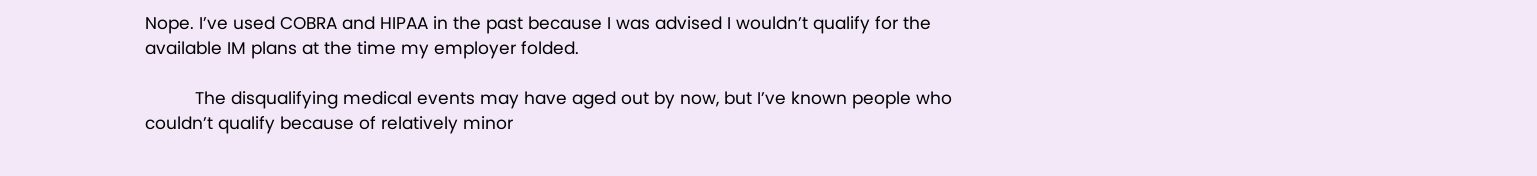Nope. I’ve used COBRA and HIPAA in the past because I was advised I wouldn’t qualify for the available IM plans at the time my employer folded.

          The disqualifying medical events may have aged out by now, but I’ve known people who couldn’t qualify because of relatively minor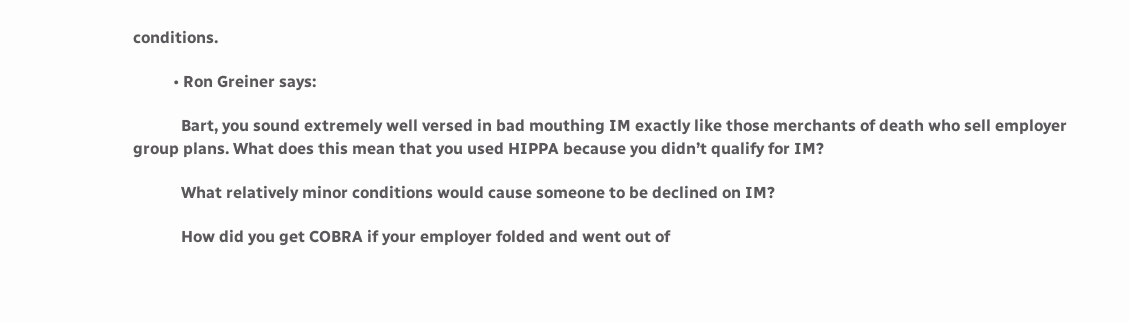conditions.

          • Ron Greiner says:

            Bart, you sound extremely well versed in bad mouthing IM exactly like those merchants of death who sell employer group plans. What does this mean that you used HIPPA because you didn’t qualify for IM?

            What relatively minor conditions would cause someone to be declined on IM?

            How did you get COBRA if your employer folded and went out of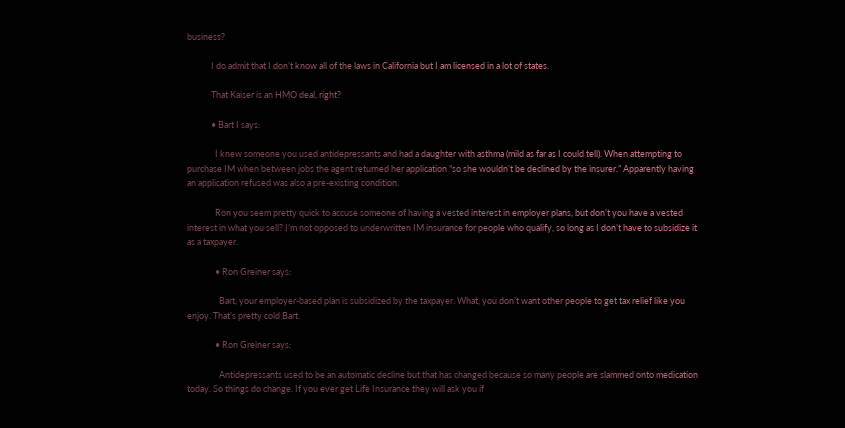business?

            I do admit that I don’t know all of the laws in California but I am licensed in a lot of states.

            That Kaiser is an HMO deal, right?

            • Bart I says:

              I knew someone you used antidepressants and had a daughter with asthma (mild as far as I could tell). When attempting to purchase IM when between jobs the agent returned her application “so she wouldn’t be declined by the insurer.” Apparently having an application refused was also a pre-existing condition.

              Ron you seem pretty quick to accuse someone of having a vested interest in employer plans, but don’t you have a vested interest in what you sell? I’m not opposed to underwritten IM insurance for people who qualify, so long as I don’t have to subsidize it as a taxpayer.

              • Ron Greiner says:

                Bart, your employer-based plan is subsidized by the taxpayer. What, you don’t want other people to get tax relief like you enjoy. That’s pretty cold Bart.

              • Ron Greiner says:

                Antidepressants used to be an automatic decline but that has changed because so many people are slammed onto medication today. So things do change. If you ever get Life Insurance they will ask you if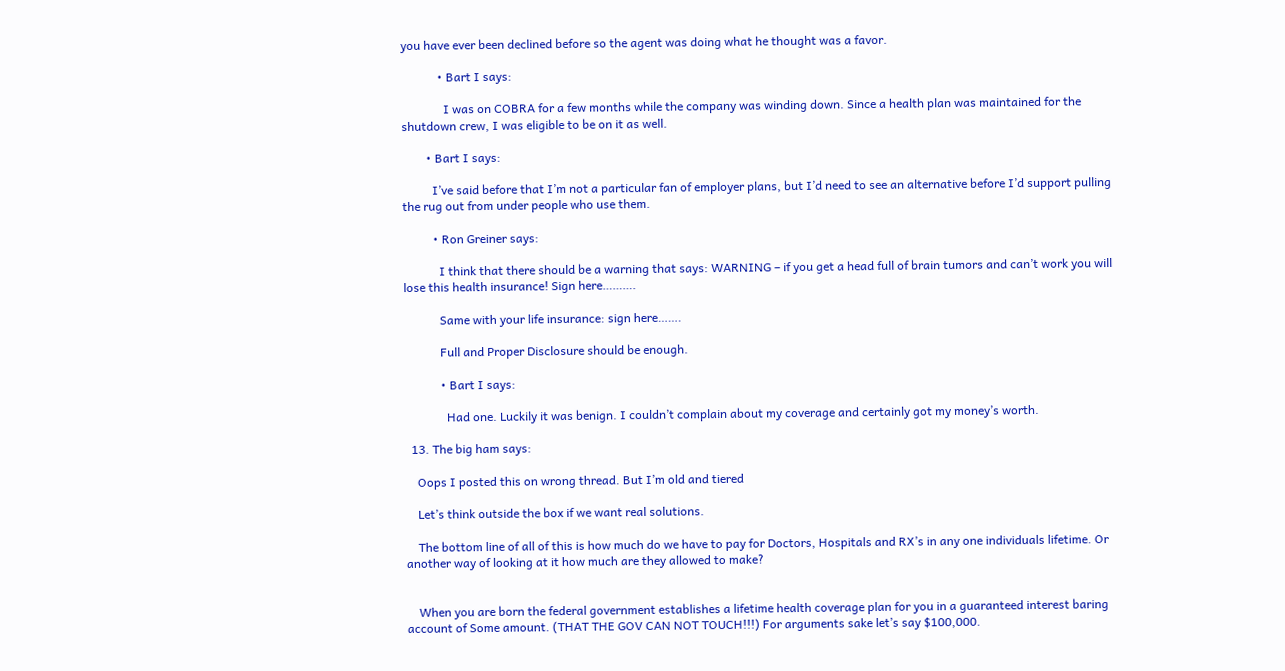you have ever been declined before so the agent was doing what he thought was a favor.

            • Bart I says:

              I was on COBRA for a few months while the company was winding down. Since a health plan was maintained for the shutdown crew, I was eligible to be on it as well.

        • Bart I says:

          I’ve said before that I’m not a particular fan of employer plans, but I’d need to see an alternative before I’d support pulling the rug out from under people who use them.

          • Ron Greiner says:

            I think that there should be a warning that says: WARNING – if you get a head full of brain tumors and can’t work you will lose this health insurance! Sign here……….

            Same with your life insurance: sign here…….

            Full and Proper Disclosure should be enough.

            • Bart I says:

              Had one. Luckily it was benign. I couldn’t complain about my coverage and certainly got my money’s worth.

  13. The big ham says:

    Oops I posted this on wrong thread. But I’m old and tiered

    Let’s think outside the box if we want real solutions.

    The bottom line of all of this is how much do we have to pay for Doctors, Hospitals and RX’s in any one individuals lifetime. Or another way of looking at it how much are they allowed to make?


    When you are born the federal government establishes a lifetime health coverage plan for you in a guaranteed interest baring account of Some amount. (THAT THE GOV CAN NOT TOUCH!!!) For arguments sake let’s say $100,000.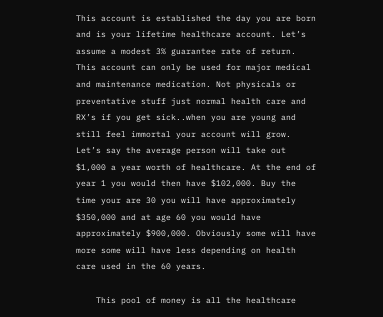This account is established the day you are born and is your lifetime healthcare account. Let’s assume a modest 3% guarantee rate of return. This account can only be used for major medical and maintenance medication. Not physicals or preventative stuff just normal health care and RX’s if you get sick..when you are young and still feel immortal your account will grow. Let’s say the average person will take out $1,000 a year worth of healthcare. At the end of year 1 you would then have $102,000. Buy the time your are 30 you will have approximately $350,000 and at age 60 you would have approximately $900,000. Obviously some will have more some will have less depending on health care used in the 60 years.

    This pool of money is all the healthcare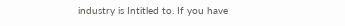industry is Intitled to. If you have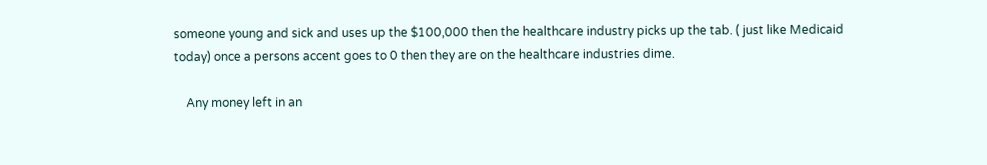someone young and sick and uses up the $100,000 then the healthcare industry picks up the tab. ( just like Medicaid today) once a persons accent goes to 0 then they are on the healthcare industries dime.

    Any money left in an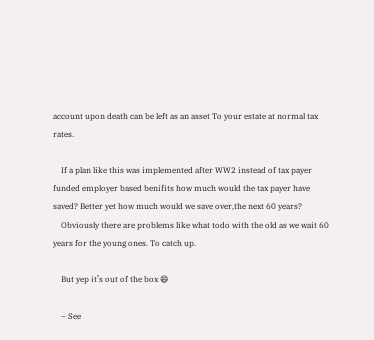account upon death can be left as an asset To your estate at normal tax rates.

    If a plan like this was implemented after WW2 instead of tax payer funded employer based benifits how much would the tax payer have saved? Better yet how much would we save over,the next 60 years?
    Obviously there are problems like what todo with the old as we wait 60 years for the young ones. To catch up.

    But yep it’s out of the box 😄

    – See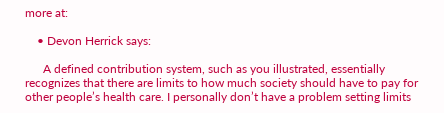more at:

    • Devon Herrick says:

      A defined contribution system, such as you illustrated, essentially recognizes that there are limits to how much society should have to pay for other people’s health care. I personally don’t have a problem setting limits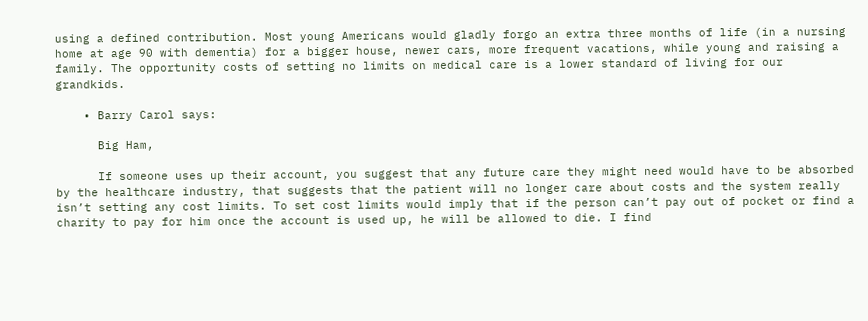using a defined contribution. Most young Americans would gladly forgo an extra three months of life (in a nursing home at age 90 with dementia) for a bigger house, newer cars, more frequent vacations, while young and raising a family. The opportunity costs of setting no limits on medical care is a lower standard of living for our grandkids.

    • Barry Carol says:

      Big Ham,

      If someone uses up their account, you suggest that any future care they might need would have to be absorbed by the healthcare industry, that suggests that the patient will no longer care about costs and the system really isn’t setting any cost limits. To set cost limits would imply that if the person can’t pay out of pocket or find a charity to pay for him once the account is used up, he will be allowed to die. I find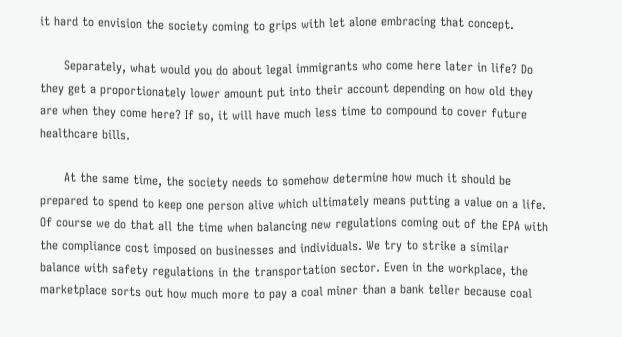it hard to envision the society coming to grips with let alone embracing that concept.

      Separately, what would you do about legal immigrants who come here later in life? Do they get a proportionately lower amount put into their account depending on how old they are when they come here? If so, it will have much less time to compound to cover future healthcare bills.

      At the same time, the society needs to somehow determine how much it should be prepared to spend to keep one person alive which ultimately means putting a value on a life. Of course we do that all the time when balancing new regulations coming out of the EPA with the compliance cost imposed on businesses and individuals. We try to strike a similar balance with safety regulations in the transportation sector. Even in the workplace, the marketplace sorts out how much more to pay a coal miner than a bank teller because coal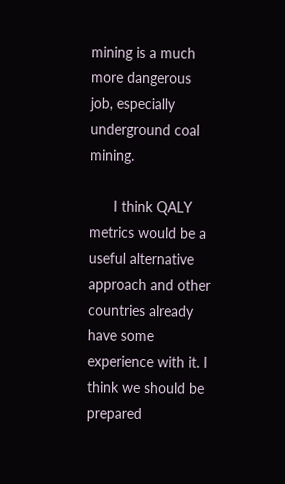mining is a much more dangerous job, especially underground coal mining.

      I think QALY metrics would be a useful alternative approach and other countries already have some experience with it. I think we should be prepared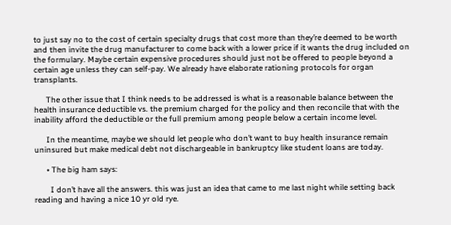to just say no to the cost of certain specialty drugs that cost more than they’re deemed to be worth and then invite the drug manufacturer to come back with a lower price if it wants the drug included on the formulary. Maybe certain expensive procedures should just not be offered to people beyond a certain age unless they can self-pay. We already have elaborate rationing protocols for organ transplants.

      The other issue that I think needs to be addressed is what is a reasonable balance between the health insurance deductible vs. the premium charged for the policy and then reconcile that with the inability afford the deductible or the full premium among people below a certain income level.

      In the meantime, maybe we should let people who don’t want to buy health insurance remain uninsured but make medical debt not dischargeable in bankruptcy like student loans are today.

      • The big ham says:

        I don’t have all the answers. this was just an idea that came to me last night while setting back reading and having a nice 10 yr old rye.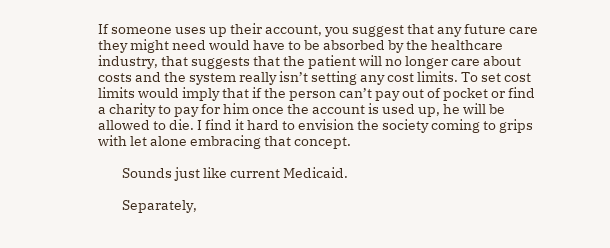If someone uses up their account, you suggest that any future care they might need would have to be absorbed by the healthcare industry, that suggests that the patient will no longer care about costs and the system really isn’t setting any cost limits. To set cost limits would imply that if the person can’t pay out of pocket or find a charity to pay for him once the account is used up, he will be allowed to die. I find it hard to envision the society coming to grips with let alone embracing that concept.

        Sounds just like current Medicaid.

        Separately,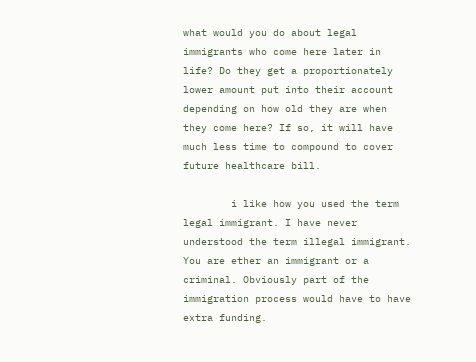what would you do about legal immigrants who come here later in life? Do they get a proportionately lower amount put into their account depending on how old they are when they come here? If so, it will have much less time to compound to cover future healthcare bill.

        i like how you used the term legal immigrant. I have never understood the term illegal immigrant. You are ether an immigrant or a criminal. Obviously part of the immigration process would have to have extra funding.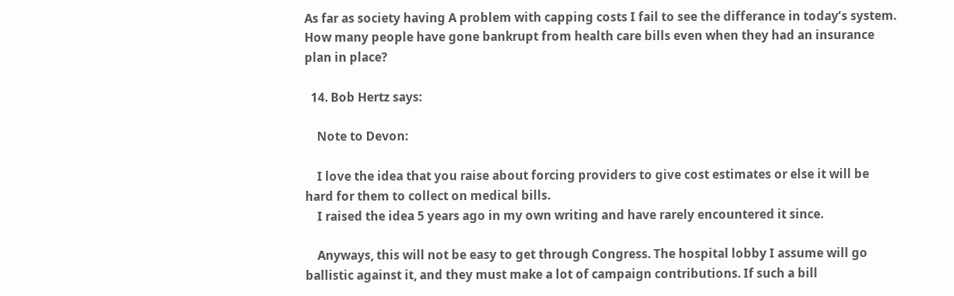As far as society having A problem with capping costs I fail to see the differance in today’s system. How many people have gone bankrupt from health care bills even when they had an insurance plan in place?

  14. Bob Hertz says:

    Note to Devon:

    I love the idea that you raise about forcing providers to give cost estimates or else it will be hard for them to collect on medical bills.
    I raised the idea 5 years ago in my own writing and have rarely encountered it since.

    Anyways, this will not be easy to get through Congress. The hospital lobby I assume will go ballistic against it, and they must make a lot of campaign contributions. If such a bill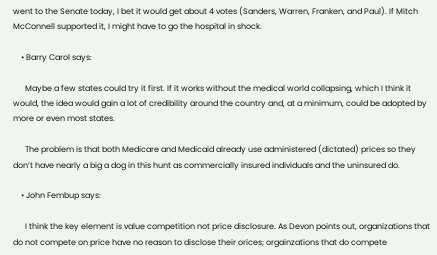went to the Senate today, I bet it would get about 4 votes (Sanders, Warren, Franken, and Paul). If Mitch McConnell supported it, I might have to go the hospital in shock.

    • Barry Carol says:

      Maybe a few states could try it first. If it works without the medical world collapsing, which I think it would, the idea would gain a lot of credibility around the country and, at a minimum, could be adopted by more or even most states.

      The problem is that both Medicare and Medicaid already use administered (dictated) prices so they don’t have nearly a big a dog in this hunt as commercially insured individuals and the uninsured do.

    • John Fembup says:

      I think the key element is value competition not price disclosure. As Devon points out, organizations that do not compete on price have no reason to disclose their orices; orgainzations that do compete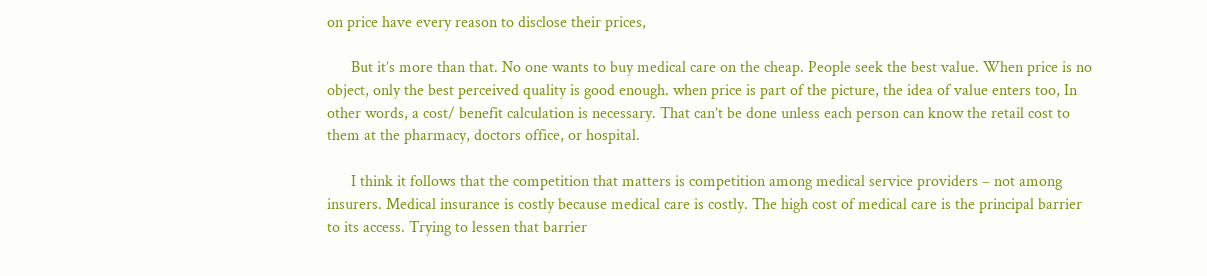on price have every reason to disclose their prices,

      But it’s more than that. No one wants to buy medical care on the cheap. People seek the best value. When price is no object, only the best perceived quality is good enough. when price is part of the picture, the idea of value enters too, In other words, a cost/ benefit calculation is necessary. That can’t be done unless each person can know the retail cost to them at the pharmacy, doctors office, or hospital.

      I think it follows that the competition that matters is competition among medical service providers – not among insurers. Medical insurance is costly because medical care is costly. The high cost of medical care is the principal barrier to its access. Trying to lessen that barrier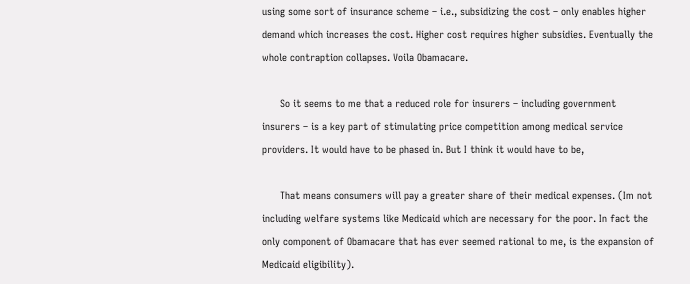using some sort of insurance scheme – i.e., subsidizing the cost – only enables higher demand which increases the cost. Higher cost requires higher subsidies. Eventually the whole contraption collapses. Voila Obamacare.

      So it seems to me that a reduced role for insurers – including government insurers – is a key part of stimulating price competition among medical service providers. It would have to be phased in. But I think it would have to be,

      That means consumers will pay a greater share of their medical expenses. (Im not including welfare systems like Medicaid which are necessary for the poor. In fact the only component of Obamacare that has ever seemed rational to me, is the expansion of Medicaid eligibility).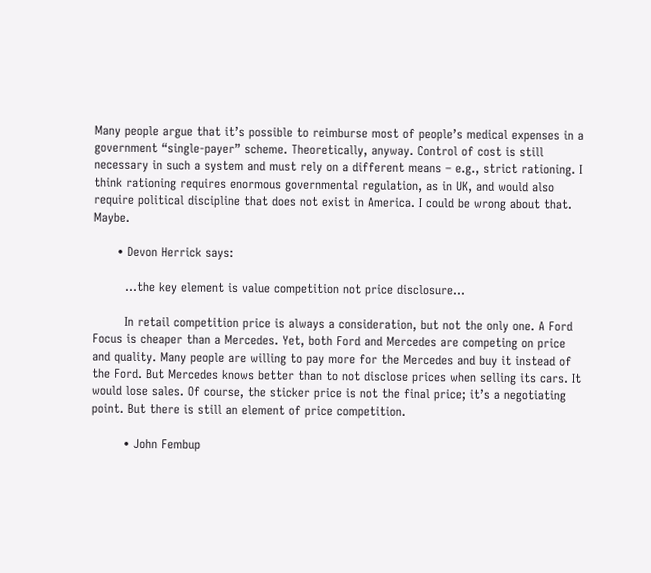Many people argue that it’s possible to reimburse most of people’s medical expenses in a government “single-payer” scheme. Theoretically, anyway. Control of cost is still necessary in such a system and must rely on a different means – e.g., strict rationing. I think rationing requires enormous governmental regulation, as in UK, and would also require political discipline that does not exist in America. I could be wrong about that. Maybe.

      • Devon Herrick says:

        …the key element is value competition not price disclosure…

        In retail competition price is always a consideration, but not the only one. A Ford Focus is cheaper than a Mercedes. Yet, both Ford and Mercedes are competing on price and quality. Many people are willing to pay more for the Mercedes and buy it instead of the Ford. But Mercedes knows better than to not disclose prices when selling its cars. It would lose sales. Of course, the sticker price is not the final price; it’s a negotiating point. But there is still an element of price competition.

        • John Fembup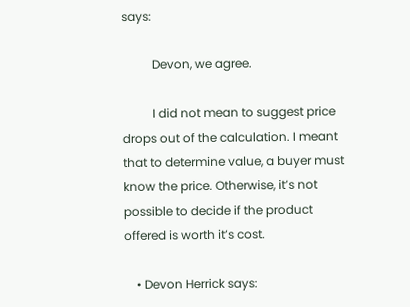says:

          Devon, we agree.

          I did not mean to suggest price drops out of the calculation. I meant that to determine value, a buyer must know the price. Otherwise, it’s not possible to decide if the product offered is worth it’s cost.

    • Devon Herrick says: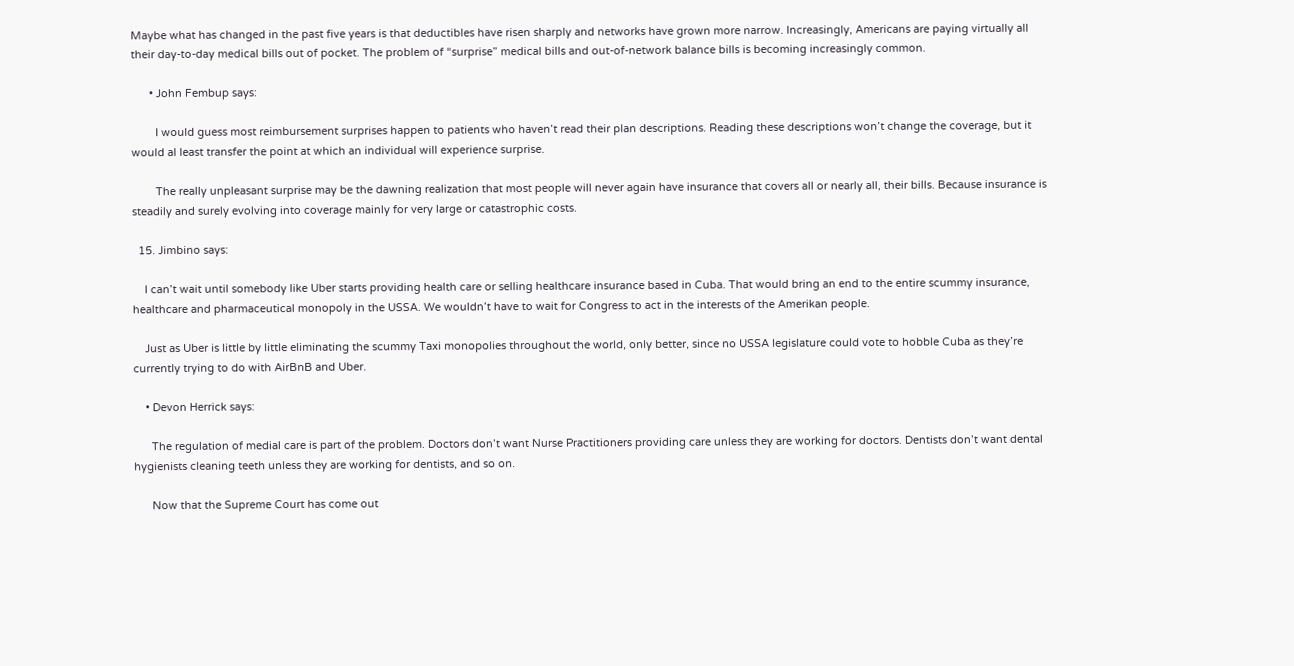Maybe what has changed in the past five years is that deductibles have risen sharply and networks have grown more narrow. Increasingly, Americans are paying virtually all their day-to-day medical bills out of pocket. The problem of “surprise” medical bills and out-of-network balance bills is becoming increasingly common.

      • John Fembup says:

        I would guess most reimbursement surprises happen to patients who haven’t read their plan descriptions. Reading these descriptions won’t change the coverage, but it would al least transfer the point at which an individual will experience surprise.

        The really unpleasant surprise may be the dawning realization that most people will never again have insurance that covers all or nearly all, their bills. Because insurance is steadily and surely evolving into coverage mainly for very large or catastrophic costs.

  15. Jimbino says:

    I can’t wait until somebody like Uber starts providing health care or selling healthcare insurance based in Cuba. That would bring an end to the entire scummy insurance, healthcare and pharmaceutical monopoly in the USSA. We wouldn’t have to wait for Congress to act in the interests of the Amerikan people.

    Just as Uber is little by little eliminating the scummy Taxi monopolies throughout the world, only better, since no USSA legislature could vote to hobble Cuba as they’re currently trying to do with AirBnB and Uber.

    • Devon Herrick says:

      The regulation of medial care is part of the problem. Doctors don’t want Nurse Practitioners providing care unless they are working for doctors. Dentists don’t want dental hygienists cleaning teeth unless they are working for dentists, and so on.

      Now that the Supreme Court has come out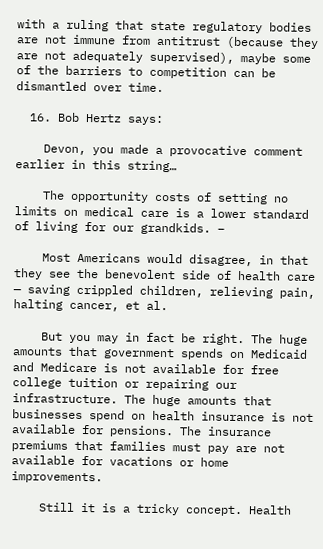with a ruling that state regulatory bodies are not immune from antitrust (because they are not adequately supervised), maybe some of the barriers to competition can be dismantled over time.

  16. Bob Hertz says:

    Devon, you made a provocative comment earlier in this string…

    The opportunity costs of setting no limits on medical care is a lower standard of living for our grandkids. –

    Most Americans would disagree, in that they see the benevolent side of health care — saving crippled children, relieving pain, halting cancer, et al.

    But you may in fact be right. The huge amounts that government spends on Medicaid and Medicare is not available for free college tuition or repairing our infrastructure. The huge amounts that businesses spend on health insurance is not available for pensions. The insurance premiums that families must pay are not available for vacations or home improvements.

    Still it is a tricky concept. Health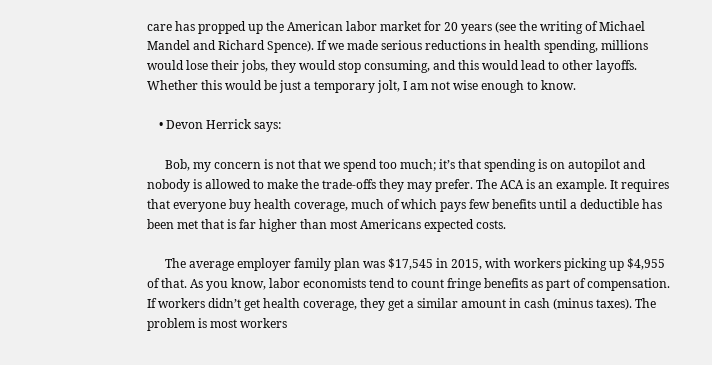care has propped up the American labor market for 20 years (see the writing of Michael Mandel and Richard Spence). If we made serious reductions in health spending, millions would lose their jobs, they would stop consuming, and this would lead to other layoffs. Whether this would be just a temporary jolt, I am not wise enough to know.

    • Devon Herrick says:

      Bob, my concern is not that we spend too much; it’s that spending is on autopilot and nobody is allowed to make the trade-offs they may prefer. The ACA is an example. It requires that everyone buy health coverage, much of which pays few benefits until a deductible has been met that is far higher than most Americans expected costs.

      The average employer family plan was $17,545 in 2015, with workers picking up $4,955 of that. As you know, labor economists tend to count fringe benefits as part of compensation. If workers didn’t get health coverage, they get a similar amount in cash (minus taxes). The problem is most workers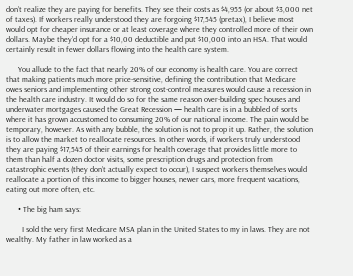don’t realize they are paying for benefits. They see their costs as $4,955 (or about $3,000 net of taxes). If workers really understood they are forgoing $17,545 (pretax), I believe most would opt for cheaper insurance or at least coverage where they controlled more of their own dollars. Maybe they’d opt for a $10,00 deductible and put $10,000 into an HSA. That would certainly result in fewer dollars flowing into the health care system.

      You allude to the fact that nearly 20% of our economy is health care. You are correct that making patients much more price-sensitive, defining the contribution that Medicare owes seniors and implementing other strong cost-control measures would cause a recession in the health care industry. It would do so for the same reason over-building spec houses and underwater mortgages caused the Great Recession — health care is in a bubbled of sorts where it has grown accustomed to consuming 20% of our national income. The pain would be temporary, however. As with any bubble, the solution is not to prop it up. Rather, the solution is to allow the market to reallocate resources. In other words, if workers truly understood they are paying $17,545 of their earnings for health coverage that provides little more to them than half a dozen doctor visits, some prescription drugs and protection from catastrophic events (they don’t actually expect to occur), I suspect workers themselves would reallocate a portion of this income to bigger houses, newer cars, more frequent vacations, eating out more often, etc.

      • The big ham says:

        I sold the very first Medicare MSA plan in the United States to my in laws. They are not wealthy. My father in law worked as a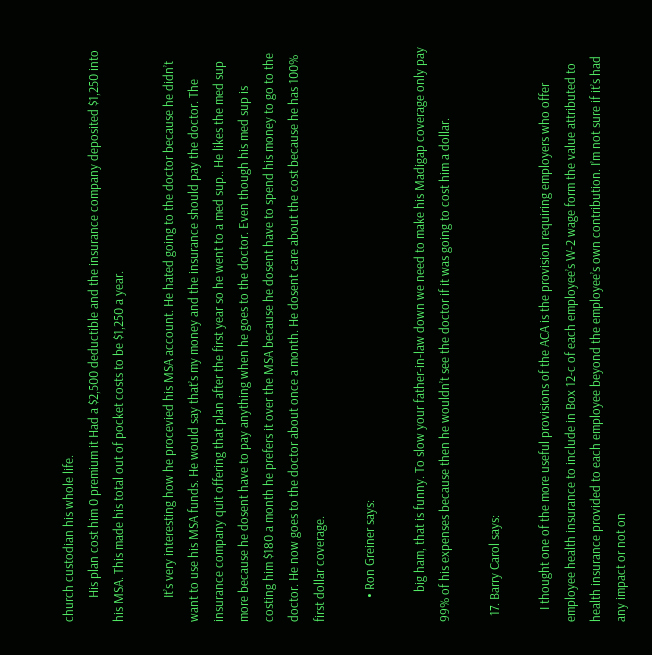church custodian his whole life.
        His plan cost him 0 premium it Had a $2,500 deductible and the insurance company deposited $1,250 into his MSA. This made his total out of pocket costs to be $1,250 a year.

        It’s very interesting how he procevied his MSA account. He hated going to the doctor because he didn’t want to use his MSA funds. He would say that’s my money and the insurance should pay the doctor. The insurance company quit offering that plan after the first year so he went to a med sup.. He likes the med sup more because he dosent have to pay anything when he goes to the doctor. Even though his med sup is costing him $180 a month he prefers it over the MSA because he dosent have to spend his money to go to the doctor. He now goes to the doctor about once a month. He dosent care about the cost because he has 100% first dollar coverage.

        • Ron Greiner says:

          big ham, that is funny. To slow your father-in-law down we need to make his Madigap coverage only pay 99% of his expenses because then he wouldn’t see the doctor if it was going to cost him a dollar.

  17. Barry Carol says:

    I thought one of the more useful provisions of the ACA is the provision requiring employers who offer employee health insurance to include in Box 12-c of each employee’s W-2 wage form the value attributed to health insurance provided to each employee beyond the employee’s own contribution. I’m not sure if it’s had any impact or not on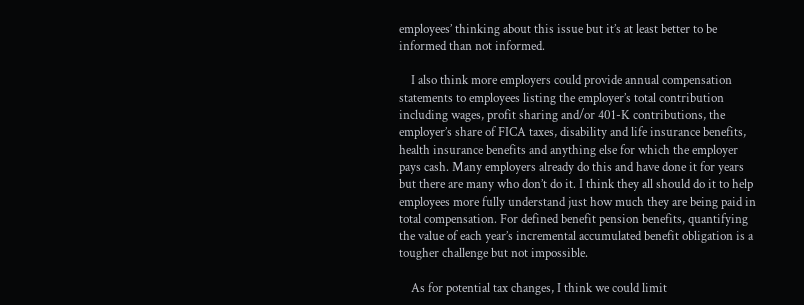employees’ thinking about this issue but it’s at least better to be informed than not informed.

    I also think more employers could provide annual compensation statements to employees listing the employer’s total contribution including wages, profit sharing and/or 401-K contributions, the employer’s share of FICA taxes, disability and life insurance benefits, health insurance benefits and anything else for which the employer pays cash. Many employers already do this and have done it for years but there are many who don’t do it. I think they all should do it to help employees more fully understand just how much they are being paid in total compensation. For defined benefit pension benefits, quantifying the value of each year’s incremental accumulated benefit obligation is a tougher challenge but not impossible.

    As for potential tax changes, I think we could limit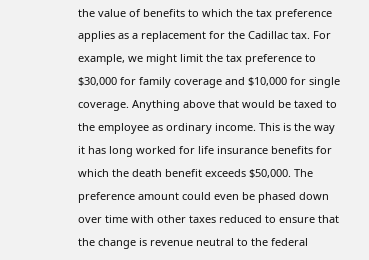the value of benefits to which the tax preference applies as a replacement for the Cadillac tax. For example, we might limit the tax preference to $30,000 for family coverage and $10,000 for single coverage. Anything above that would be taxed to the employee as ordinary income. This is the way it has long worked for life insurance benefits for which the death benefit exceeds $50,000. The preference amount could even be phased down over time with other taxes reduced to ensure that the change is revenue neutral to the federal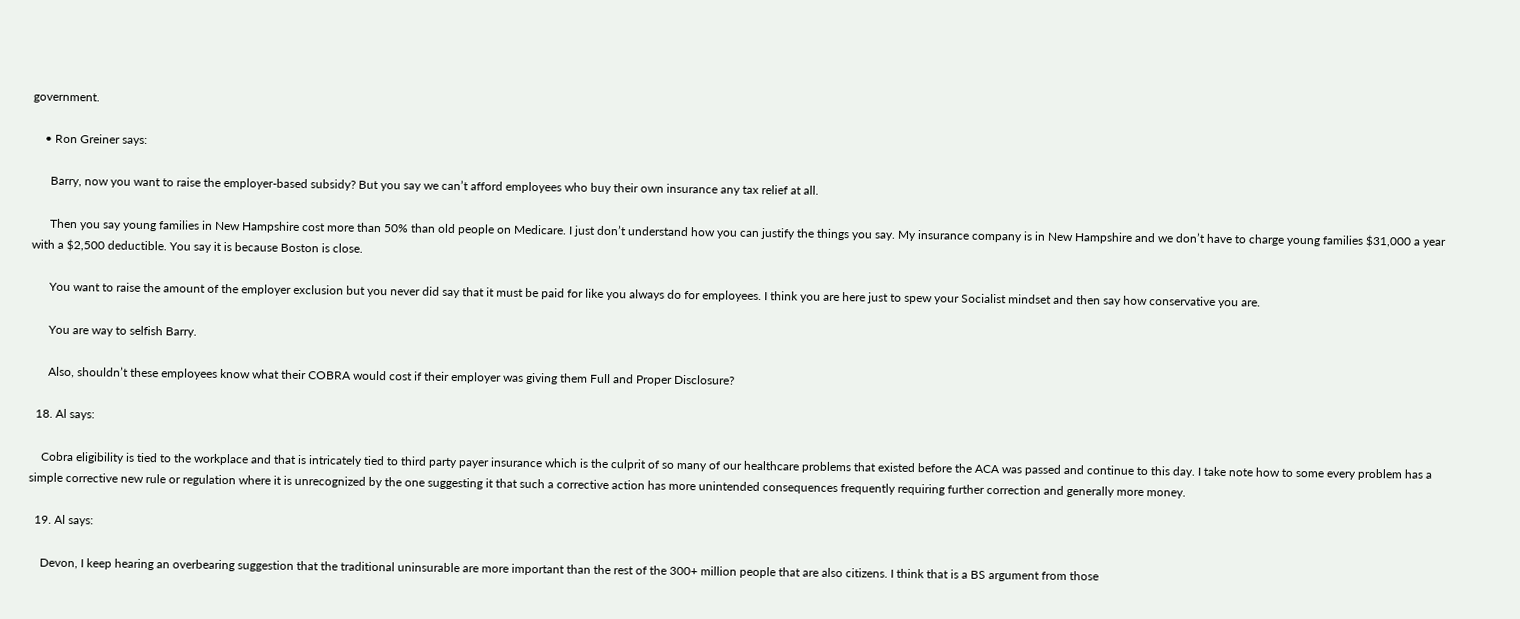government.

    • Ron Greiner says:

      Barry, now you want to raise the employer-based subsidy? But you say we can’t afford employees who buy their own insurance any tax relief at all.

      Then you say young families in New Hampshire cost more than 50% than old people on Medicare. I just don’t understand how you can justify the things you say. My insurance company is in New Hampshire and we don’t have to charge young families $31,000 a year with a $2,500 deductible. You say it is because Boston is close.

      You want to raise the amount of the employer exclusion but you never did say that it must be paid for like you always do for employees. I think you are here just to spew your Socialist mindset and then say how conservative you are.

      You are way to selfish Barry.

      Also, shouldn’t these employees know what their COBRA would cost if their employer was giving them Full and Proper Disclosure?

  18. Al says:

    Cobra eligibility is tied to the workplace and that is intricately tied to third party payer insurance which is the culprit of so many of our healthcare problems that existed before the ACA was passed and continue to this day. I take note how to some every problem has a simple corrective new rule or regulation where it is unrecognized by the one suggesting it that such a corrective action has more unintended consequences frequently requiring further correction and generally more money.

  19. Al says:

    Devon, I keep hearing an overbearing suggestion that the traditional uninsurable are more important than the rest of the 300+ million people that are also citizens. I think that is a BS argument from those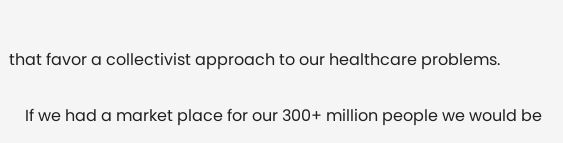that favor a collectivist approach to our healthcare problems.

    If we had a market place for our 300+ million people we would be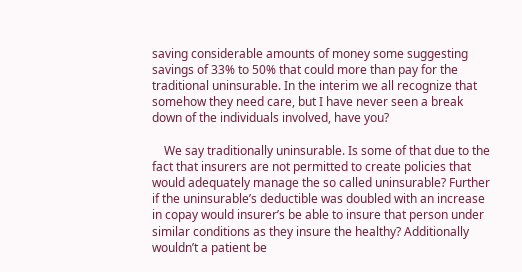saving considerable amounts of money some suggesting savings of 33% to 50% that could more than pay for the traditional uninsurable. In the interim we all recognize that somehow they need care, but I have never seen a break down of the individuals involved, have you?

    We say traditionally uninsurable. Is some of that due to the fact that insurers are not permitted to create policies that would adequately manage the so called uninsurable? Further if the uninsurable’s deductible was doubled with an increase in copay would insurer’s be able to insure that person under similar conditions as they insure the healthy? Additionally wouldn’t a patient be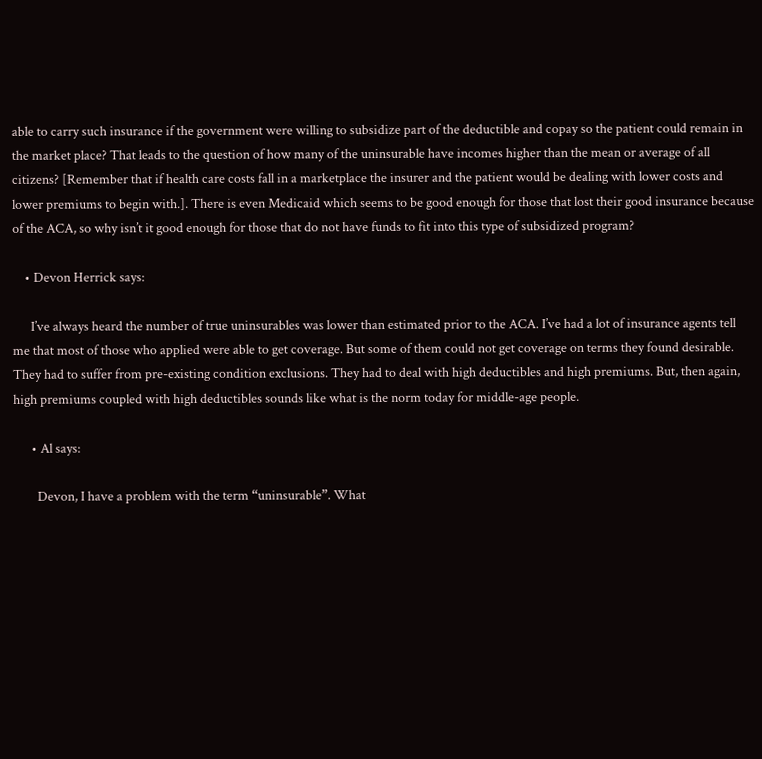able to carry such insurance if the government were willing to subsidize part of the deductible and copay so the patient could remain in the market place? That leads to the question of how many of the uninsurable have incomes higher than the mean or average of all citizens? [Remember that if health care costs fall in a marketplace the insurer and the patient would be dealing with lower costs and lower premiums to begin with.]. There is even Medicaid which seems to be good enough for those that lost their good insurance because of the ACA, so why isn’t it good enough for those that do not have funds to fit into this type of subsidized program?

    • Devon Herrick says:

      I’ve always heard the number of true uninsurables was lower than estimated prior to the ACA. I’ve had a lot of insurance agents tell me that most of those who applied were able to get coverage. But some of them could not get coverage on terms they found desirable. They had to suffer from pre-existing condition exclusions. They had to deal with high deductibles and high premiums. But, then again, high premiums coupled with high deductibles sounds like what is the norm today for middle-age people.

      • Al says:

        Devon, I have a problem with the term “uninsurable”. What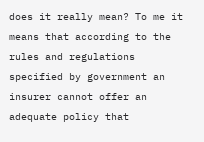does it really mean? To me it means that according to the rules and regulations specified by government an insurer cannot offer an adequate policy that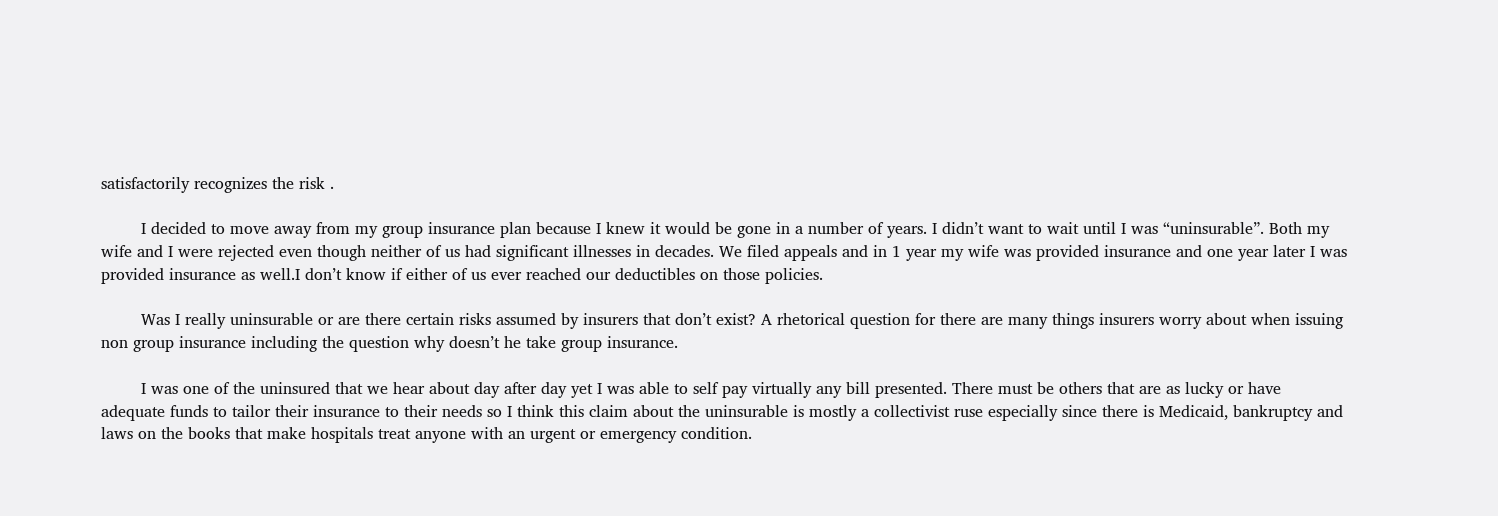satisfactorily recognizes the risk .

        I decided to move away from my group insurance plan because I knew it would be gone in a number of years. I didn’t want to wait until I was “uninsurable”. Both my wife and I were rejected even though neither of us had significant illnesses in decades. We filed appeals and in 1 year my wife was provided insurance and one year later I was provided insurance as well.I don’t know if either of us ever reached our deductibles on those policies.

        Was I really uninsurable or are there certain risks assumed by insurers that don’t exist? A rhetorical question for there are many things insurers worry about when issuing non group insurance including the question why doesn’t he take group insurance.

        I was one of the uninsured that we hear about day after day yet I was able to self pay virtually any bill presented. There must be others that are as lucky or have adequate funds to tailor their insurance to their needs so I think this claim about the uninsurable is mostly a collectivist ruse especially since there is Medicaid, bankruptcy and laws on the books that make hospitals treat anyone with an urgent or emergency condition.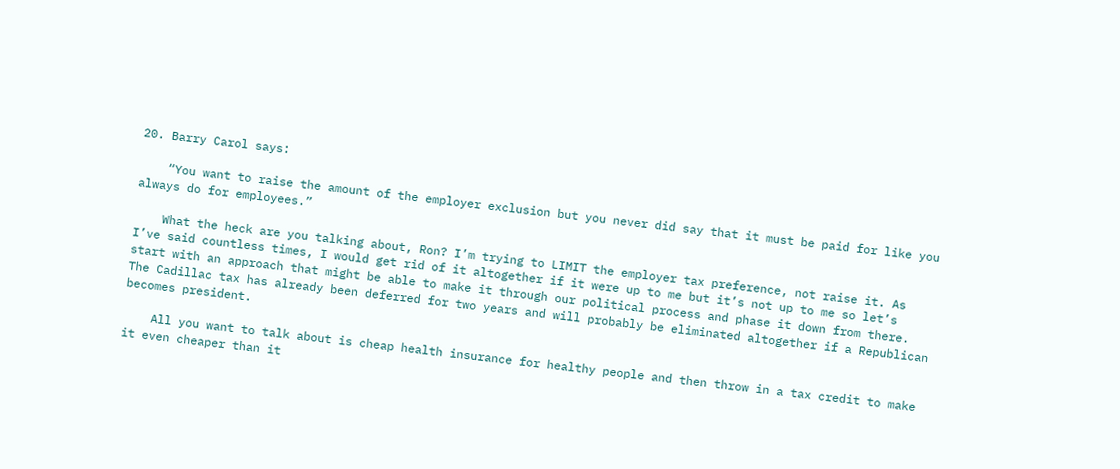20. Barry Carol says:

    “You want to raise the amount of the employer exclusion but you never did say that it must be paid for like you always do for employees.”

    What the heck are you talking about, Ron? I’m trying to LIMIT the employer tax preference, not raise it. As I’ve said countless times, I would get rid of it altogether if it were up to me but it’s not up to me so let’s start with an approach that might be able to make it through our political process and phase it down from there. The Cadillac tax has already been deferred for two years and will probably be eliminated altogether if a Republican becomes president.

    All you want to talk about is cheap health insurance for healthy people and then throw in a tax credit to make it even cheaper than it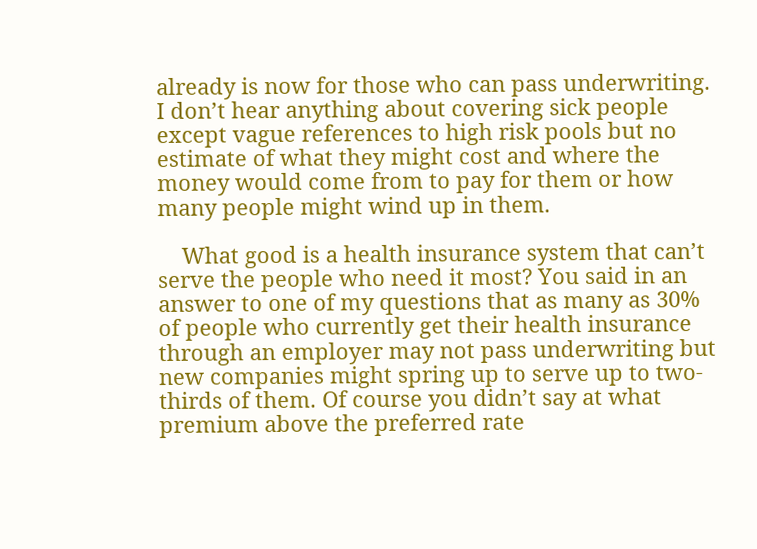already is now for those who can pass underwriting. I don’t hear anything about covering sick people except vague references to high risk pools but no estimate of what they might cost and where the money would come from to pay for them or how many people might wind up in them.

    What good is a health insurance system that can’t serve the people who need it most? You said in an answer to one of my questions that as many as 30% of people who currently get their health insurance through an employer may not pass underwriting but new companies might spring up to serve up to two-thirds of them. Of course you didn’t say at what premium above the preferred rate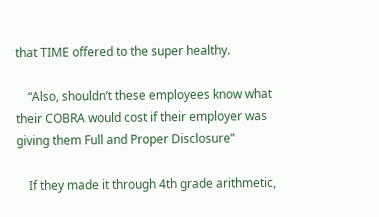that TIME offered to the super healthy.

    “Also, shouldn’t these employees know what their COBRA would cost if their employer was giving them Full and Proper Disclosure”

    If they made it through 4th grade arithmetic,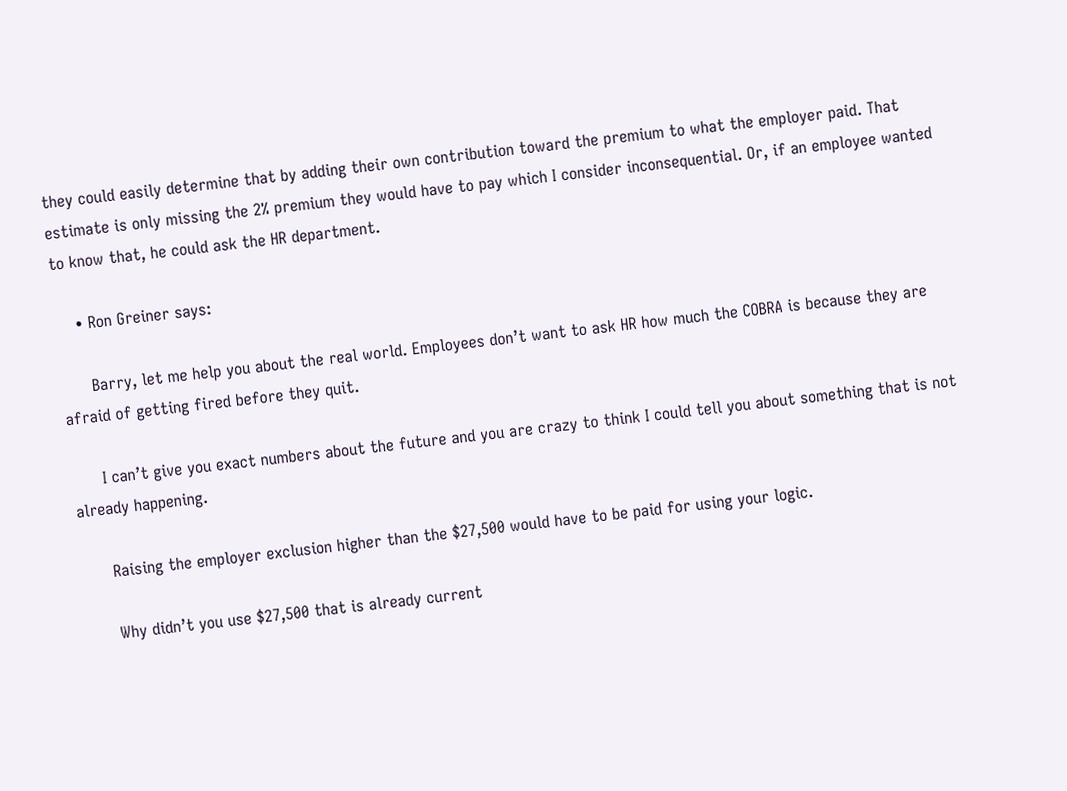they could easily determine that by adding their own contribution toward the premium to what the employer paid. That estimate is only missing the 2% premium they would have to pay which I consider inconsequential. Or, if an employee wanted to know that, he could ask the HR department.

    • Ron Greiner says:

      Barry, let me help you about the real world. Employees don’t want to ask HR how much the COBRA is because they are afraid of getting fired before they quit.

      I can’t give you exact numbers about the future and you are crazy to think I could tell you about something that is not already happening.

      Raising the employer exclusion higher than the $27,500 would have to be paid for using your logic.

      Why didn’t you use $27,500 that is already current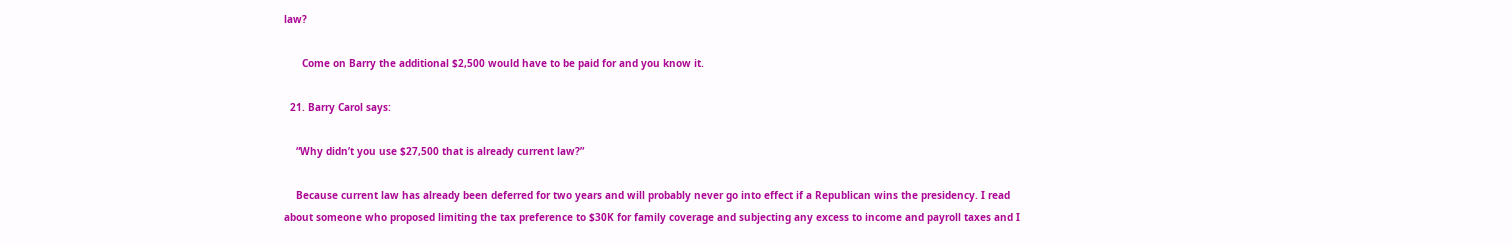law?

      Come on Barry the additional $2,500 would have to be paid for and you know it.

  21. Barry Carol says:

    “Why didn’t you use $27,500 that is already current law?”

    Because current law has already been deferred for two years and will probably never go into effect if a Republican wins the presidency. I read about someone who proposed limiting the tax preference to $30K for family coverage and subjecting any excess to income and payroll taxes and I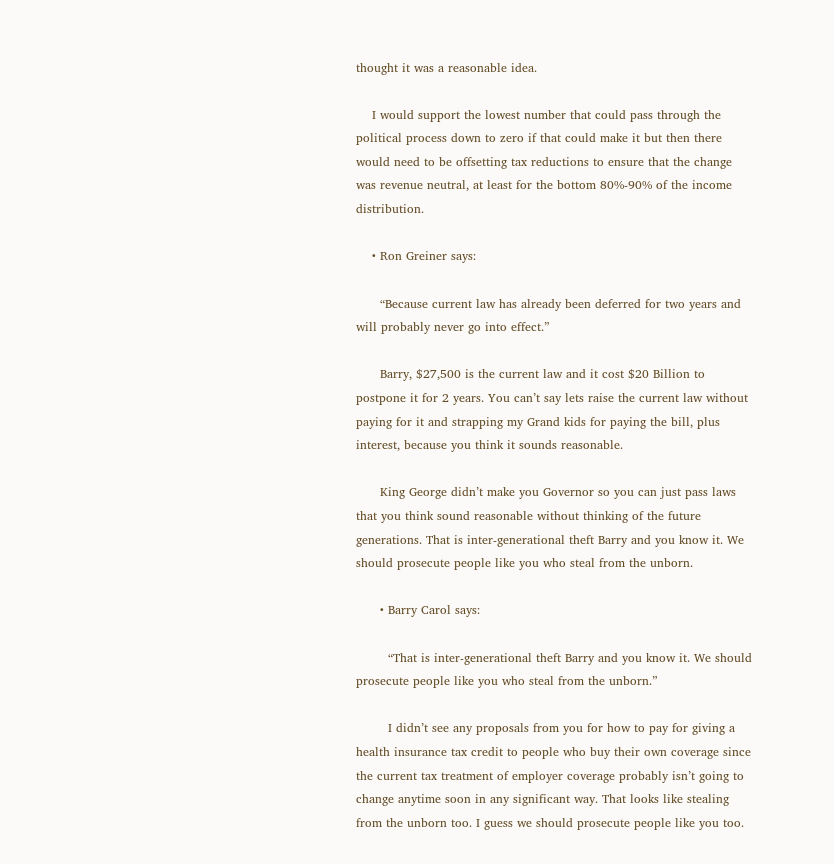thought it was a reasonable idea.

    I would support the lowest number that could pass through the political process down to zero if that could make it but then there would need to be offsetting tax reductions to ensure that the change was revenue neutral, at least for the bottom 80%-90% of the income distribution.

    • Ron Greiner says:

      “Because current law has already been deferred for two years and will probably never go into effect.”

      Barry, $27,500 is the current law and it cost $20 Billion to postpone it for 2 years. You can’t say lets raise the current law without paying for it and strapping my Grand kids for paying the bill, plus interest, because you think it sounds reasonable.

      King George didn’t make you Governor so you can just pass laws that you think sound reasonable without thinking of the future generations. That is inter-generational theft Barry and you know it. We should prosecute people like you who steal from the unborn.

      • Barry Carol says:

        “That is inter-generational theft Barry and you know it. We should prosecute people like you who steal from the unborn.”

        I didn’t see any proposals from you for how to pay for giving a health insurance tax credit to people who buy their own coverage since the current tax treatment of employer coverage probably isn’t going to change anytime soon in any significant way. That looks like stealing from the unborn too. I guess we should prosecute people like you too.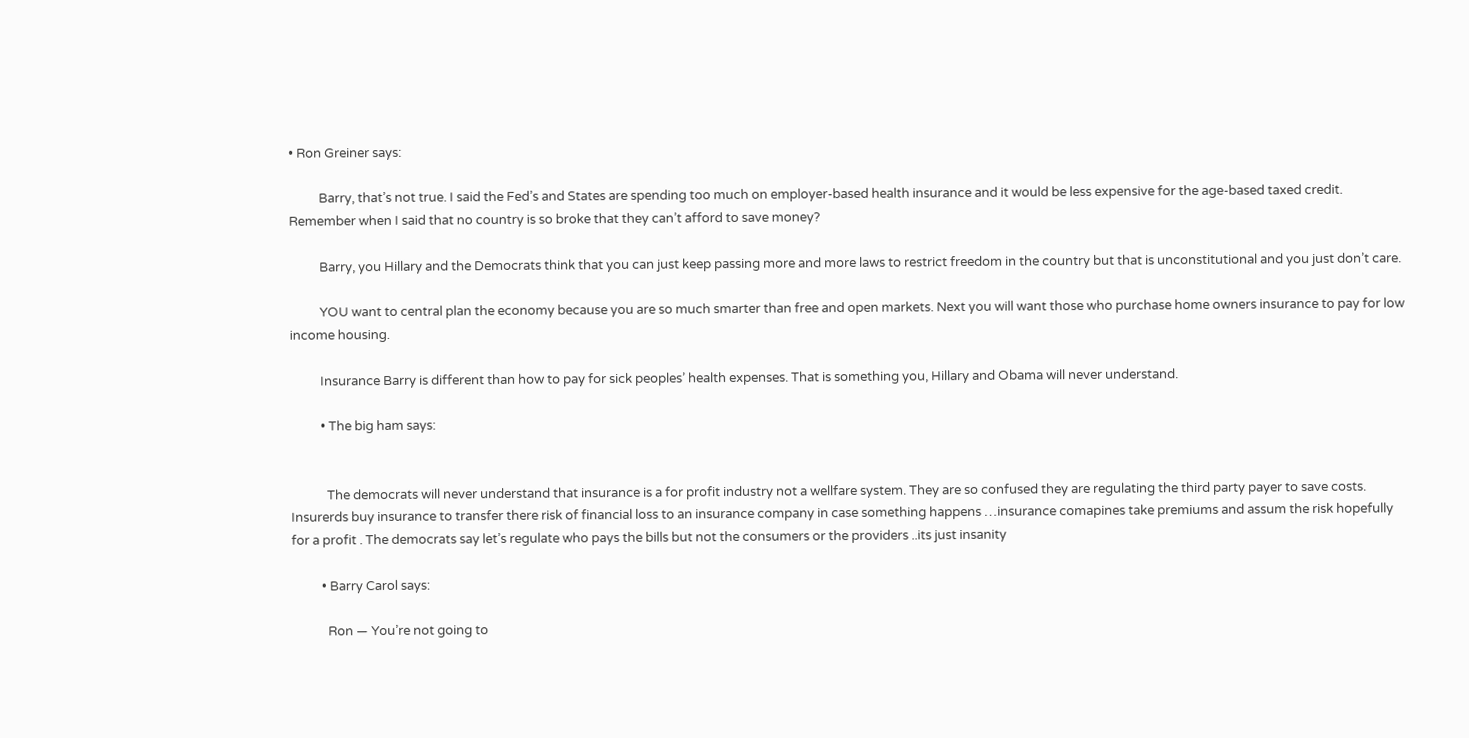• Ron Greiner says:

          Barry, that’s not true. I said the Fed’s and States are spending too much on employer-based health insurance and it would be less expensive for the age-based taxed credit. Remember when I said that no country is so broke that they can’t afford to save money?

          Barry, you Hillary and the Democrats think that you can just keep passing more and more laws to restrict freedom in the country but that is unconstitutional and you just don’t care.

          YOU want to central plan the economy because you are so much smarter than free and open markets. Next you will want those who purchase home owners insurance to pay for low income housing.

          Insurance Barry is different than how to pay for sick peoples’ health expenses. That is something you, Hillary and Obama will never understand.

          • The big ham says:


            The democrats will never understand that insurance is a for profit industry not a wellfare system. They are so confused they are regulating the third party payer to save costs. Insurerds buy insurance to transfer there risk of financial loss to an insurance company in case something happens …insurance comapines take premiums and assum the risk hopefully for a profit . The democrats say let’s regulate who pays the bills but not the consumers or the providers ..its just insanity

          • Barry Carol says:

            Ron — You’re not going to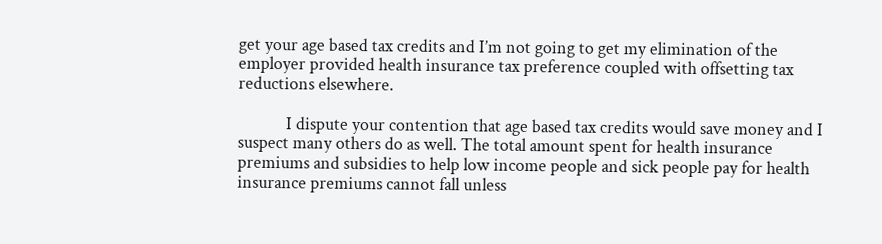get your age based tax credits and I’m not going to get my elimination of the employer provided health insurance tax preference coupled with offsetting tax reductions elsewhere.

            I dispute your contention that age based tax credits would save money and I suspect many others do as well. The total amount spent for health insurance premiums and subsidies to help low income people and sick people pay for health insurance premiums cannot fall unless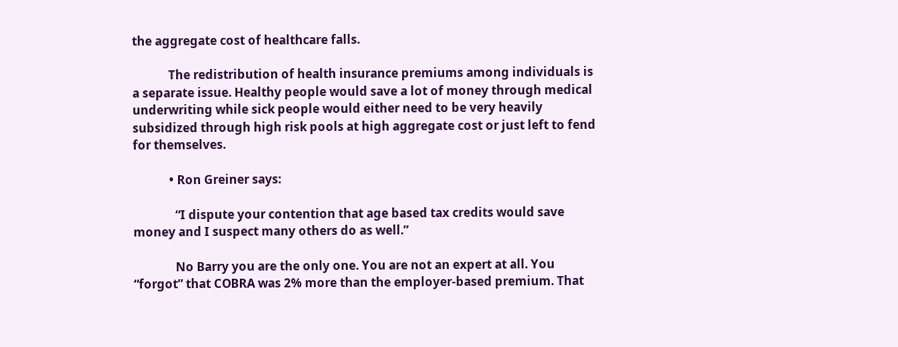the aggregate cost of healthcare falls.

            The redistribution of health insurance premiums among individuals is a separate issue. Healthy people would save a lot of money through medical underwriting while sick people would either need to be very heavily subsidized through high risk pools at high aggregate cost or just left to fend for themselves.

            • Ron Greiner says:

              “I dispute your contention that age based tax credits would save money and I suspect many others do as well.”

              No Barry you are the only one. You are not an expert at all. You “forgot” that COBRA was 2% more than the employer-based premium. That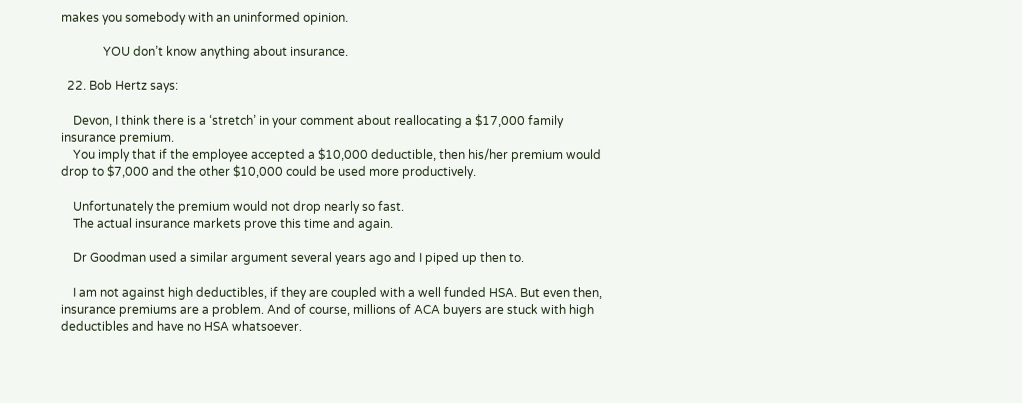makes you somebody with an uninformed opinion.

              YOU don’t know anything about insurance.

  22. Bob Hertz says:

    Devon, I think there is a ‘stretch’ in your comment about reallocating a $17,000 family insurance premium.
    You imply that if the employee accepted a $10,000 deductible, then his/her premium would drop to $7,000 and the other $10,000 could be used more productively.

    Unfortunately the premium would not drop nearly so fast.
    The actual insurance markets prove this time and again.

    Dr Goodman used a similar argument several years ago and I piped up then to.

    I am not against high deductibles, if they are coupled with a well funded HSA. But even then, insurance premiums are a problem. And of course, millions of ACA buyers are stuck with high deductibles and have no HSA whatsoever.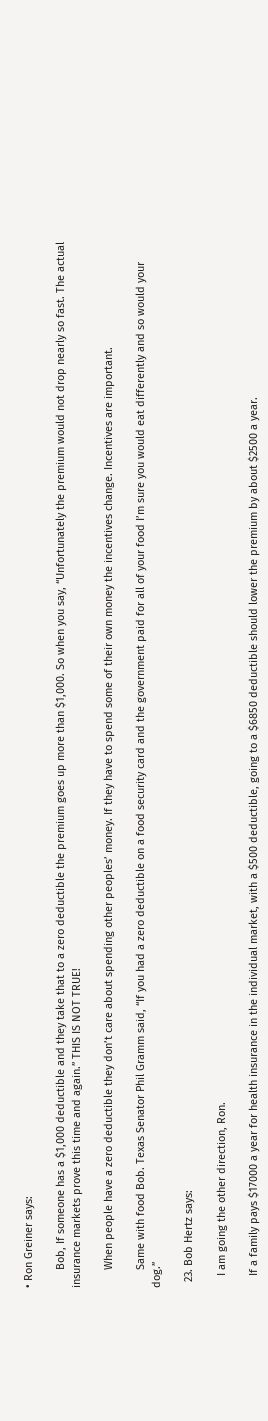• Ron Greiner says:

      Bob, If someone has a $1,000 deductible and they take that to a zero deductible the premium goes up more than $1,000. So when you say, “Unfortunately the premium would not drop nearly so fast. The actual insurance markets prove this time and again.” THIS IS NOT TRUE!

      When people have a zero deductible they don’t care about spending other peoples’ money. If they have to spend some of their own money the incentives change. Incentives are important.

      Same with food Bob. Texas Senator Phil Gramm said, “If you had a zero deductible on a food security card and the government paid for all of your food I’m sure you would eat differently and so would your dog.”

  23. Bob Hertz says:

    I am going the other direction, Ron.

    If a family pays $17000 a year for health insurance in the individual market, with a $500 deductible, going to a $6850 deductible should lower the premium by about $2500 a year.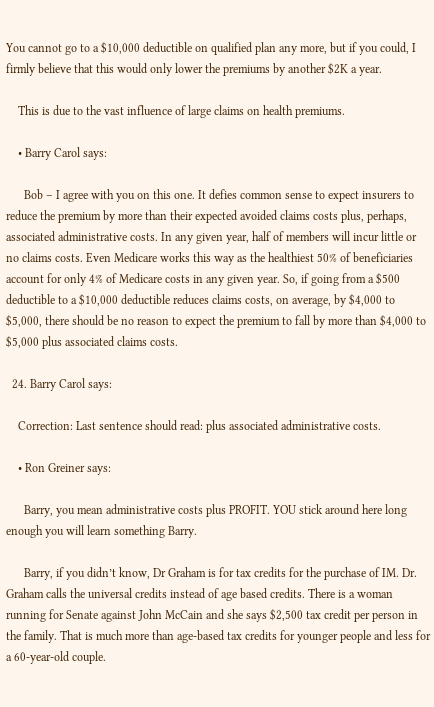You cannot go to a $10,000 deductible on qualified plan any more, but if you could, I firmly believe that this would only lower the premiums by another $2K a year.

    This is due to the vast influence of large claims on health premiums.

    • Barry Carol says:

      Bob – I agree with you on this one. It defies common sense to expect insurers to reduce the premium by more than their expected avoided claims costs plus, perhaps, associated administrative costs. In any given year, half of members will incur little or no claims costs. Even Medicare works this way as the healthiest 50% of beneficiaries account for only 4% of Medicare costs in any given year. So, if going from a $500 deductible to a $10,000 deductible reduces claims costs, on average, by $4,000 to $5,000, there should be no reason to expect the premium to fall by more than $4,000 to $5,000 plus associated claims costs.

  24. Barry Carol says:

    Correction: Last sentence should read: plus associated administrative costs.

    • Ron Greiner says:

      Barry, you mean administrative costs plus PROFIT. YOU stick around here long enough you will learn something Barry.

      Barry, if you didn’t know, Dr Graham is for tax credits for the purchase of IM. Dr. Graham calls the universal credits instead of age based credits. There is a woman running for Senate against John McCain and she says $2,500 tax credit per person in the family. That is much more than age-based tax credits for younger people and less for a 60-year-old couple.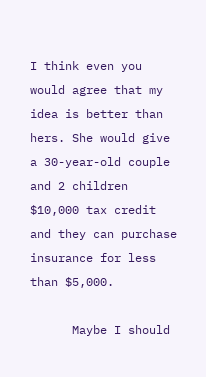I think even you would agree that my idea is better than hers. She would give a 30-year-old couple and 2 children $10,000 tax credit and they can purchase insurance for less than $5,000.

      Maybe I should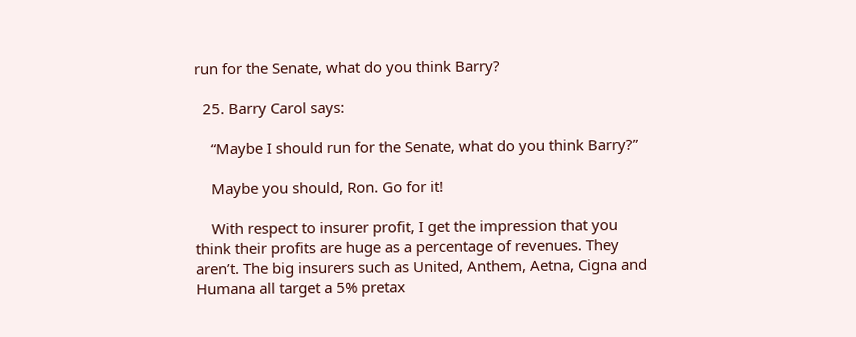run for the Senate, what do you think Barry?

  25. Barry Carol says:

    “Maybe I should run for the Senate, what do you think Barry?”

    Maybe you should, Ron. Go for it!

    With respect to insurer profit, I get the impression that you think their profits are huge as a percentage of revenues. They aren’t. The big insurers such as United, Anthem, Aetna, Cigna and Humana all target a 5% pretax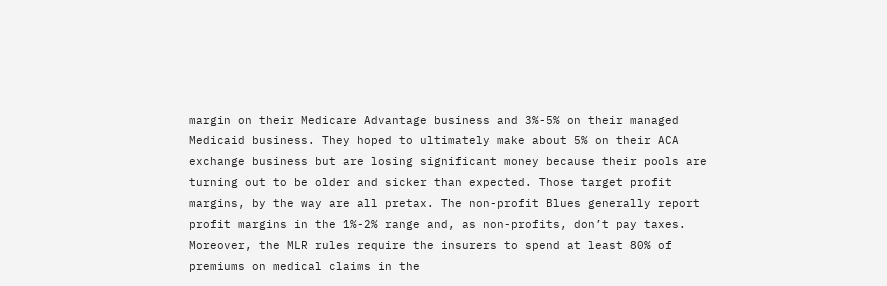margin on their Medicare Advantage business and 3%-5% on their managed Medicaid business. They hoped to ultimately make about 5% on their ACA exchange business but are losing significant money because their pools are turning out to be older and sicker than expected. Those target profit margins, by the way are all pretax. The non-profit Blues generally report profit margins in the 1%-2% range and, as non-profits, don’t pay taxes. Moreover, the MLR rules require the insurers to spend at least 80% of premiums on medical claims in the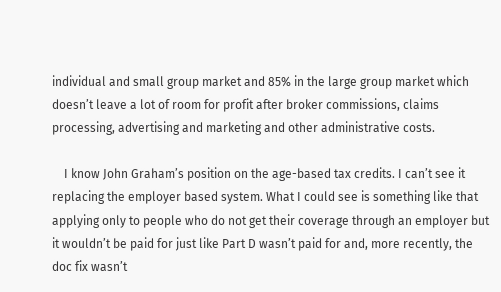individual and small group market and 85% in the large group market which doesn’t leave a lot of room for profit after broker commissions, claims processing, advertising and marketing and other administrative costs.

    I know John Graham’s position on the age-based tax credits. I can’t see it replacing the employer based system. What I could see is something like that applying only to people who do not get their coverage through an employer but it wouldn’t be paid for just like Part D wasn’t paid for and, more recently, the doc fix wasn’t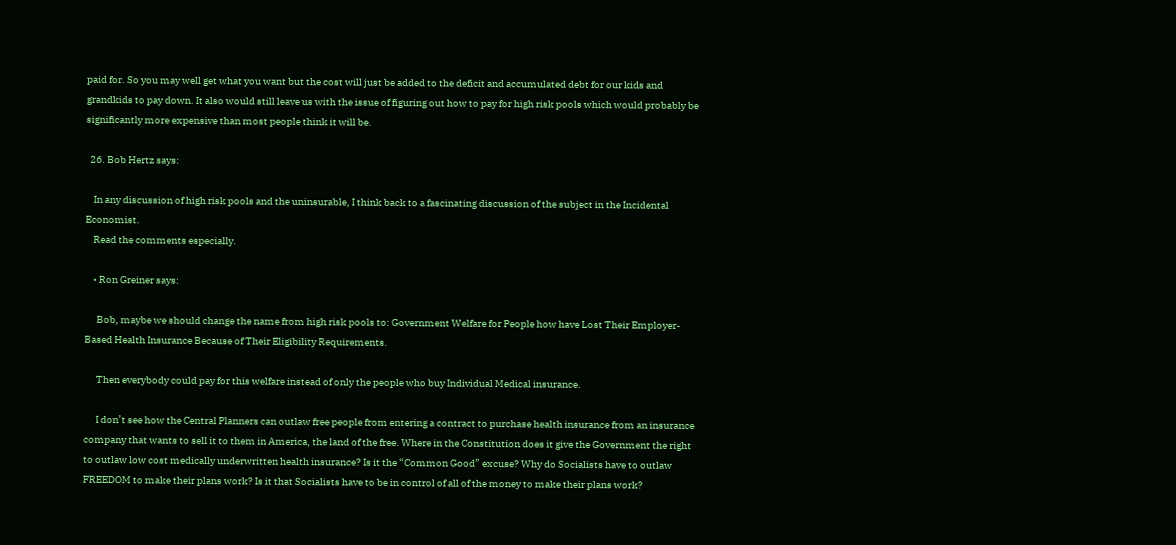paid for. So you may well get what you want but the cost will just be added to the deficit and accumulated debt for our kids and grandkids to pay down. It also would still leave us with the issue of figuring out how to pay for high risk pools which would probably be significantly more expensive than most people think it will be.

  26. Bob Hertz says:

    In any discussion of high risk pools and the uninsurable, I think back to a fascinating discussion of the subject in the Incidental Economist.
    Read the comments especially.

    • Ron Greiner says:

      Bob, maybe we should change the name from high risk pools to: Government Welfare for People how have Lost Their Employer-Based Health Insurance Because of Their Eligibility Requirements.

      Then everybody could pay for this welfare instead of only the people who buy Individual Medical insurance.

      I don’t see how the Central Planners can outlaw free people from entering a contract to purchase health insurance from an insurance company that wants to sell it to them in America, the land of the free. Where in the Constitution does it give the Government the right to outlaw low cost medically underwritten health insurance? Is it the “Common Good” excuse? Why do Socialists have to outlaw FREEDOM to make their plans work? Is it that Socialists have to be in control of all of the money to make their plans work?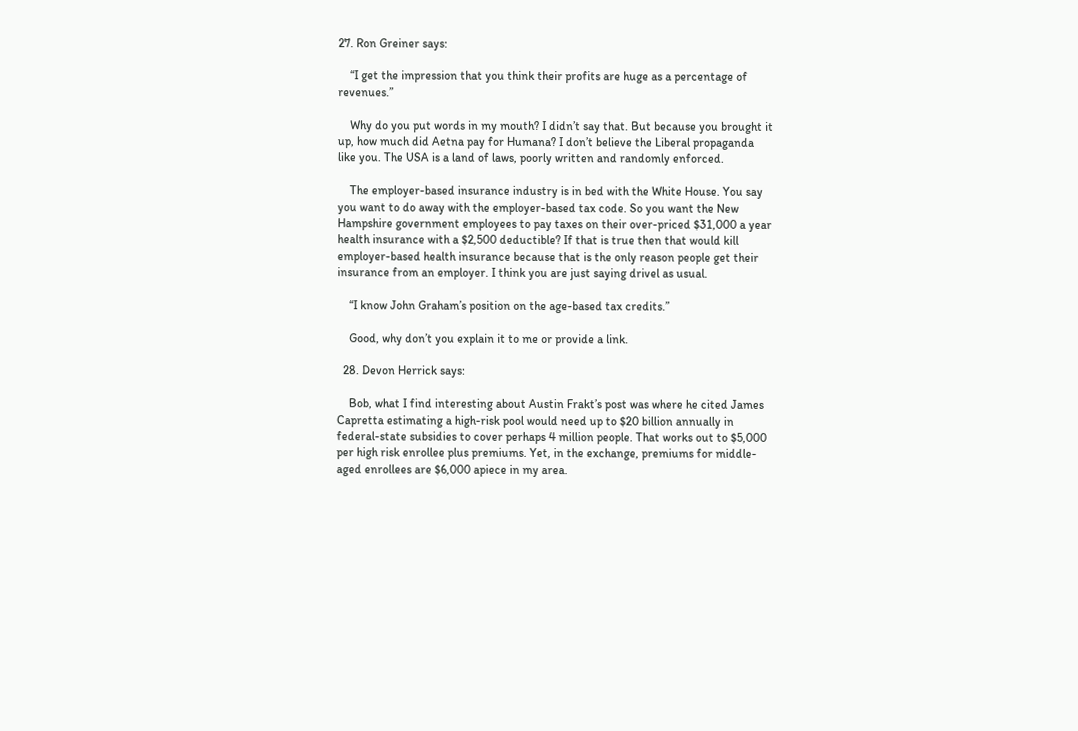27. Ron Greiner says:

    “I get the impression that you think their profits are huge as a percentage of revenues.”

    Why do you put words in my mouth? I didn’t say that. But because you brought it up, how much did Aetna pay for Humana? I don’t believe the Liberal propaganda like you. The USA is a land of laws, poorly written and randomly enforced.

    The employer-based insurance industry is in bed with the White House. You say you want to do away with the employer-based tax code. So you want the New Hampshire government employees to pay taxes on their over-priced $31,000 a year health insurance with a $2,500 deductible? If that is true then that would kill employer-based health insurance because that is the only reason people get their insurance from an employer. I think you are just saying drivel as usual.

    “I know John Graham’s position on the age-based tax credits.”

    Good, why don’t you explain it to me or provide a link.

  28. Devon Herrick says:

    Bob, what I find interesting about Austin Frakt’s post was where he cited James Capretta estimating a high-risk pool would need up to $20 billion annually in federal-state subsidies to cover perhaps 4 million people. That works out to $5,000 per high risk enrollee plus premiums. Yet, in the exchange, premiums for middle-aged enrollees are $6,000 apiece in my area.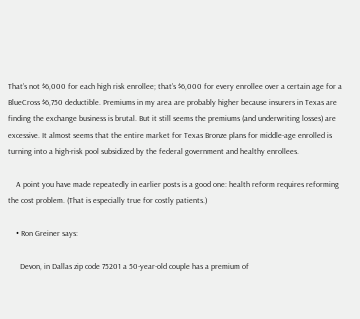That’s not $6,000 for each high risk enrollee; that’s $6,000 for every enrollee over a certain age for a BlueCross $6,750 deductible. Premiums in my area are probably higher because insurers in Texas are finding the exchange business is brutal. But it still seems the premiums (and underwriting losses) are excessive. It almost seems that the entire market for Texas Bronze plans for middle-age enrolled is turning into a high-risk pool subsidized by the federal government and healthy enrollees.

    A point you have made repeatedly in earlier posts is a good one: health reform requires reforming the cost problem. (That is especially true for costly patients.)

    • Ron Greiner says:

      Devon, in Dallas zip code 75201 a 50-year-old couple has a premium of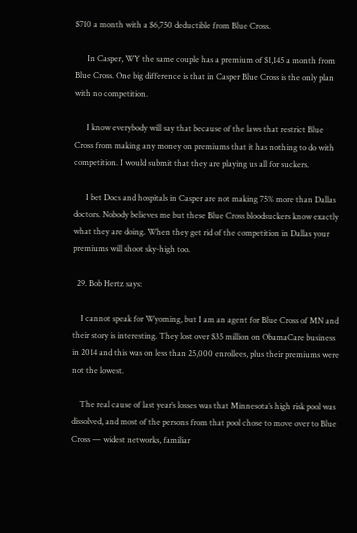$710 a month with a $6,750 deductible from Blue Cross.

      In Casper, WY the same couple has a premium of $1,145 a month from Blue Cross. One big difference is that in Casper Blue Cross is the only plan with no competition.

      I know everybody will say that because of the laws that restrict Blue Cross from making any money on premiums that it has nothing to do with competition. I would submit that they are playing us all for suckers.

      I bet Docs and hospitals in Casper are not making 75% more than Dallas doctors. Nobody believes me but these Blue Cross bloodsuckers know exactly what they are doing. When they get rid of the competition in Dallas your premiums will shoot sky-high too.

  29. Bob Hertz says:

    I cannot speak for Wyoming, but I am an agent for Blue Cross of MN and their story is interesting. They lost over $35 million on ObamaCare business in 2014 and this was on less than 25,000 enrollees, plus their premiums were not the lowest.

    The real cause of last year’s losses was that Minnesota’s high risk pool was dissolved, and most of the persons from that pool chose to move over to Blue Cross — widest networks, familiar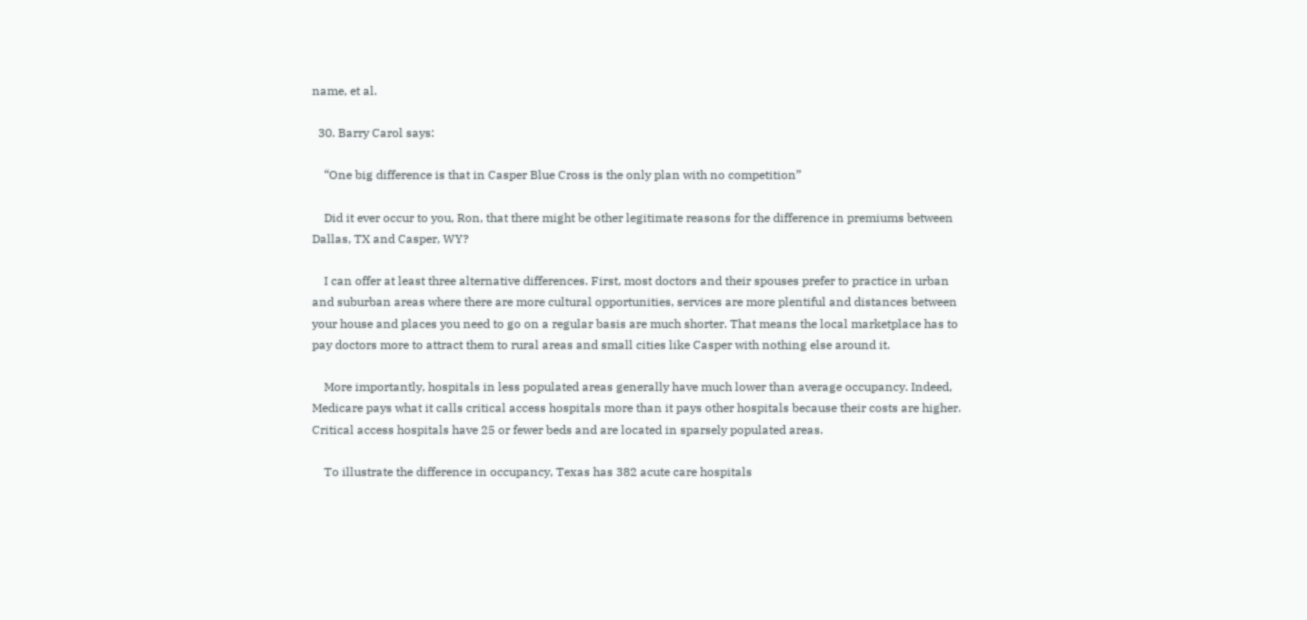name, et al.

  30. Barry Carol says:

    “One big difference is that in Casper Blue Cross is the only plan with no competition”

    Did it ever occur to you, Ron, that there might be other legitimate reasons for the difference in premiums between Dallas, TX and Casper, WY?

    I can offer at least three alternative differences. First, most doctors and their spouses prefer to practice in urban and suburban areas where there are more cultural opportunities, services are more plentiful and distances between your house and places you need to go on a regular basis are much shorter. That means the local marketplace has to pay doctors more to attract them to rural areas and small cities like Casper with nothing else around it.

    More importantly, hospitals in less populated areas generally have much lower than average occupancy. Indeed, Medicare pays what it calls critical access hospitals more than it pays other hospitals because their costs are higher. Critical access hospitals have 25 or fewer beds and are located in sparsely populated areas.

    To illustrate the difference in occupancy, Texas has 382 acute care hospitals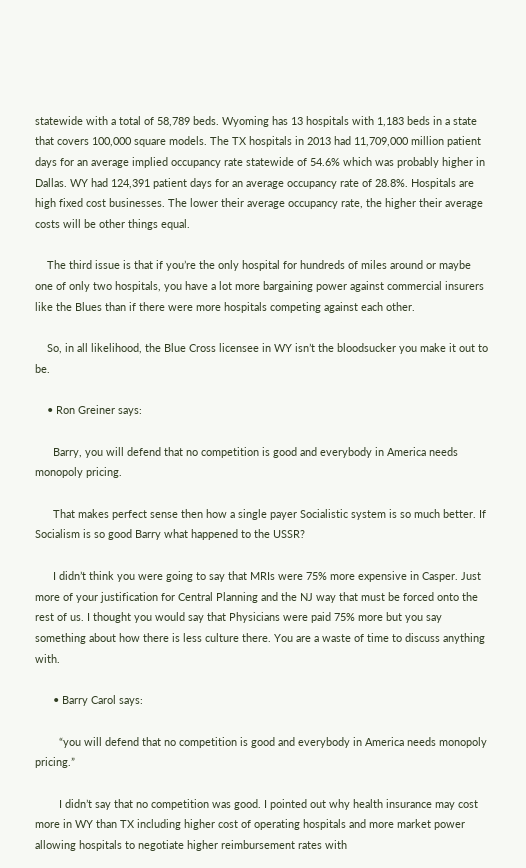statewide with a total of 58,789 beds. Wyoming has 13 hospitals with 1,183 beds in a state that covers 100,000 square models. The TX hospitals in 2013 had 11,709,000 million patient days for an average implied occupancy rate statewide of 54.6% which was probably higher in Dallas. WY had 124,391 patient days for an average occupancy rate of 28.8%. Hospitals are high fixed cost businesses. The lower their average occupancy rate, the higher their average costs will be other things equal.

    The third issue is that if you’re the only hospital for hundreds of miles around or maybe one of only two hospitals, you have a lot more bargaining power against commercial insurers like the Blues than if there were more hospitals competing against each other.

    So, in all likelihood, the Blue Cross licensee in WY isn’t the bloodsucker you make it out to be.

    • Ron Greiner says:

      Barry, you will defend that no competition is good and everybody in America needs monopoly pricing.

      That makes perfect sense then how a single payer Socialistic system is so much better. If Socialism is so good Barry what happened to the USSR?

      I didn’t think you were going to say that MRIs were 75% more expensive in Casper. Just more of your justification for Central Planning and the NJ way that must be forced onto the rest of us. I thought you would say that Physicians were paid 75% more but you say something about how there is less culture there. You are a waste of time to discuss anything with.

      • Barry Carol says:

        “you will defend that no competition is good and everybody in America needs monopoly pricing.”

        I didn’t say that no competition was good. I pointed out why health insurance may cost more in WY than TX including higher cost of operating hospitals and more market power allowing hospitals to negotiate higher reimbursement rates with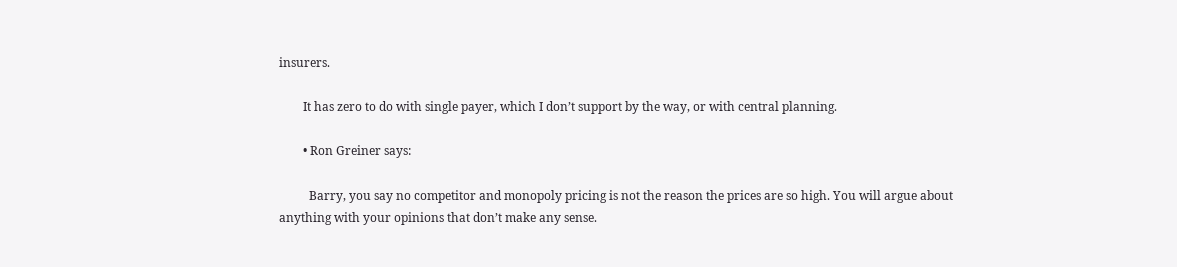insurers.

        It has zero to do with single payer, which I don’t support by the way, or with central planning.

        • Ron Greiner says:

          Barry, you say no competitor and monopoly pricing is not the reason the prices are so high. You will argue about anything with your opinions that don’t make any sense.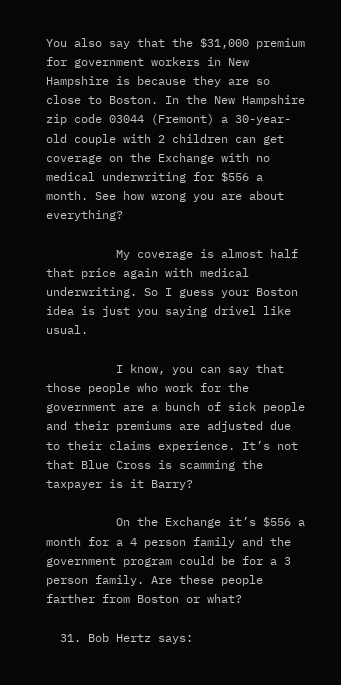You also say that the $31,000 premium for government workers in New Hampshire is because they are so close to Boston. In the New Hampshire zip code 03044 (Fremont) a 30-year-old couple with 2 children can get coverage on the Exchange with no medical underwriting for $556 a month. See how wrong you are about everything?

          My coverage is almost half that price again with medical underwriting. So I guess your Boston idea is just you saying drivel like usual.

          I know, you can say that those people who work for the government are a bunch of sick people and their premiums are adjusted due to their claims experience. It’s not that Blue Cross is scamming the taxpayer is it Barry?

          On the Exchange it’s $556 a month for a 4 person family and the government program could be for a 3 person family. Are these people farther from Boston or what?

  31. Bob Hertz says: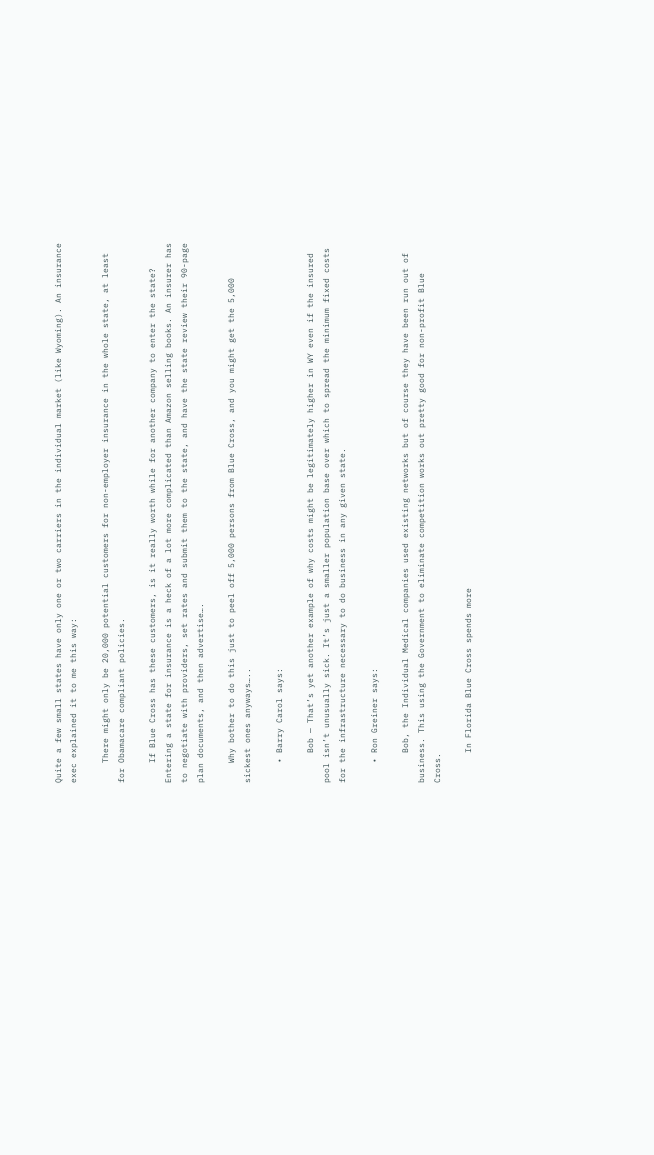Quite a few small states have only one or two carriers in the individual market (like Wyoming). An insurance exec explained it to me this way:

    There might only be 20,000 potential customers for non-employer insurance in the whole state, at least for Obamacare compliant policies.

    If Blue Cross has these customers, is it really worth while for another company to enter the state? Entering a state for insurance is a heck of a lot more complicated than Amazon selling books. An insurer has to negotiate with providers, set rates and submit them to the state, and have the state review their 90-page plan documents, and then advertise….

    Why bother to do this just to peel off 5,000 persons from Blue Cross, and you might get the 5,000 sickest ones anyways…..

    • Barry Carol says:

      Bob — That’s yet another example of why costs might be legitimately higher in WY even if the insured pool isn’t unusually sick. It’s just a smaller population base over which to spread the minimum fixed costs for the infrastructure necessary to do business in any given state.

    • Ron Greiner says:

      Bob, the Individual Medical companies used existing networks but of course they have been run out of business. This using the Government to eliminate competition works out pretty good for non-profit Blue Cross.

      In Florida Blue Cross spends more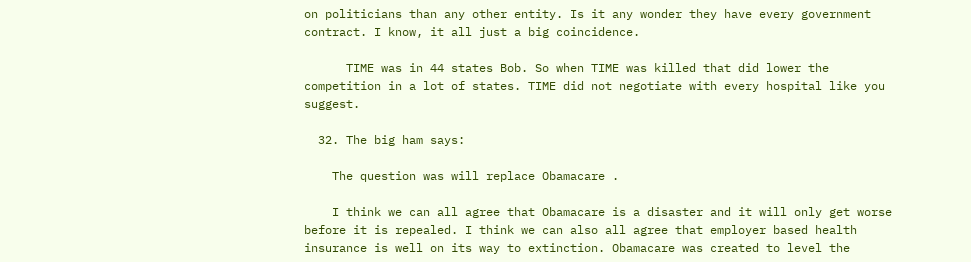on politicians than any other entity. Is it any wonder they have every government contract. I know, it all just a big coincidence.

      TIME was in 44 states Bob. So when TIME was killed that did lower the competition in a lot of states. TIME did not negotiate with every hospital like you suggest.

  32. The big ham says:

    The question was will replace Obamacare .

    I think we can all agree that Obamacare is a disaster and it will only get worse before it is repealed. I think we can also all agree that employer based health insurance is well on its way to extinction. Obamacare was created to level the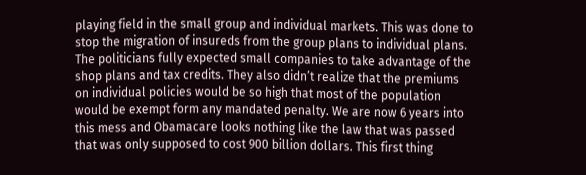playing field in the small group and individual markets. This was done to stop the migration of insureds from the group plans to individual plans. The politicians fully expected small companies to take advantage of the shop plans and tax credits. They also didn’t realize that the premiums on individual policies would be so high that most of the population would be exempt form any mandated penalty. We are now 6 years into this mess and Obamacare looks nothing like the law that was passed that was only supposed to cost 900 billion dollars. This first thing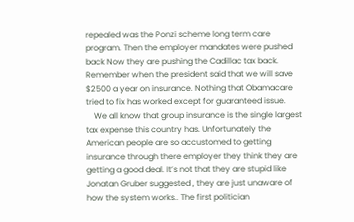repealed was the Ponzi scheme long term care program. Then the employer mandates were pushed back Now they are pushing the Cadillac tax back. Remember when the president said that we will save $2500 a year on insurance. Nothing that Obamacare tried to fix has worked except for guaranteed issue.
    We all know that group insurance is the single largest tax expense this country has. Unfortunately the American people are so accustomed to getting insurance through there employer they think they are getting a good deal. It’s not that they are stupid like Jonatan Gruber suggested , they are just unaware of how the system works.. The first politician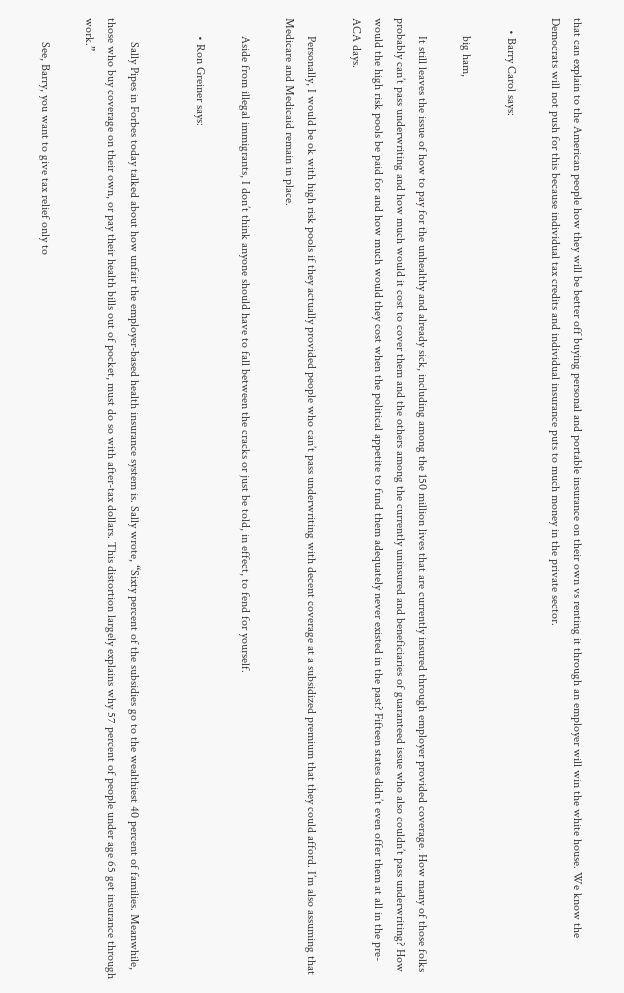that can explain to the American people how they will be better off buying personal and portable insurance on their own vs renting it through an employer will win the white house. We know the Democrats will not push for this because individual tax credits and individual insurance puts to much money in the private sector.

    • Barry Carol says:

      big ham,

      It still leaves the issue of how to pay for the unhealthy and already sick, including among the 150 million lives that are currently insured through employer provided coverage. How many of those folks probably can’t pass underwriting and how much would it cost to cover them and the others among the currently uninsured and beneficiaries of guaranteed issue who also couldn’t pass underwriting? How would the high risk pools be paid for and how much would they cost when the political appetite to fund them adequately never existed in the past? Fifteen states didn’t even offer them at all in the pre-ACA days.

      Personally, I would be ok with high risk pools if they actually provided people who can’t pass underwriting with decent coverage at a subsidized premium that they could afford. I’m also assuming that Medicare and Medicaid remain in place.

      Aside from illegal immigrants, I don’t think anyone should have to fall between the cracks or just be told, in effect, to fend for yourself.

      • Ron Greiner says:


        Sally Pipes in Forbes today talked about how unfair the employer-based health insurance system is. Sally wrote, “Sixty percent of the subsidies go to the wealthiest 40 percent of families. Meanwhile, those who buy coverage on their own, or pay their health bills out of pocket, must do so with after-tax dollars. This distortion largely explains why 57 percent of people under age 65 get insurance through work.”

        See, Barry, you want to give tax relief only to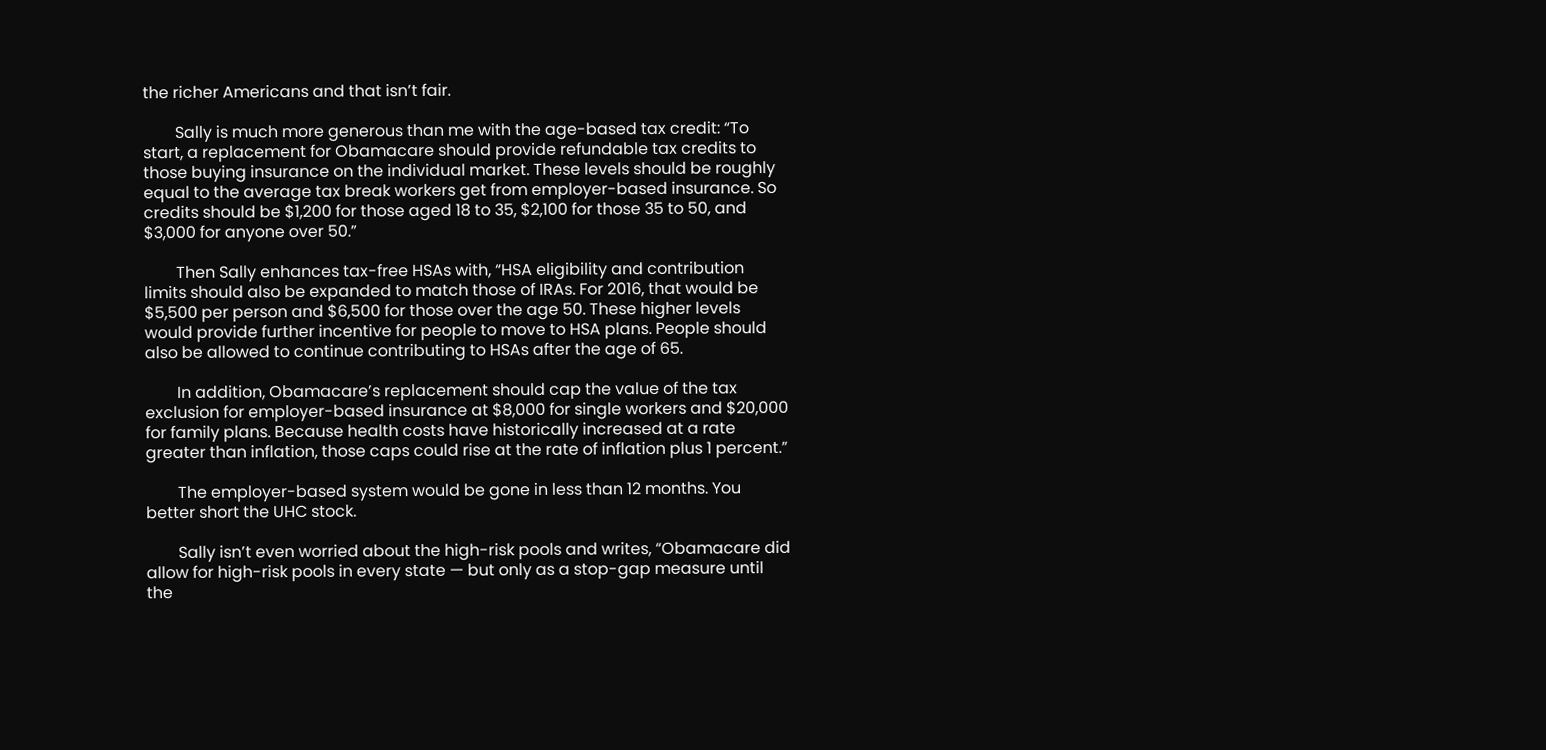the richer Americans and that isn’t fair.

        Sally is much more generous than me with the age-based tax credit: “To start, a replacement for Obamacare should provide refundable tax credits to those buying insurance on the individual market. These levels should be roughly equal to the average tax break workers get from employer-based insurance. So credits should be $1,200 for those aged 18 to 35, $2,100 for those 35 to 50, and $3,000 for anyone over 50.”

        Then Sally enhances tax-free HSAs with, “HSA eligibility and contribution limits should also be expanded to match those of IRAs. For 2016, that would be $5,500 per person and $6,500 for those over the age 50. These higher levels would provide further incentive for people to move to HSA plans. People should also be allowed to continue contributing to HSAs after the age of 65.

        In addition, Obamacare’s replacement should cap the value of the tax exclusion for employer-based insurance at $8,000 for single workers and $20,000 for family plans. Because health costs have historically increased at a rate greater than inflation, those caps could rise at the rate of inflation plus 1 percent.”

        The employer-based system would be gone in less than 12 months. You better short the UHC stock.

        Sally isn’t even worried about the high-risk pools and writes, “Obamacare did allow for high-risk pools in every state — but only as a stop-gap measure until the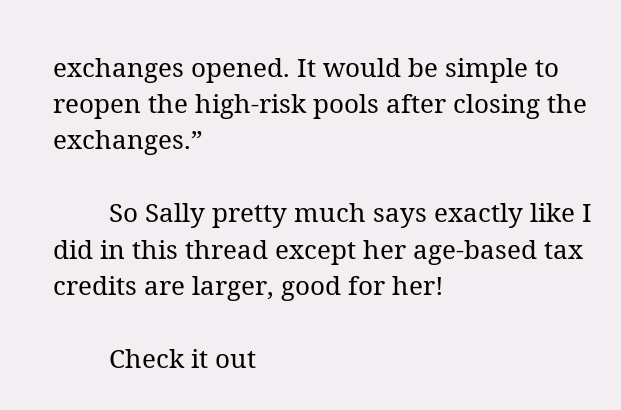exchanges opened. It would be simple to reopen the high-risk pools after closing the exchanges.”

        So Sally pretty much says exactly like I did in this thread except her age-based tax credits are larger, good for her!

        Check it out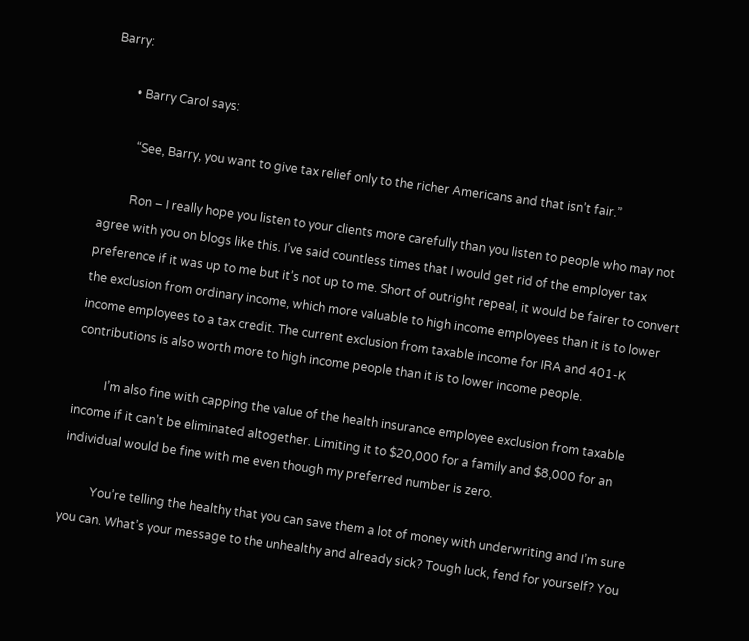Barry:

        • Barry Carol says:

          “See, Barry, you want to give tax relief only to the richer Americans and that isn’t fair.”

          Ron – I really hope you listen to your clients more carefully than you listen to people who may not agree with you on blogs like this. I’ve said countless times that I would get rid of the employer tax preference if it was up to me but it’s not up to me. Short of outright repeal, it would be fairer to convert the exclusion from ordinary income, which more valuable to high income employees than it is to lower income employees to a tax credit. The current exclusion from taxable income for IRA and 401-K contributions is also worth more to high income people than it is to lower income people.

          I’m also fine with capping the value of the health insurance employee exclusion from taxable income if it can’t be eliminated altogether. Limiting it to $20,000 for a family and $8,000 for an individual would be fine with me even though my preferred number is zero.

          You’re telling the healthy that you can save them a lot of money with underwriting and I’m sure you can. What’s your message to the unhealthy and already sick? Tough luck, fend for yourself? You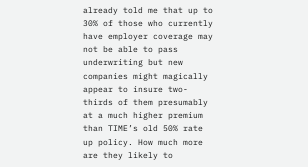already told me that up to 30% of those who currently have employer coverage may not be able to pass underwriting but new companies might magically appear to insure two-thirds of them presumably at a much higher premium than TIME’s old 50% rate up policy. How much more are they likely to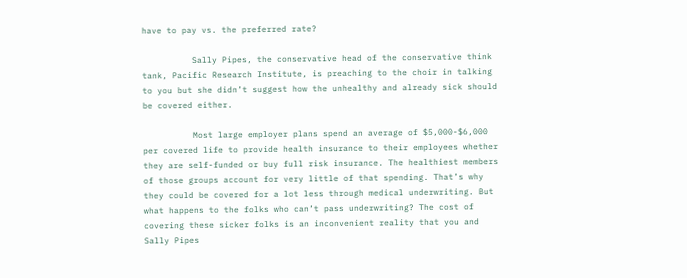have to pay vs. the preferred rate?

          Sally Pipes, the conservative head of the conservative think tank, Pacific Research Institute, is preaching to the choir in talking to you but she didn’t suggest how the unhealthy and already sick should be covered either.

          Most large employer plans spend an average of $5,000-$6,000 per covered life to provide health insurance to their employees whether they are self-funded or buy full risk insurance. The healthiest members of those groups account for very little of that spending. That’s why they could be covered for a lot less through medical underwriting. But what happens to the folks who can’t pass underwriting? The cost of covering these sicker folks is an inconvenient reality that you and Sally Pipes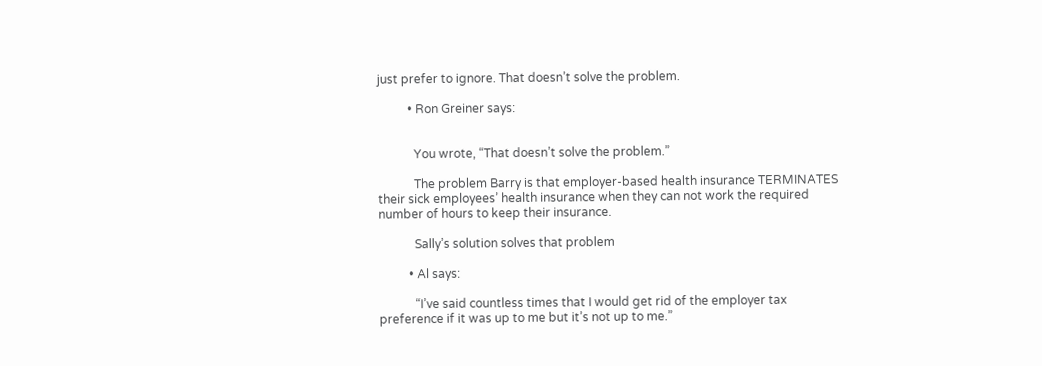just prefer to ignore. That doesn’t solve the problem.

          • Ron Greiner says:


            You wrote, “That doesn’t solve the problem.”

            The problem Barry is that employer-based health insurance TERMINATES their sick employees’ health insurance when they can not work the required number of hours to keep their insurance.

            Sally’s solution solves that problem

          • Al says:

            “I’ve said countless times that I would get rid of the employer tax preference if it was up to me but it’s not up to me.”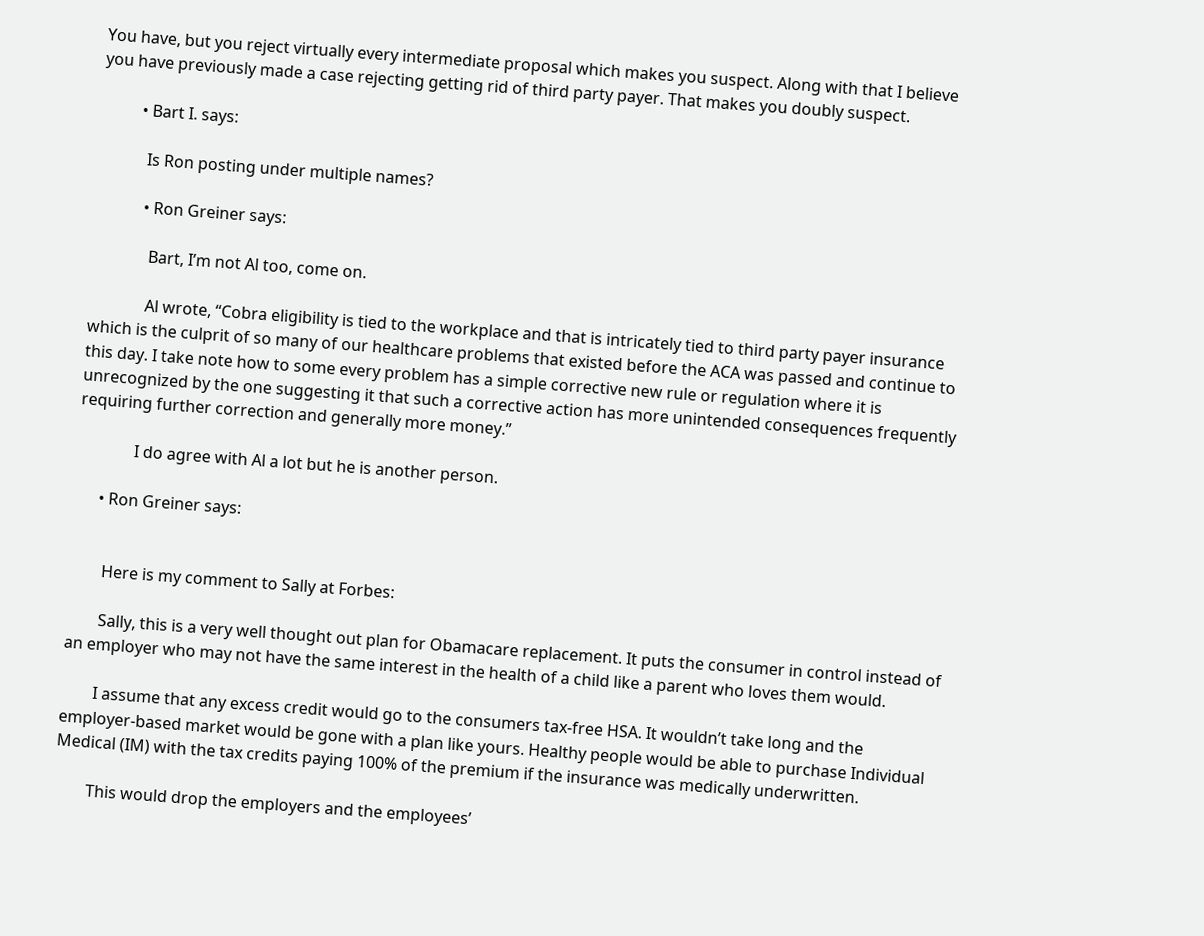You have, but you reject virtually every intermediate proposal which makes you suspect. Along with that I believe you have previously made a case rejecting getting rid of third party payer. That makes you doubly suspect.

          • Bart I. says:

            Is Ron posting under multiple names?

            • Ron Greiner says:

              Bart, I’m not Al too, come on.

              Al wrote, “Cobra eligibility is tied to the workplace and that is intricately tied to third party payer insurance which is the culprit of so many of our healthcare problems that existed before the ACA was passed and continue to this day. I take note how to some every problem has a simple corrective new rule or regulation where it is unrecognized by the one suggesting it that such a corrective action has more unintended consequences frequently requiring further correction and generally more money.”

              I do agree with Al a lot but he is another person.

      • Ron Greiner says:


        Here is my comment to Sally at Forbes:

        Sally, this is a very well thought out plan for Obamacare replacement. It puts the consumer in control instead of an employer who may not have the same interest in the health of a child like a parent who loves them would.

        I assume that any excess credit would go to the consumers tax-free HSA. It wouldn’t take long and the employer-based market would be gone with a plan like yours. Healthy people would be able to purchase Individual Medical (IM) with the tax credits paying 100% of the premium if the insurance was medically underwritten.

        This would drop the employers and the employees’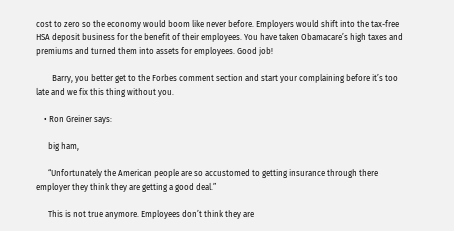cost to zero so the economy would boom like never before. Employers would shift into the tax-free HSA deposit business for the benefit of their employees. You have taken Obamacare’s high taxes and premiums and turned them into assets for employees. Good job!

        Barry, you better get to the Forbes comment section and start your complaining before it’s too late and we fix this thing without you.

    • Ron Greiner says:

      big ham,

      “Unfortunately the American people are so accustomed to getting insurance through there employer they think they are getting a good deal.”

      This is not true anymore. Employees don’t think they are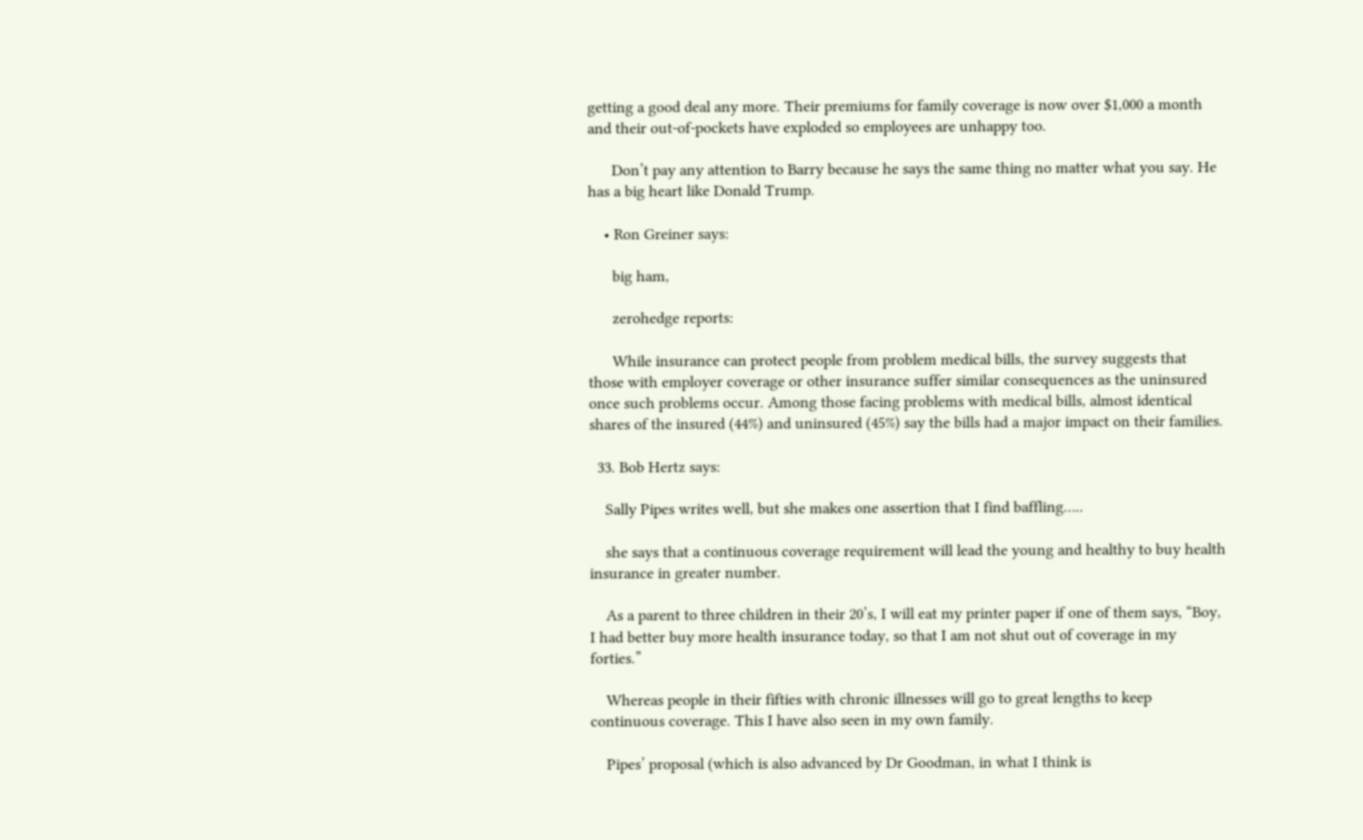getting a good deal any more. Their premiums for family coverage is now over $1,000 a month and their out-of-pockets have exploded so employees are unhappy too.

      Don’t pay any attention to Barry because he says the same thing no matter what you say. He has a big heart like Donald Trump.

    • Ron Greiner says:

      big ham,

      zerohedge reports:

      While insurance can protect people from problem medical bills, the survey suggests that those with employer coverage or other insurance suffer similar consequences as the uninsured once such problems occur. Among those facing problems with medical bills, almost identical shares of the insured (44%) and uninsured (45%) say the bills had a major impact on their families.

  33. Bob Hertz says:

    Sally Pipes writes well, but she makes one assertion that I find baffling…..

    she says that a continuous coverage requirement will lead the young and healthy to buy health insurance in greater number.

    As a parent to three children in their 20’s, I will eat my printer paper if one of them says, “Boy, I had better buy more health insurance today, so that I am not shut out of coverage in my forties.”

    Whereas people in their fifties with chronic illnesses will go to great lengths to keep continuous coverage. This I have also seen in my own family.

    Pipes’ proposal (which is also advanced by Dr Goodman, in what I think is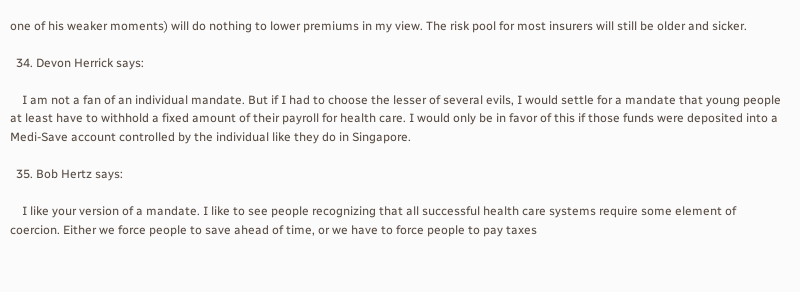one of his weaker moments) will do nothing to lower premiums in my view. The risk pool for most insurers will still be older and sicker.

  34. Devon Herrick says:

    I am not a fan of an individual mandate. But if I had to choose the lesser of several evils, I would settle for a mandate that young people at least have to withhold a fixed amount of their payroll for health care. I would only be in favor of this if those funds were deposited into a Medi-Save account controlled by the individual like they do in Singapore.

  35. Bob Hertz says:

    I like your version of a mandate. I like to see people recognizing that all successful health care systems require some element of coercion. Either we force people to save ahead of time, or we have to force people to pay taxes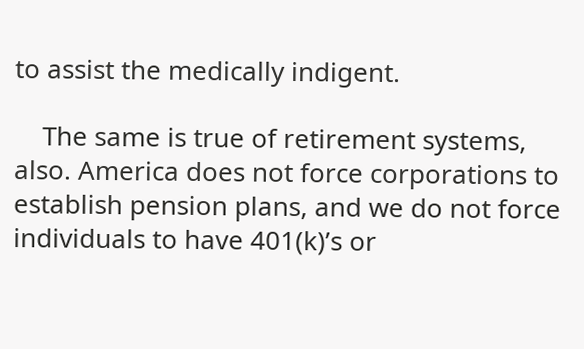to assist the medically indigent.

    The same is true of retirement systems, also. America does not force corporations to establish pension plans, and we do not force individuals to have 401(k)’s or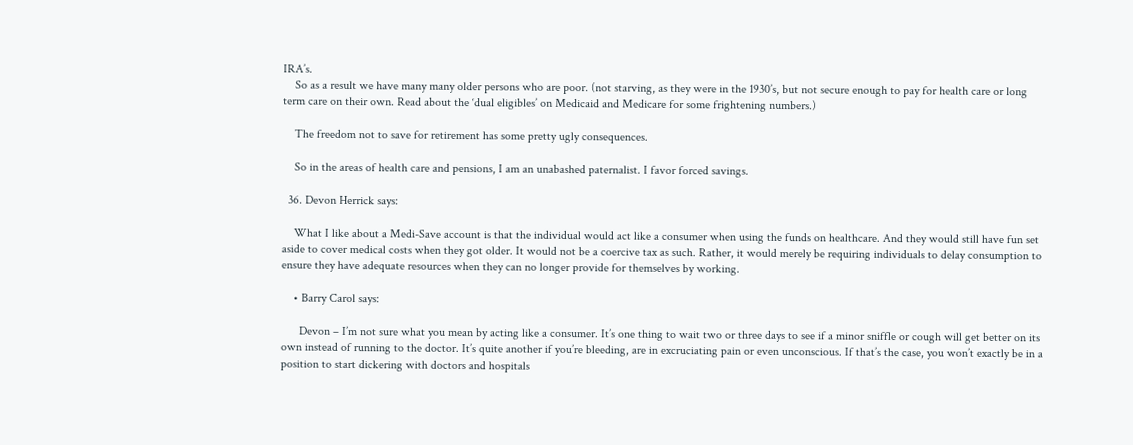IRA’s.
    So as a result we have many many older persons who are poor. (not starving, as they were in the 1930’s, but not secure enough to pay for health care or long term care on their own. Read about the ‘dual eligibles’ on Medicaid and Medicare for some frightening numbers.)

    The freedom not to save for retirement has some pretty ugly consequences.

    So in the areas of health care and pensions, I am an unabashed paternalist. I favor forced savings.

  36. Devon Herrick says:

    What I like about a Medi-Save account is that the individual would act like a consumer when using the funds on healthcare. And they would still have fun set aside to cover medical costs when they got older. It would not be a coercive tax as such. Rather, it would merely be requiring individuals to delay consumption to ensure they have adequate resources when they can no longer provide for themselves by working.

    • Barry Carol says:

      Devon – I’m not sure what you mean by acting like a consumer. It’s one thing to wait two or three days to see if a minor sniffle or cough will get better on its own instead of running to the doctor. It’s quite another if you’re bleeding, are in excruciating pain or even unconscious. If that’s the case, you won’t exactly be in a position to start dickering with doctors and hospitals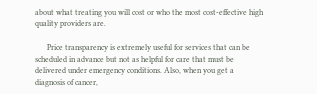about what treating you will cost or who the most cost-effective high quality providers are.

      Price transparency is extremely useful for services that can be scheduled in advance but not as helpful for care that must be delivered under emergency conditions. Also, when you get a diagnosis of cancer,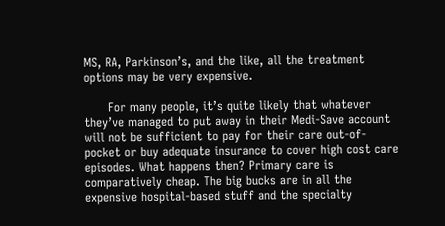MS, RA, Parkinson’s, and the like, all the treatment options may be very expensive.

      For many people, it’s quite likely that whatever they’ve managed to put away in their Medi-Save account will not be sufficient to pay for their care out-of-pocket or buy adequate insurance to cover high cost care episodes. What happens then? Primary care is comparatively cheap. The big bucks are in all the expensive hospital-based stuff and the specialty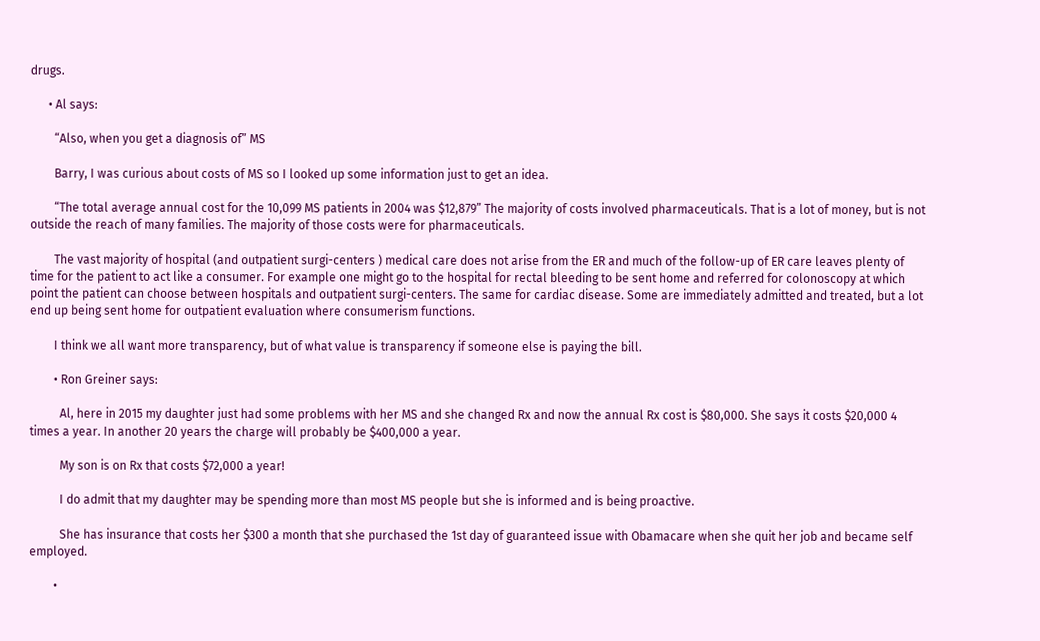drugs.

      • Al says:

        “Also, when you get a diagnosis of” MS

        Barry, I was curious about costs of MS so I looked up some information just to get an idea.

        “The total average annual cost for the 10,099 MS patients in 2004 was $12,879” The majority of costs involved pharmaceuticals. That is a lot of money, but is not outside the reach of many families. The majority of those costs were for pharmaceuticals.

        The vast majority of hospital (and outpatient surgi-centers ) medical care does not arise from the ER and much of the follow-up of ER care leaves plenty of time for the patient to act like a consumer. For example one might go to the hospital for rectal bleeding to be sent home and referred for colonoscopy at which point the patient can choose between hospitals and outpatient surgi-centers. The same for cardiac disease. Some are immediately admitted and treated, but a lot end up being sent home for outpatient evaluation where consumerism functions.

        I think we all want more transparency, but of what value is transparency if someone else is paying the bill.

        • Ron Greiner says:

          Al, here in 2015 my daughter just had some problems with her MS and she changed Rx and now the annual Rx cost is $80,000. She says it costs $20,000 4 times a year. In another 20 years the charge will probably be $400,000 a year.

          My son is on Rx that costs $72,000 a year!

          I do admit that my daughter may be spending more than most MS people but she is informed and is being proactive.

          She has insurance that costs her $300 a month that she purchased the 1st day of guaranteed issue with Obamacare when she quit her job and became self employed.

        •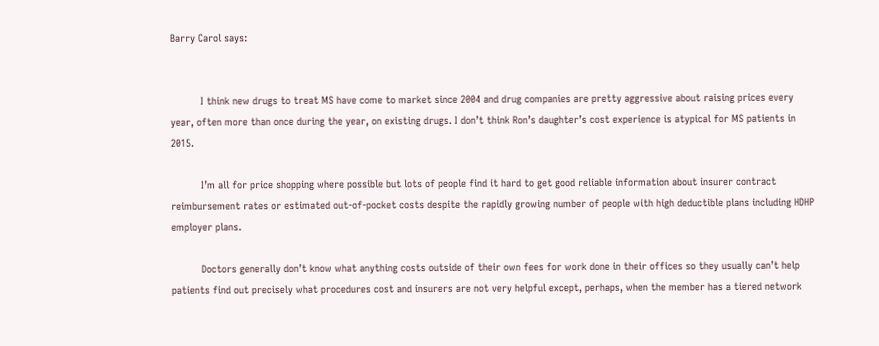Barry Carol says:


          I think new drugs to treat MS have come to market since 2004 and drug companies are pretty aggressive about raising prices every year, often more than once during the year, on existing drugs. I don’t think Ron’s daughter’s cost experience is atypical for MS patients in 2015.

          I’m all for price shopping where possible but lots of people find it hard to get good reliable information about insurer contract reimbursement rates or estimated out-of-pocket costs despite the rapidly growing number of people with high deductible plans including HDHP employer plans.

          Doctors generally don’t know what anything costs outside of their own fees for work done in their offices so they usually can’t help patients find out precisely what procedures cost and insurers are not very helpful except, perhaps, when the member has a tiered network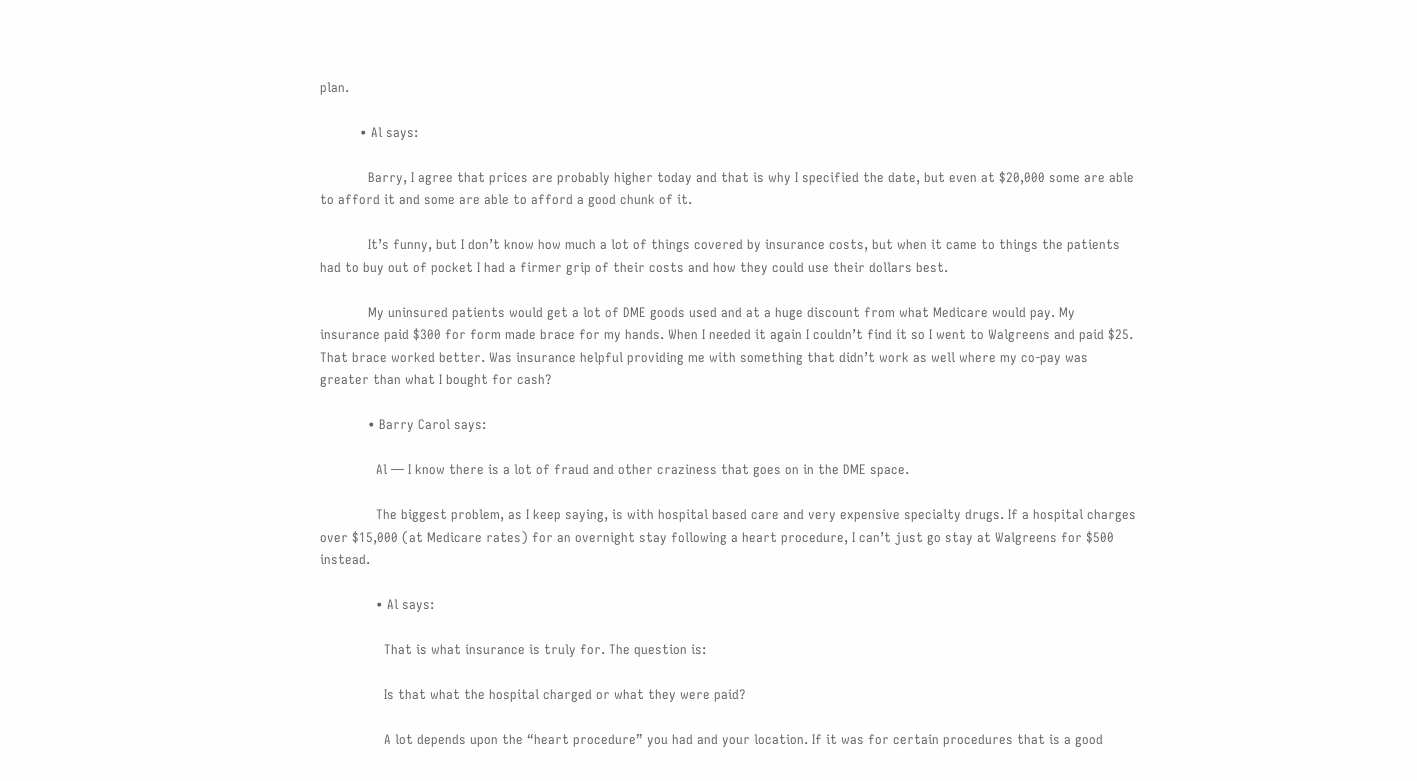plan.

          • Al says:

            Barry, I agree that prices are probably higher today and that is why I specified the date, but even at $20,000 some are able to afford it and some are able to afford a good chunk of it.

            It’s funny, but I don’t know how much a lot of things covered by insurance costs, but when it came to things the patients had to buy out of pocket I had a firmer grip of their costs and how they could use their dollars best.

            My uninsured patients would get a lot of DME goods used and at a huge discount from what Medicare would pay. My insurance paid $300 for form made brace for my hands. When I needed it again I couldn’t find it so I went to Walgreens and paid $25. That brace worked better. Was insurance helpful providing me with something that didn’t work as well where my co-pay was greater than what I bought for cash?

            • Barry Carol says:

              Al — I know there is a lot of fraud and other craziness that goes on in the DME space.

              The biggest problem, as I keep saying, is with hospital based care and very expensive specialty drugs. If a hospital charges over $15,000 (at Medicare rates) for an overnight stay following a heart procedure, I can’t just go stay at Walgreens for $500 instead.

              • Al says:

                That is what insurance is truly for. The question is:

                Is that what the hospital charged or what they were paid?

                A lot depends upon the “heart procedure” you had and your location. If it was for certain procedures that is a good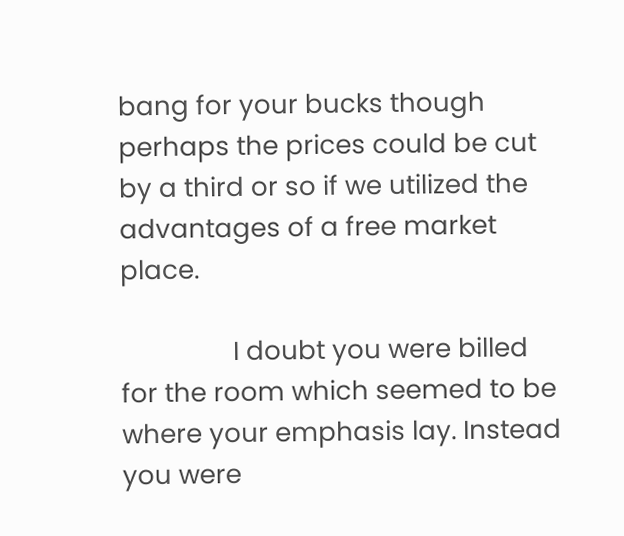bang for your bucks though perhaps the prices could be cut by a third or so if we utilized the advantages of a free market place.

                I doubt you were billed for the room which seemed to be where your emphasis lay. Instead you were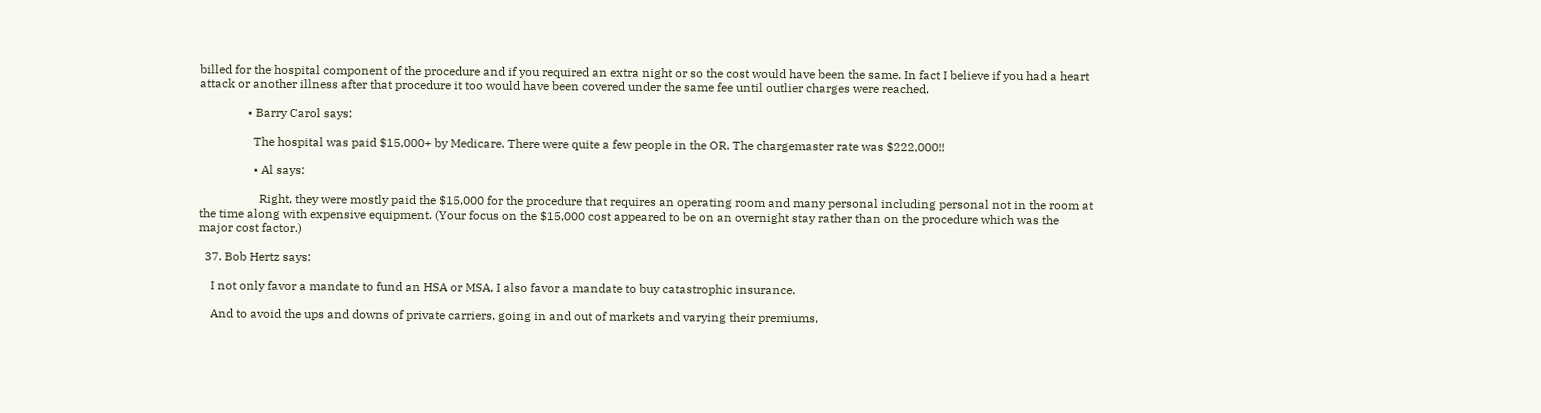billed for the hospital component of the procedure and if you required an extra night or so the cost would have been the same. In fact I believe if you had a heart attack or another illness after that procedure it too would have been covered under the same fee until outlier charges were reached.

                • Barry Carol says:

                  The hospital was paid $15,000+ by Medicare. There were quite a few people in the OR. The chargemaster rate was $222,000!!

                  • Al says:

                    Right, they were mostly paid the $15,000 for the procedure that requires an operating room and many personal including personal not in the room at the time along with expensive equipment. (Your focus on the $15,000 cost appeared to be on an overnight stay rather than on the procedure which was the major cost factor.)

  37. Bob Hertz says:

    I not only favor a mandate to fund an HSA or MSA, I also favor a mandate to buy catastrophic insurance.

    And to avoid the ups and downs of private carriers, going in and out of markets and varying their premiums,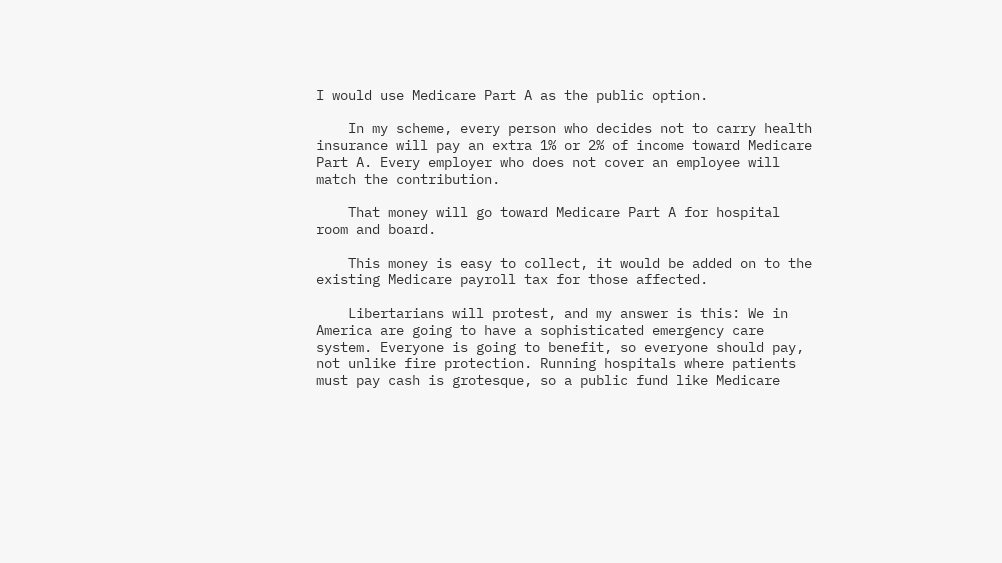I would use Medicare Part A as the public option.

    In my scheme, every person who decides not to carry health insurance will pay an extra 1% or 2% of income toward Medicare Part A. Every employer who does not cover an employee will match the contribution.

    That money will go toward Medicare Part A for hospital room and board.

    This money is easy to collect, it would be added on to the existing Medicare payroll tax for those affected.

    Libertarians will protest, and my answer is this: We in America are going to have a sophisticated emergency care system. Everyone is going to benefit, so everyone should pay, not unlike fire protection. Running hospitals where patients must pay cash is grotesque, so a public fund like Medicare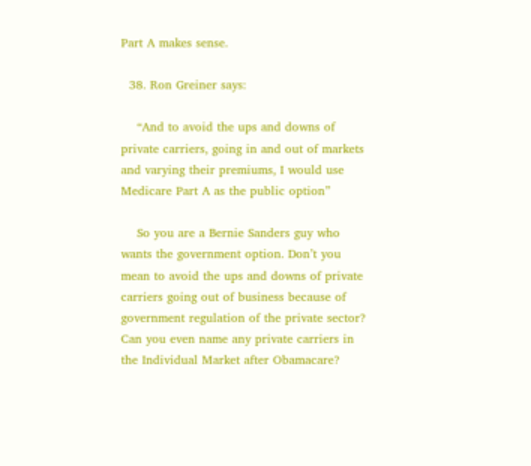Part A makes sense.

  38. Ron Greiner says:

    “And to avoid the ups and downs of private carriers, going in and out of markets and varying their premiums, I would use Medicare Part A as the public option”

    So you are a Bernie Sanders guy who wants the government option. Don’t you mean to avoid the ups and downs of private carriers going out of business because of government regulation of the private sector? Can you even name any private carriers in the Individual Market after Obamacare?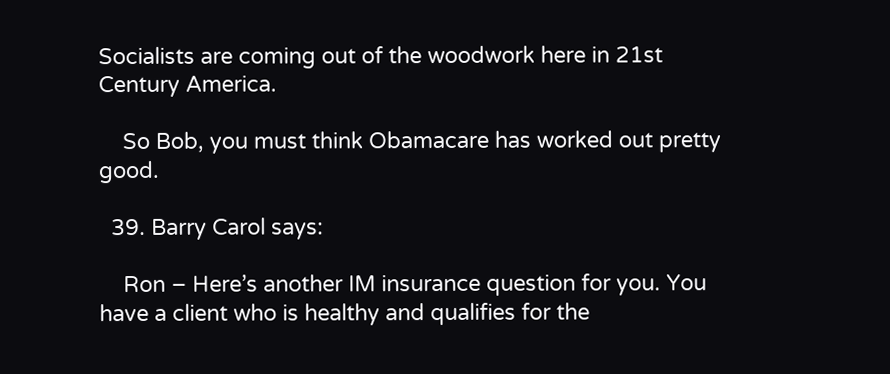Socialists are coming out of the woodwork here in 21st Century America.

    So Bob, you must think Obamacare has worked out pretty good.

  39. Barry Carol says:

    Ron – Here’s another IM insurance question for you. You have a client who is healthy and qualifies for the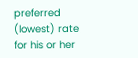preferred (lowest) rate for his or her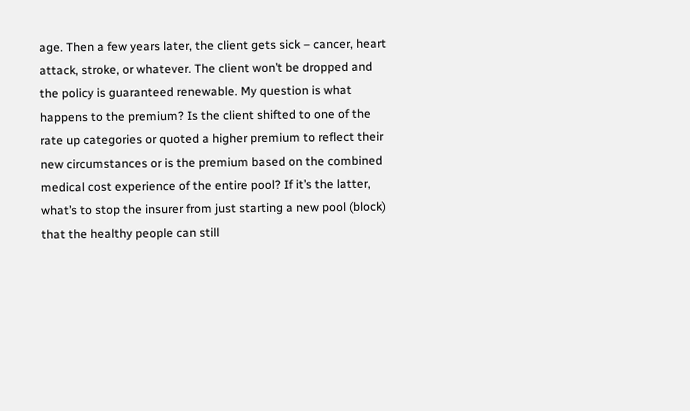age. Then a few years later, the client gets sick – cancer, heart attack, stroke, or whatever. The client won’t be dropped and the policy is guaranteed renewable. My question is what happens to the premium? Is the client shifted to one of the rate up categories or quoted a higher premium to reflect their new circumstances or is the premium based on the combined medical cost experience of the entire pool? If it’s the latter, what’s to stop the insurer from just starting a new pool (block) that the healthy people can still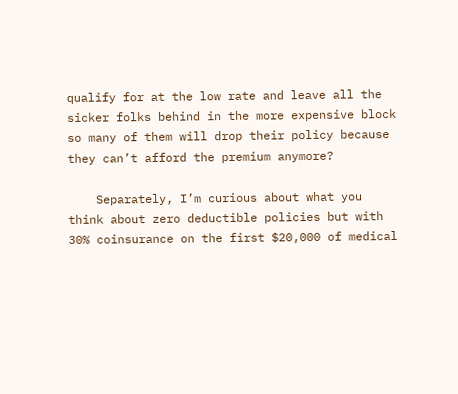qualify for at the low rate and leave all the sicker folks behind in the more expensive block so many of them will drop their policy because they can’t afford the premium anymore?

    Separately, I’m curious about what you think about zero deductible policies but with 30% coinsurance on the first $20,000 of medical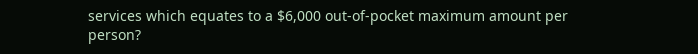services which equates to a $6,000 out-of-pocket maximum amount per person?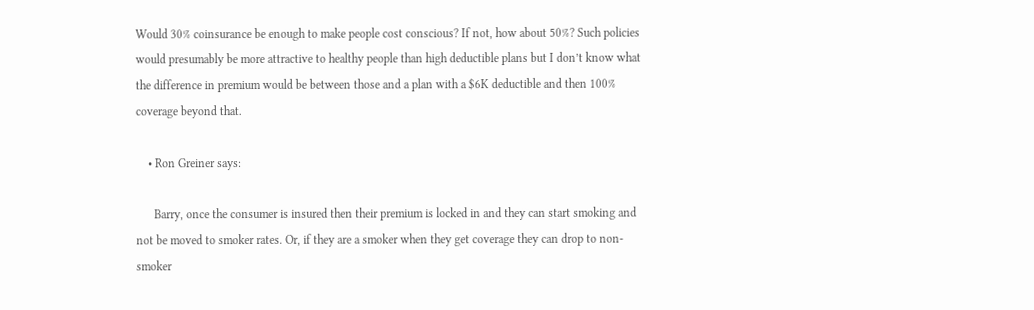Would 30% coinsurance be enough to make people cost conscious? If not, how about 50%? Such policies would presumably be more attractive to healthy people than high deductible plans but I don’t know what the difference in premium would be between those and a plan with a $6K deductible and then 100% coverage beyond that.

    • Ron Greiner says:

      Barry, once the consumer is insured then their premium is locked in and they can start smoking and not be moved to smoker rates. Or, if they are a smoker when they get coverage they can drop to non-smoker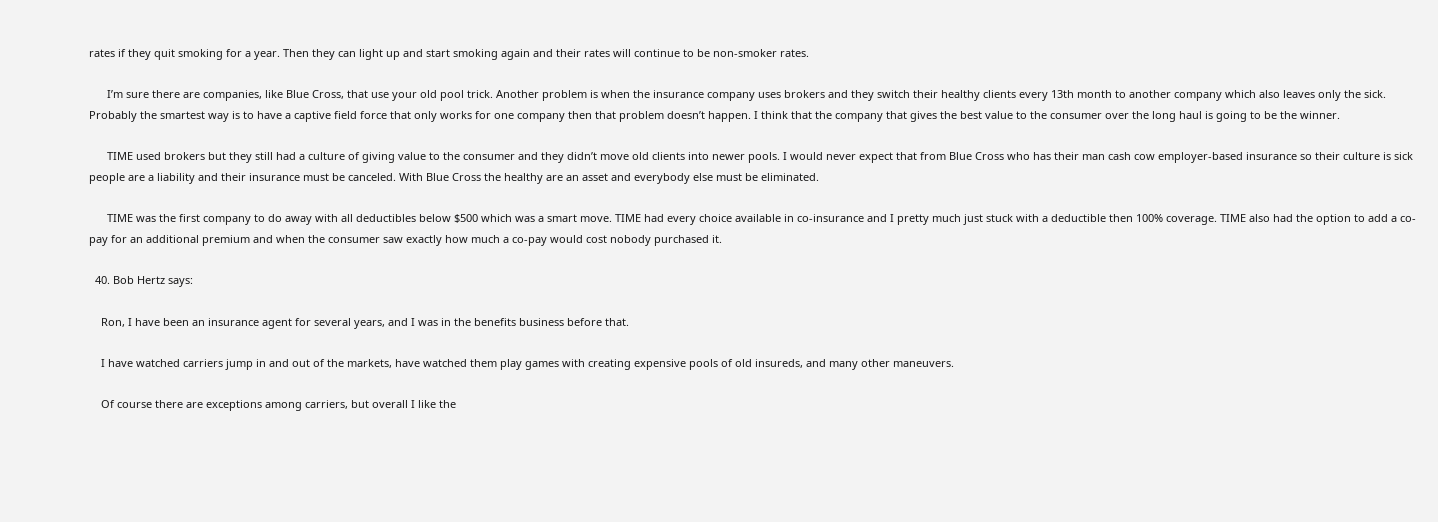rates if they quit smoking for a year. Then they can light up and start smoking again and their rates will continue to be non-smoker rates.

      I’m sure there are companies, like Blue Cross, that use your old pool trick. Another problem is when the insurance company uses brokers and they switch their healthy clients every 13th month to another company which also leaves only the sick. Probably the smartest way is to have a captive field force that only works for one company then that problem doesn’t happen. I think that the company that gives the best value to the consumer over the long haul is going to be the winner.

      TIME used brokers but they still had a culture of giving value to the consumer and they didn’t move old clients into newer pools. I would never expect that from Blue Cross who has their man cash cow employer-based insurance so their culture is sick people are a liability and their insurance must be canceled. With Blue Cross the healthy are an asset and everybody else must be eliminated.

      TIME was the first company to do away with all deductibles below $500 which was a smart move. TIME had every choice available in co-insurance and I pretty much just stuck with a deductible then 100% coverage. TIME also had the option to add a co-pay for an additional premium and when the consumer saw exactly how much a co-pay would cost nobody purchased it.

  40. Bob Hertz says:

    Ron, I have been an insurance agent for several years, and I was in the benefits business before that.

    I have watched carriers jump in and out of the markets, have watched them play games with creating expensive pools of old insureds, and many other maneuvers.

    Of course there are exceptions among carriers, but overall I like the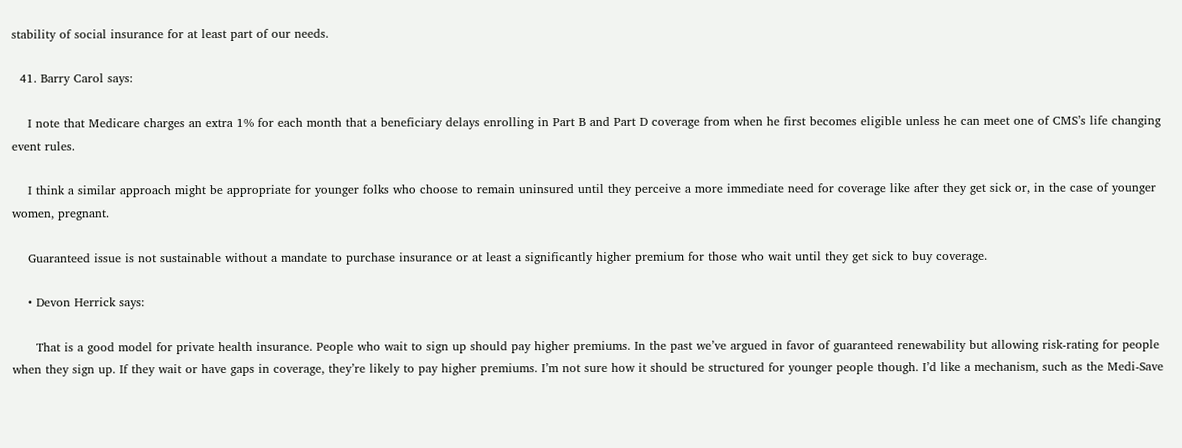stability of social insurance for at least part of our needs.

  41. Barry Carol says:

    I note that Medicare charges an extra 1% for each month that a beneficiary delays enrolling in Part B and Part D coverage from when he first becomes eligible unless he can meet one of CMS’s life changing event rules.

    I think a similar approach might be appropriate for younger folks who choose to remain uninsured until they perceive a more immediate need for coverage like after they get sick or, in the case of younger women, pregnant.

    Guaranteed issue is not sustainable without a mandate to purchase insurance or at least a significantly higher premium for those who wait until they get sick to buy coverage.

    • Devon Herrick says:

      That is a good model for private health insurance. People who wait to sign up should pay higher premiums. In the past we’ve argued in favor of guaranteed renewability but allowing risk-rating for people when they sign up. If they wait or have gaps in coverage, they’re likely to pay higher premiums. I’m not sure how it should be structured for younger people though. I’d like a mechanism, such as the Medi-Save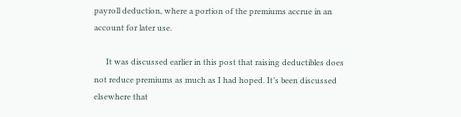payroll deduction, where a portion of the premiums accrue in an account for later use.

      It was discussed earlier in this post that raising deductibles does not reduce premiums as much as I had hoped. It’s been discussed elsewhere that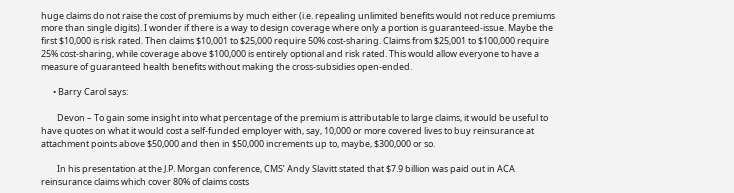huge claims do not raise the cost of premiums by much either (i.e. repealing unlimited benefits would not reduce premiums more than single digits). I wonder if there is a way to design coverage where only a portion is guaranteed-issue. Maybe the first $10,000 is risk rated. Then claims $10,001 to $25,000 require 50% cost-sharing. Claims from $25,001 to $100,000 require 25% cost-sharing, while coverage above $100,000 is entirely optional and risk rated. This would allow everyone to have a measure of guaranteed health benefits without making the cross-subsidies open-ended.

      • Barry Carol says:

        Devon – To gain some insight into what percentage of the premium is attributable to large claims, it would be useful to have quotes on what it would cost a self-funded employer with, say, 10,000 or more covered lives to buy reinsurance at attachment points above $50,000 and then in $50,000 increments up to, maybe, $300,000 or so.

        In his presentation at the J.P. Morgan conference, CMS’ Andy Slavitt stated that $7.9 billion was paid out in ACA reinsurance claims which cover 80% of claims costs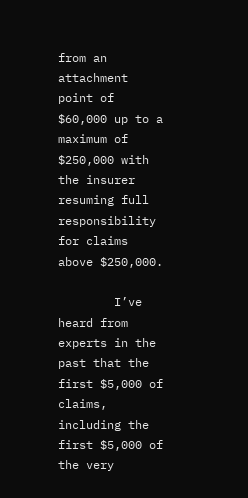from an attachment point of $60,000 up to a maximum of $250,000 with the insurer resuming full responsibility for claims above $250,000.

        I’ve heard from experts in the past that the first $5,000 of claims, including the first $5,000 of the very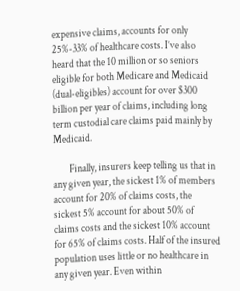expensive claims, accounts for only 25%-33% of healthcare costs. I’ve also heard that the 10 million or so seniors eligible for both Medicare and Medicaid (dual-eligibles) account for over $300 billion per year of claims, including long term custodial care claims paid mainly by Medicaid.

        Finally, insurers keep telling us that in any given year, the sickest 1% of members account for 20% of claims costs, the sickest 5% account for about 50% of claims costs and the sickest 10% account for 65% of claims costs. Half of the insured population uses little or no healthcare in any given year. Even within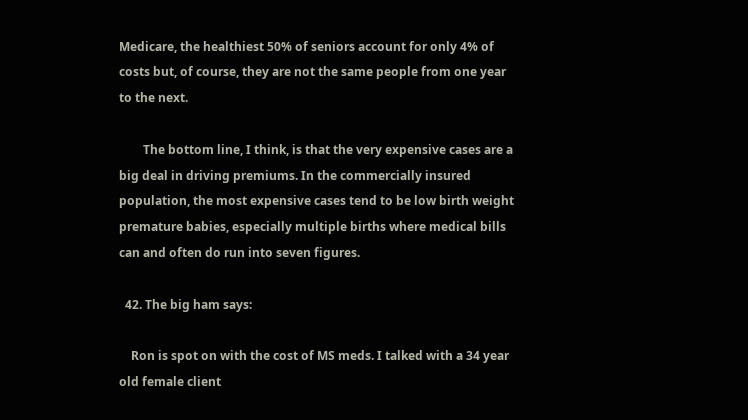Medicare, the healthiest 50% of seniors account for only 4% of costs but, of course, they are not the same people from one year to the next.

        The bottom line, I think, is that the very expensive cases are a big deal in driving premiums. In the commercially insured population, the most expensive cases tend to be low birth weight premature babies, especially multiple births where medical bills can and often do run into seven figures.

  42. The big ham says:

    Ron is spot on with the cost of MS meds. I talked with a 34 year old female client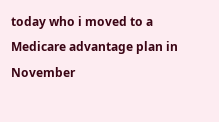today who i moved to a Medicare advantage plan in November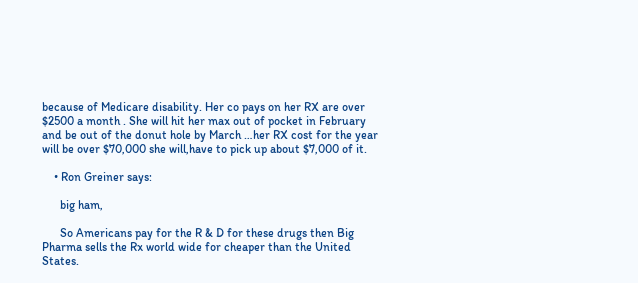because of Medicare disability. Her co pays on her RX are over $2500 a month . She will hit her max out of pocket in February and be out of the donut hole by March …her RX cost for the year will be over $70,000 she will,have to pick up about $7,000 of it.

    • Ron Greiner says:

      big ham,

      So Americans pay for the R & D for these drugs then Big Pharma sells the Rx world wide for cheaper than the United States.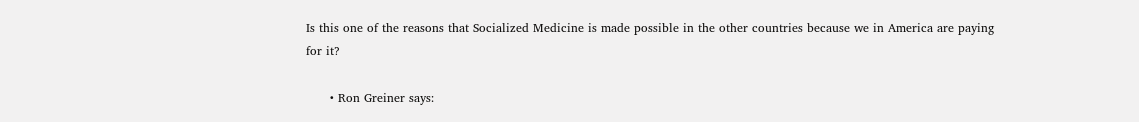Is this one of the reasons that Socialized Medicine is made possible in the other countries because we in America are paying for it?

      • Ron Greiner says: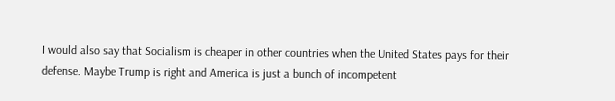I would also say that Socialism is cheaper in other countries when the United States pays for their defense. Maybe Trump is right and America is just a bunch of incompetent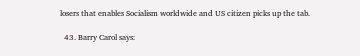losers that enables Socialism worldwide and US citizen picks up the tab.

  43. Barry Carol says: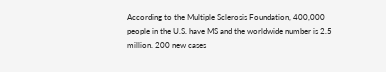According to the Multiple Sclerosis Foundation, 400,000 people in the U.S. have MS and the worldwide number is 2.5 million. 200 new cases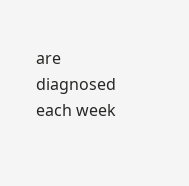are diagnosed each week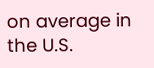on average in the U.S.